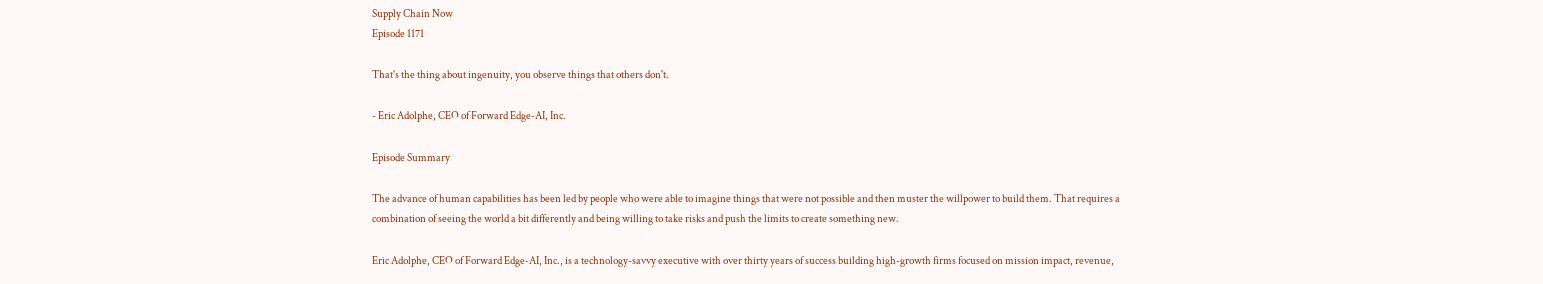Supply Chain Now
Episode 1171

That's the thing about ingenuity, you observe things that others don't.

- Eric Adolphe, CEO of Forward Edge-AI, Inc.

Episode Summary

The advance of human capabilities has been led by people who were able to imagine things that were not possible and then muster the willpower to build them. That requires a combination of seeing the world a bit differently and being willing to take risks and push the limits to create something new.

Eric Adolphe, CEO of Forward Edge-AI, Inc., is a technology-savvy executive with over thirty years of success building high-growth firms focused on mission impact, revenue,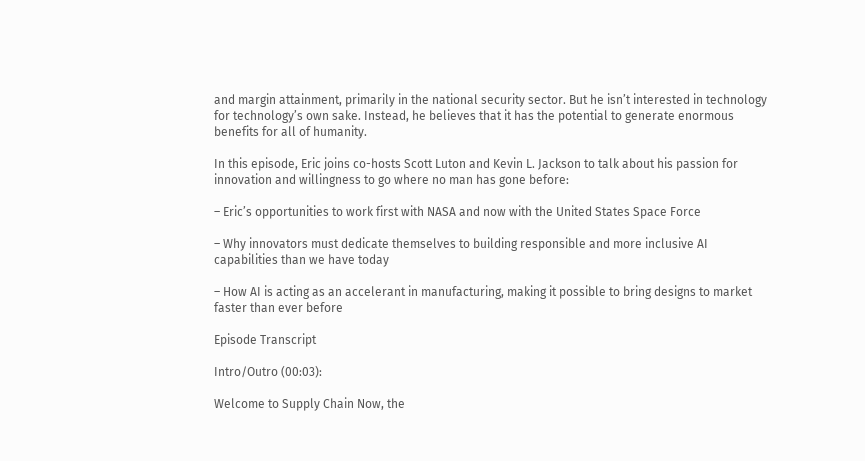and margin attainment, primarily in the national security sector. But he isn’t interested in technology for technology’s own sake. Instead, he believes that it has the potential to generate enormous benefits for all of humanity.

In this episode, Eric joins co-hosts Scott Luton and Kevin L. Jackson to talk about his passion for innovation and willingness to go where no man has gone before:

– Eric’s opportunities to work first with NASA and now with the United States Space Force

– Why innovators must dedicate themselves to building responsible and more inclusive AI capabilities than we have today

– How AI is acting as an accelerant in manufacturing, making it possible to bring designs to market faster than ever before

Episode Transcript

Intro/Outro (00:03):

Welcome to Supply Chain Now, the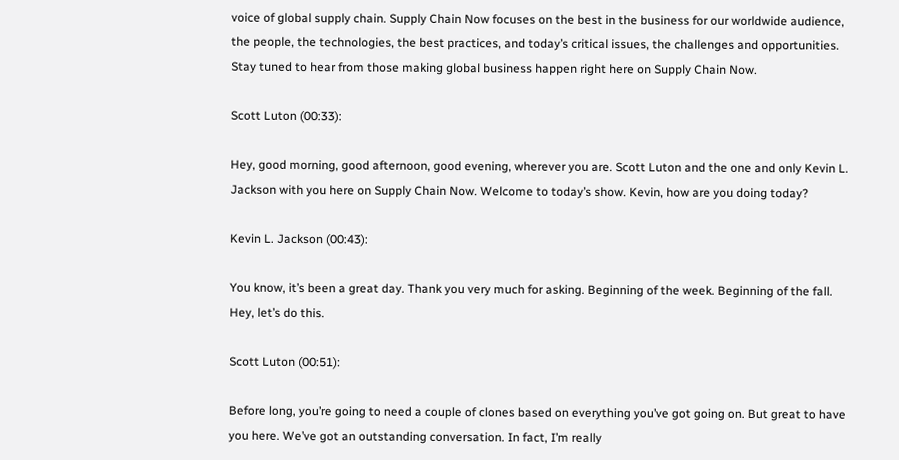voice of global supply chain. Supply Chain Now focuses on the best in the business for our worldwide audience, the people, the technologies, the best practices, and today’s critical issues, the challenges and opportunities. Stay tuned to hear from those making global business happen right here on Supply Chain Now.

Scott Luton (00:33):

Hey, good morning, good afternoon, good evening, wherever you are. Scott Luton and the one and only Kevin L. Jackson with you here on Supply Chain Now. Welcome to today’s show. Kevin, how are you doing today?

Kevin L. Jackson (00:43):

You know, it’s been a great day. Thank you very much for asking. Beginning of the week. Beginning of the fall. Hey, let’s do this.

Scott Luton (00:51):

Before long, you’re going to need a couple of clones based on everything you’ve got going on. But great to have you here. We’ve got an outstanding conversation. In fact, I’m really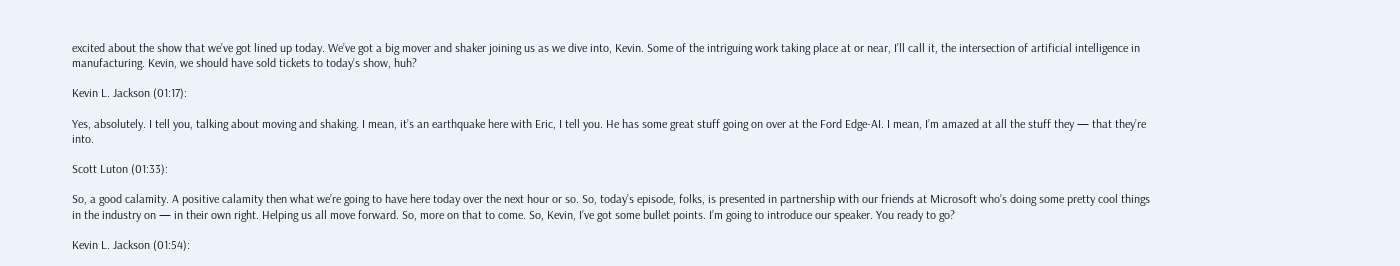excited about the show that we’ve got lined up today. We’ve got a big mover and shaker joining us as we dive into, Kevin. Some of the intriguing work taking place at or near, I’ll call it, the intersection of artificial intelligence in manufacturing. Kevin, we should have sold tickets to today’s show, huh?

Kevin L. Jackson (01:17):

Yes, absolutely. I tell you, talking about moving and shaking. I mean, it’s an earthquake here with Eric, I tell you. He has some great stuff going on over at the Ford Edge-AI. I mean, I’m amazed at all the stuff they — that they’re into.

Scott Luton (01:33):

So, a good calamity. A positive calamity then what we’re going to have here today over the next hour or so. So, today’s episode, folks, is presented in partnership with our friends at Microsoft who’s doing some pretty cool things in the industry on — in their own right. Helping us all move forward. So, more on that to come. So, Kevin, I’ve got some bullet points. I’m going to introduce our speaker. You ready to go?

Kevin L. Jackson (01:54):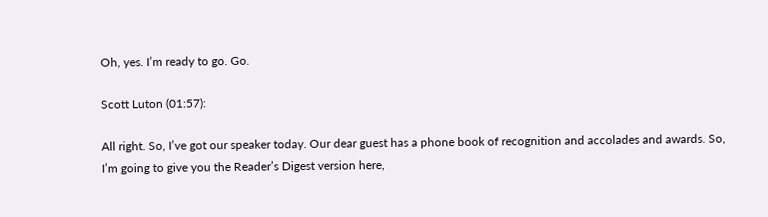Oh, yes. I’m ready to go. Go.

Scott Luton (01:57):

All right. So, I’ve got our speaker today. Our dear guest has a phone book of recognition and accolades and awards. So, I’m going to give you the Reader’s Digest version here,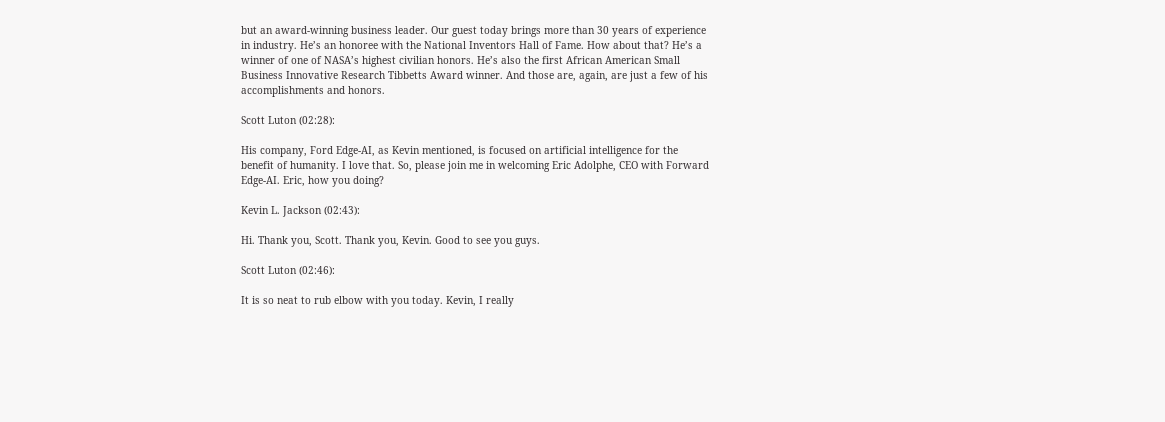but an award-winning business leader. Our guest today brings more than 30 years of experience in industry. He’s an honoree with the National Inventors Hall of Fame. How about that? He’s a winner of one of NASA’s highest civilian honors. He’s also the first African American Small Business Innovative Research Tibbetts Award winner. And those are, again, are just a few of his accomplishments and honors.

Scott Luton (02:28):

His company, Ford Edge-AI, as Kevin mentioned, is focused on artificial intelligence for the benefit of humanity. I love that. So, please join me in welcoming Eric Adolphe, CEO with Forward Edge-AI. Eric, how you doing?

Kevin L. Jackson (02:43):

Hi. Thank you, Scott. Thank you, Kevin. Good to see you guys.

Scott Luton (02:46):

It is so neat to rub elbow with you today. Kevin, I really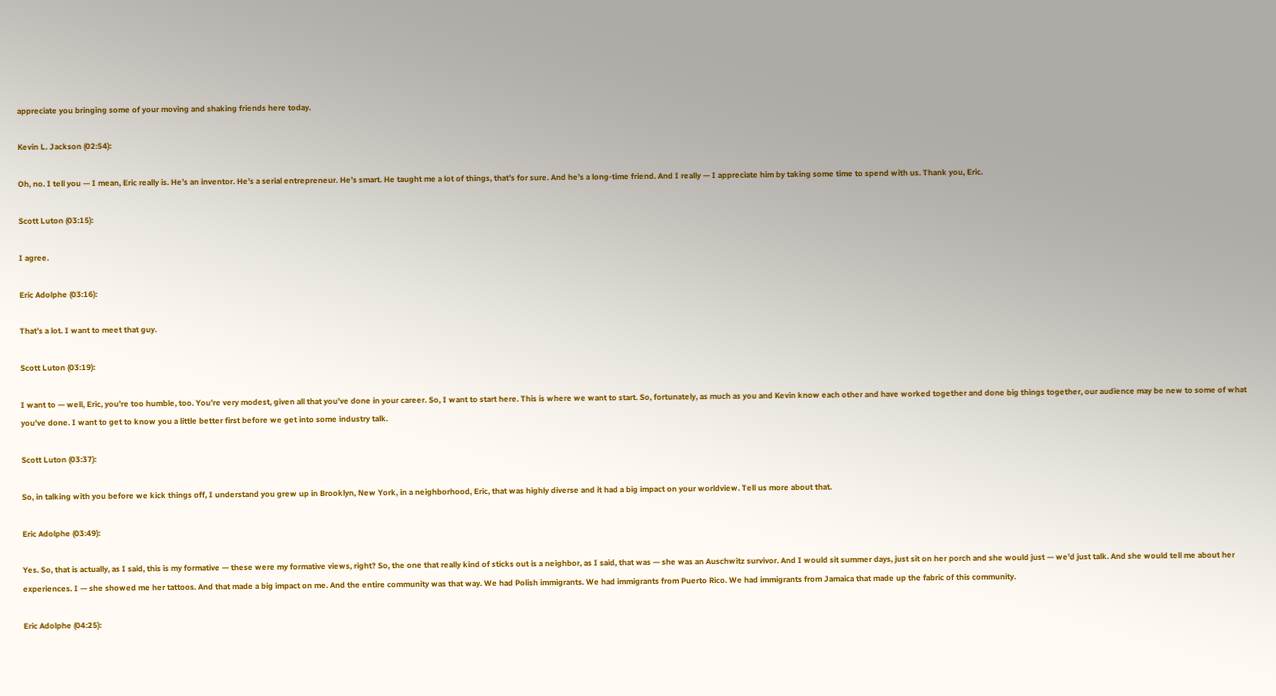appreciate you bringing some of your moving and shaking friends here today.

Kevin L. Jackson (02:54):

Oh, no. I tell you — I mean, Eric really is. He’s an inventor. He’s a serial entrepreneur. He’s smart. He taught me a lot of things, that’s for sure. And he’s a long-time friend. And I really — I appreciate him by taking some time to spend with us. Thank you, Eric.

Scott Luton (03:15):

I agree.

Eric Adolphe (03:16):

That’s a lot. I want to meet that guy.

Scott Luton (03:19):

I want to — well, Eric, you’re too humble, too. You’re very modest, given all that you’ve done in your career. So, I want to start here. This is where we want to start. So, fortunately, as much as you and Kevin know each other and have worked together and done big things together, our audience may be new to some of what you’ve done. I want to get to know you a little better first before we get into some industry talk.

Scott Luton (03:37):

So, in talking with you before we kick things off, I understand you grew up in Brooklyn, New York, in a neighborhood, Eric, that was highly diverse and it had a big impact on your worldview. Tell us more about that.

Eric Adolphe (03:49):

Yes. So, that is actually, as I said, this is my formative — these were my formative views, right? So, the one that really kind of sticks out is a neighbor, as I said, that was — she was an Auschwitz survivor. And I would sit summer days, just sit on her porch and she would just — we’d just talk. And she would tell me about her experiences. I — she showed me her tattoos. And that made a big impact on me. And the entire community was that way. We had Polish immigrants. We had immigrants from Puerto Rico. We had immigrants from Jamaica that made up the fabric of this community.

Eric Adolphe (04:25):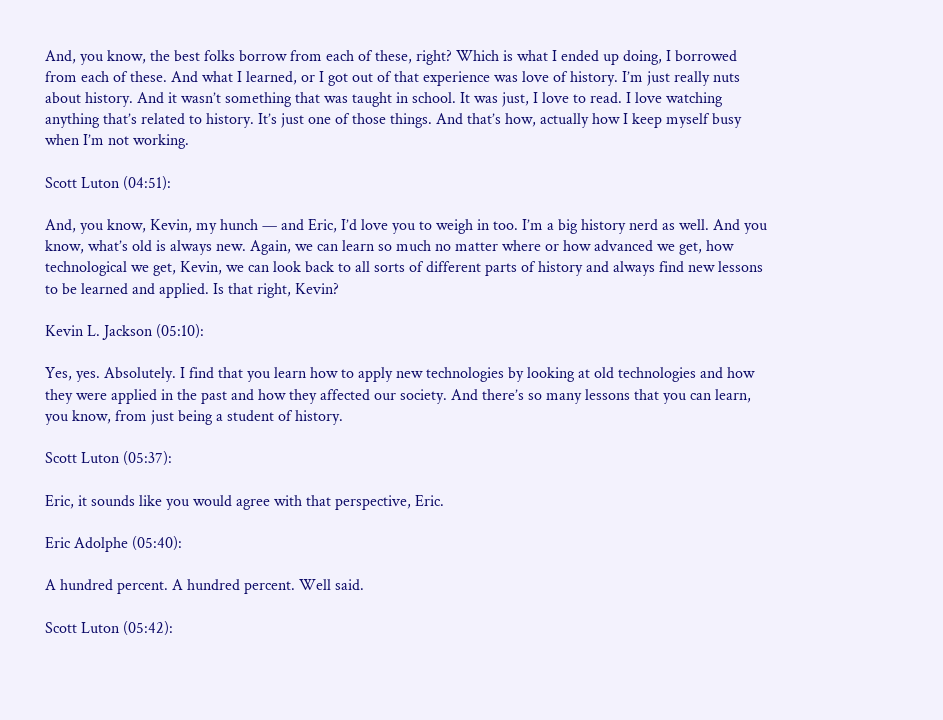And, you know, the best folks borrow from each of these, right? Which is what I ended up doing, I borrowed from each of these. And what I learned, or I got out of that experience was love of history. I’m just really nuts about history. And it wasn’t something that was taught in school. It was just, I love to read. I love watching anything that’s related to history. It’s just one of those things. And that’s how, actually how I keep myself busy when I’m not working.

Scott Luton (04:51):

And, you know, Kevin, my hunch — and Eric, I’d love you to weigh in too. I’m a big history nerd as well. And you know, what’s old is always new. Again, we can learn so much no matter where or how advanced we get, how technological we get, Kevin, we can look back to all sorts of different parts of history and always find new lessons to be learned and applied. Is that right, Kevin?

Kevin L. Jackson (05:10):

Yes, yes. Absolutely. I find that you learn how to apply new technologies by looking at old technologies and how they were applied in the past and how they affected our society. And there’s so many lessons that you can learn, you know, from just being a student of history.

Scott Luton (05:37):

Eric, it sounds like you would agree with that perspective, Eric.

Eric Adolphe (05:40):

A hundred percent. A hundred percent. Well said.

Scott Luton (05:42):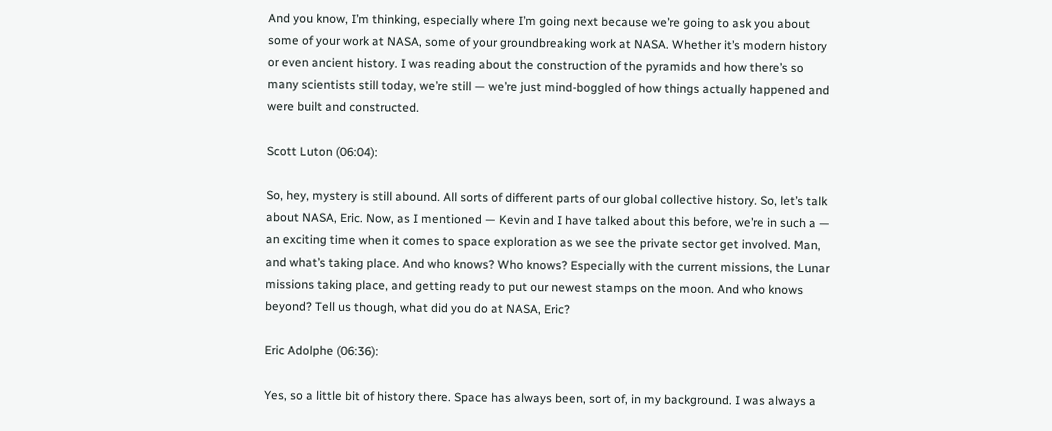And you know, I’m thinking, especially where I’m going next because we’re going to ask you about some of your work at NASA, some of your groundbreaking work at NASA. Whether it’s modern history or even ancient history. I was reading about the construction of the pyramids and how there’s so many scientists still today, we’re still — we’re just mind-boggled of how things actually happened and were built and constructed.

Scott Luton (06:04):

So, hey, mystery is still abound. All sorts of different parts of our global collective history. So, let’s talk about NASA, Eric. Now, as I mentioned — Kevin and I have talked about this before, we’re in such a — an exciting time when it comes to space exploration as we see the private sector get involved. Man, and what’s taking place. And who knows? Who knows? Especially with the current missions, the Lunar missions taking place, and getting ready to put our newest stamps on the moon. And who knows beyond? Tell us though, what did you do at NASA, Eric?

Eric Adolphe (06:36):

Yes, so a little bit of history there. Space has always been, sort of, in my background. I was always a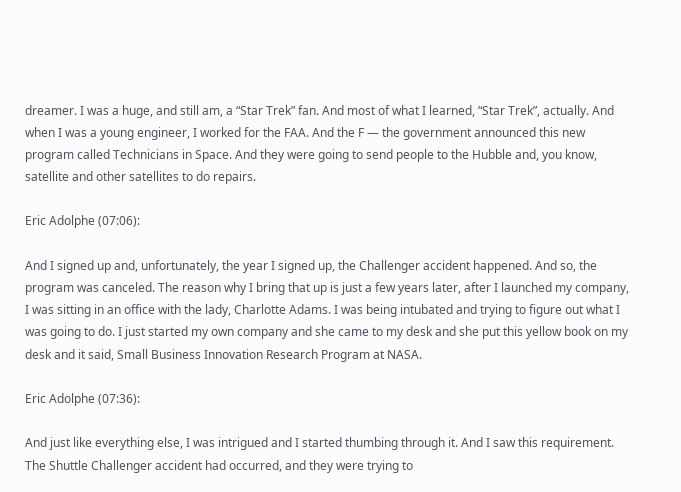dreamer. I was a huge, and still am, a “Star Trek” fan. And most of what I learned, “Star Trek”, actually. And when I was a young engineer, I worked for the FAA. And the F — the government announced this new program called Technicians in Space. And they were going to send people to the Hubble and, you know, satellite and other satellites to do repairs.

Eric Adolphe (07:06):

And I signed up and, unfortunately, the year I signed up, the Challenger accident happened. And so, the program was canceled. The reason why I bring that up is just a few years later, after I launched my company, I was sitting in an office with the lady, Charlotte Adams. I was being intubated and trying to figure out what I was going to do. I just started my own company and she came to my desk and she put this yellow book on my desk and it said, Small Business Innovation Research Program at NASA.

Eric Adolphe (07:36):

And just like everything else, I was intrigued and I started thumbing through it. And I saw this requirement. The Shuttle Challenger accident had occurred, and they were trying to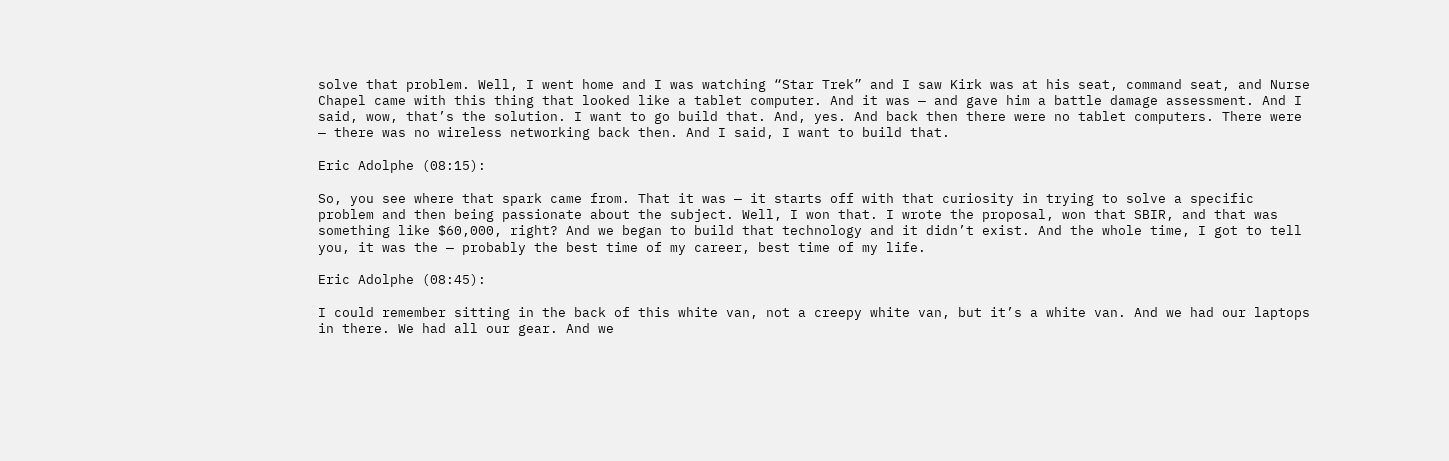solve that problem. Well, I went home and I was watching “Star Trek” and I saw Kirk was at his seat, command seat, and Nurse Chapel came with this thing that looked like a tablet computer. And it was — and gave him a battle damage assessment. And I said, wow, that’s the solution. I want to go build that. And, yes. And back then there were no tablet computers. There were — there was no wireless networking back then. And I said, I want to build that.

Eric Adolphe (08:15):

So, you see where that spark came from. That it was — it starts off with that curiosity in trying to solve a specific problem and then being passionate about the subject. Well, I won that. I wrote the proposal, won that SBIR, and that was something like $60,000, right? And we began to build that technology and it didn’t exist. And the whole time, I got to tell you, it was the — probably the best time of my career, best time of my life.

Eric Adolphe (08:45):

I could remember sitting in the back of this white van, not a creepy white van, but it’s a white van. And we had our laptops in there. We had all our gear. And we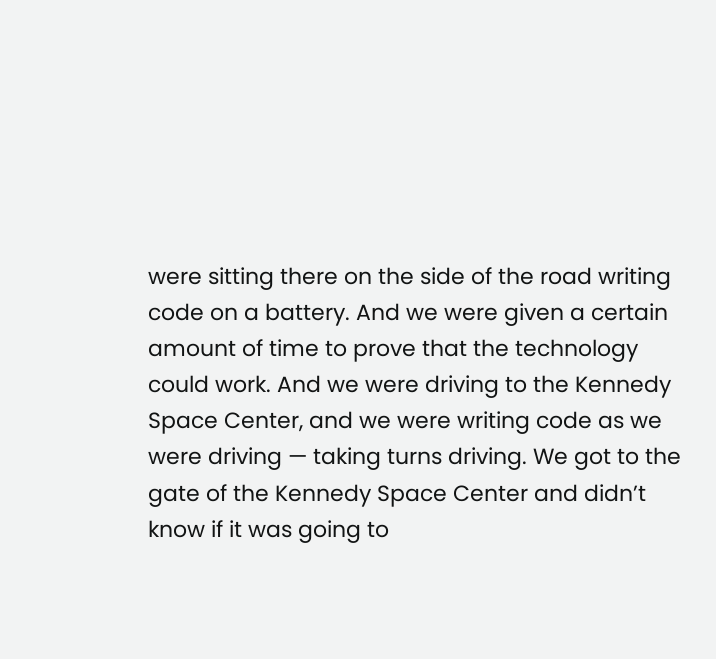were sitting there on the side of the road writing code on a battery. And we were given a certain amount of time to prove that the technology could work. And we were driving to the Kennedy Space Center, and we were writing code as we were driving — taking turns driving. We got to the gate of the Kennedy Space Center and didn’t know if it was going to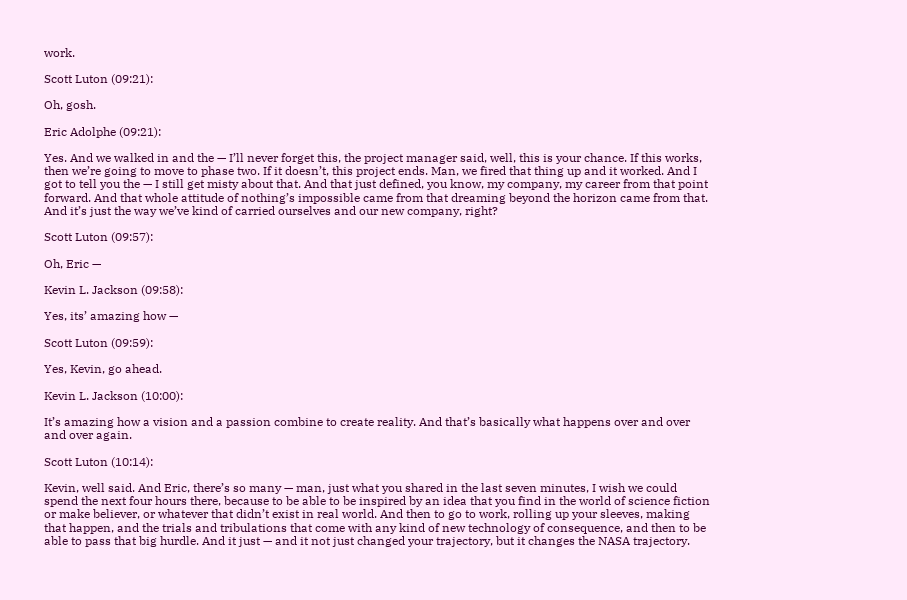work.

Scott Luton (09:21):

Oh, gosh.

Eric Adolphe (09:21):

Yes. And we walked in and the — I’ll never forget this, the project manager said, well, this is your chance. If this works, then we’re going to move to phase two. If it doesn’t, this project ends. Man, we fired that thing up and it worked. And I got to tell you the — I still get misty about that. And that just defined, you know, my company, my career from that point forward. And that whole attitude of nothing’s impossible came from that dreaming beyond the horizon came from that. And it’s just the way we’ve kind of carried ourselves and our new company, right?

Scott Luton (09:57):

Oh, Eric —

Kevin L. Jackson (09:58):

Yes, its’ amazing how —

Scott Luton (09:59):

Yes, Kevin, go ahead.

Kevin L. Jackson (10:00):

It’s amazing how a vision and a passion combine to create reality. And that’s basically what happens over and over and over again.

Scott Luton (10:14):

Kevin, well said. And Eric, there’s so many — man, just what you shared in the last seven minutes, I wish we could spend the next four hours there, because to be able to be inspired by an idea that you find in the world of science fiction or make believer, or whatever that didn’t exist in real world. And then to go to work, rolling up your sleeves, making that happen, and the trials and tribulations that come with any kind of new technology of consequence, and then to be able to pass that big hurdle. And it just — and it not just changed your trajectory, but it changes the NASA trajectory.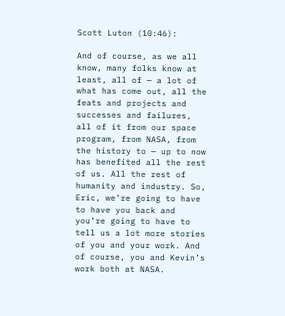Scott Luton (10:46):

And of course, as we all know, many folks know at least, all of — a lot of what has come out, all the feats and projects and successes and failures, all of it from our space program, from NASA, from the history to — up to now has benefited all the rest of us. All the rest of humanity and industry. So, Eric, we’re going to have to have you back and you’re going to have to tell us a lot more stories of you and your work. And of course, you and Kevin’s work both at NASA.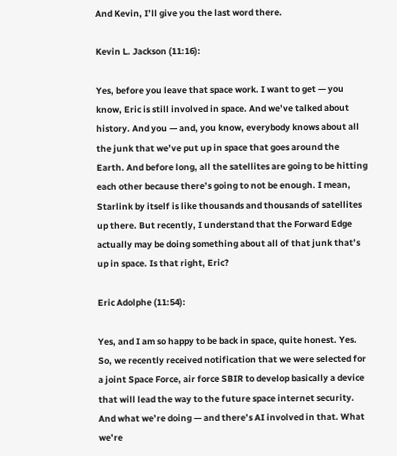And Kevin, I’ll give you the last word there.

Kevin L. Jackson (11:16):

Yes, before you leave that space work. I want to get — you know, Eric is still involved in space. And we’ve talked about history. And you — and, you know, everybody knows about all the junk that we’ve put up in space that goes around the Earth. And before long, all the satellites are going to be hitting each other because there’s going to not be enough. I mean, Starlink by itself is like thousands and thousands of satellites up there. But recently, I understand that the Forward Edge actually may be doing something about all of that junk that’s up in space. Is that right, Eric?

Eric Adolphe (11:54):

Yes, and I am so happy to be back in space, quite honest. Yes. So, we recently received notification that we were selected for a joint Space Force, air force SBIR to develop basically a device that will lead the way to the future space internet security. And what we’re doing — and there’s AI involved in that. What we’re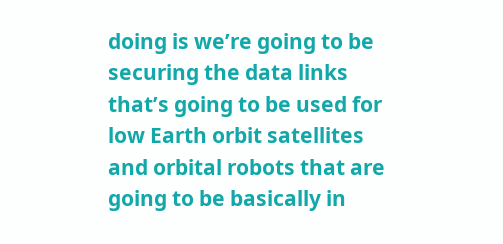doing is we’re going to be securing the data links that’s going to be used for low Earth orbit satellites and orbital robots that are going to be basically in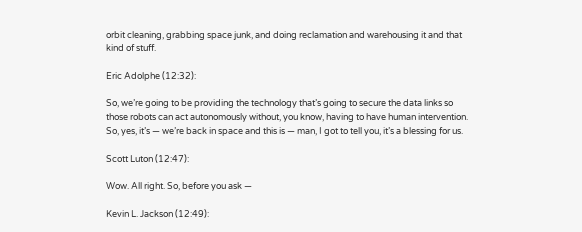orbit cleaning, grabbing space junk, and doing reclamation and warehousing it and that kind of stuff.

Eric Adolphe (12:32):

So, we’re going to be providing the technology that’s going to secure the data links so those robots can act autonomously without, you know, having to have human intervention. So, yes, it’s — we’re back in space and this is — man, I got to tell you, it’s a blessing for us.

Scott Luton (12:47):

Wow. All right. So, before you ask —

Kevin L. Jackson (12:49):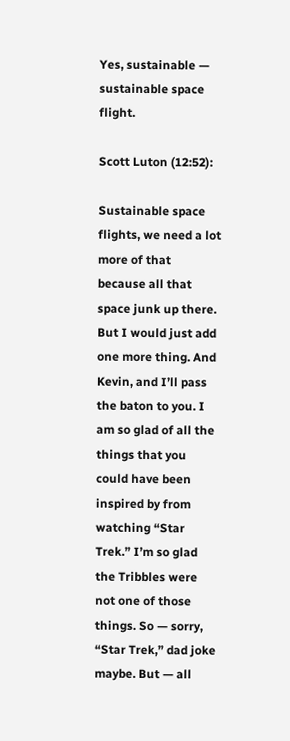Yes, sustainable — sustainable space flight.

Scott Luton (12:52):

Sustainable space flights, we need a lot more of that because all that space junk up there. But I would just add one more thing. And Kevin, and I’ll pass the baton to you. I am so glad of all the things that you could have been inspired by from watching “Star Trek.” I’m so glad the Tribbles were not one of those things. So — sorry, “Star Trek,” dad joke maybe. But — all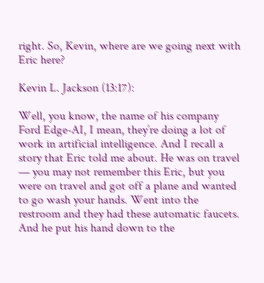right. So, Kevin, where are we going next with Eric here?

Kevin L. Jackson (13:17):

Well, you know, the name of his company Ford Edge-AI, I mean, they’re doing a lot of work in artificial intelligence. And I recall a story that Eric told me about. He was on travel — you may not remember this Eric, but you were on travel and got off a plane and wanted to go wash your hands. Went into the restroom and they had these automatic faucets. And he put his hand down to the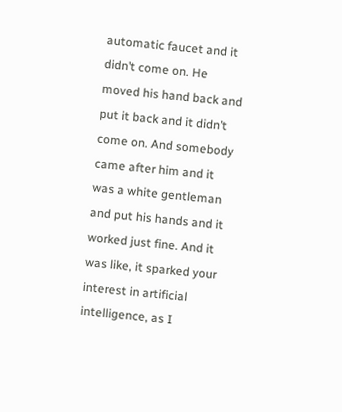automatic faucet and it didn’t come on. He moved his hand back and put it back and it didn’t come on. And somebody came after him and it was a white gentleman and put his hands and it worked just fine. And it was like, it sparked your interest in artificial intelligence, as I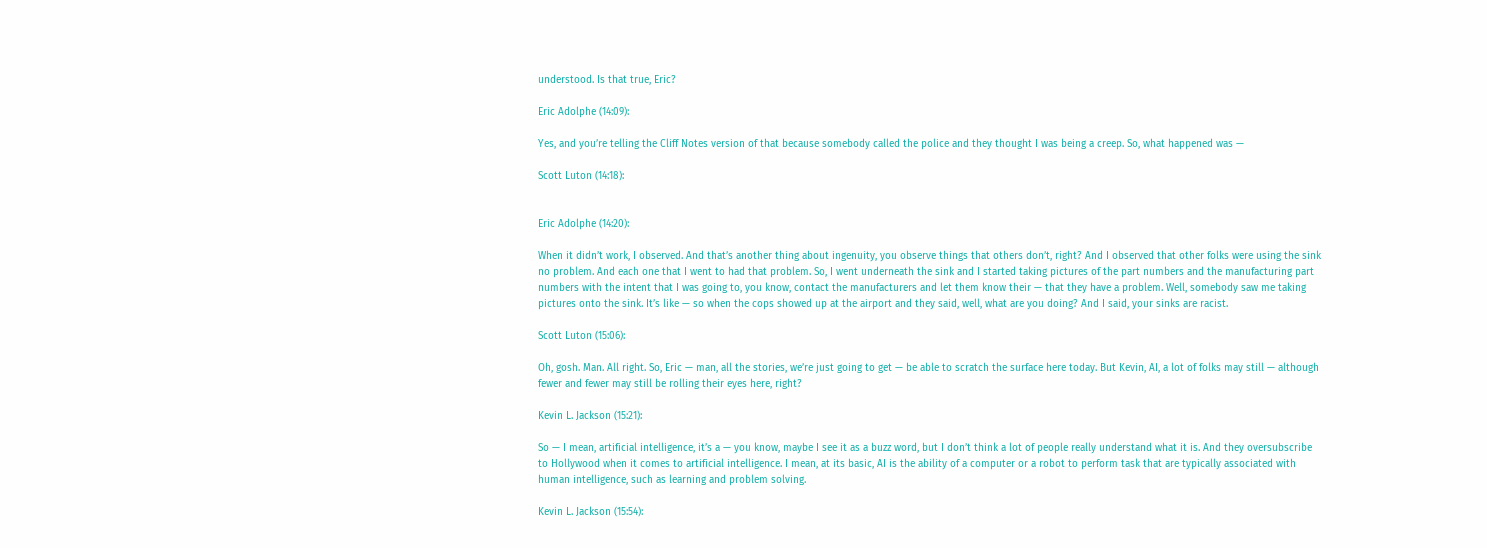understood. Is that true, Eric?

Eric Adolphe (14:09):

Yes, and you’re telling the Cliff Notes version of that because somebody called the police and they thought I was being a creep. So, what happened was —

Scott Luton (14:18):


Eric Adolphe (14:20):

When it didn’t work, I observed. And that’s another thing about ingenuity, you observe things that others don’t, right? And I observed that other folks were using the sink no problem. And each one that I went to had that problem. So, I went underneath the sink and I started taking pictures of the part numbers and the manufacturing part numbers with the intent that I was going to, you know, contact the manufacturers and let them know their — that they have a problem. Well, somebody saw me taking pictures onto the sink. It’s like — so when the cops showed up at the airport and they said, well, what are you doing? And I said, your sinks are racist.

Scott Luton (15:06):

Oh, gosh. Man. All right. So, Eric — man, all the stories, we’re just going to get — be able to scratch the surface here today. But Kevin, AI, a lot of folks may still — although fewer and fewer may still be rolling their eyes here, right?

Kevin L. Jackson (15:21):

So — I mean, artificial intelligence, it’s a — you know, maybe I see it as a buzz word, but I don’t think a lot of people really understand what it is. And they oversubscribe to Hollywood when it comes to artificial intelligence. I mean, at its basic, AI is the ability of a computer or a robot to perform task that are typically associated with human intelligence, such as learning and problem solving.

Kevin L. Jackson (15:54):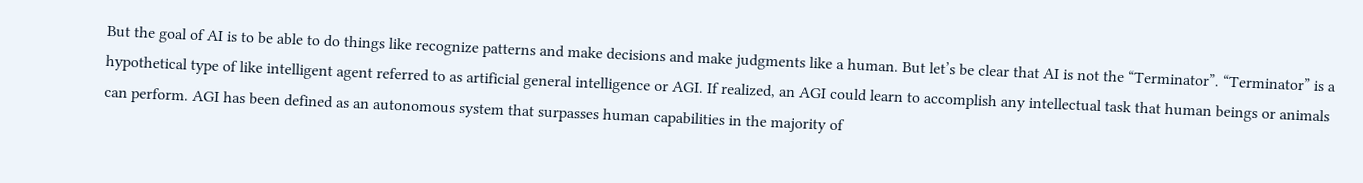But the goal of AI is to be able to do things like recognize patterns and make decisions and make judgments like a human. But let’s be clear that AI is not the “Terminator”. “Terminator” is a hypothetical type of like intelligent agent referred to as artificial general intelligence or AGI. If realized, an AGI could learn to accomplish any intellectual task that human beings or animals can perform. AGI has been defined as an autonomous system that surpasses human capabilities in the majority of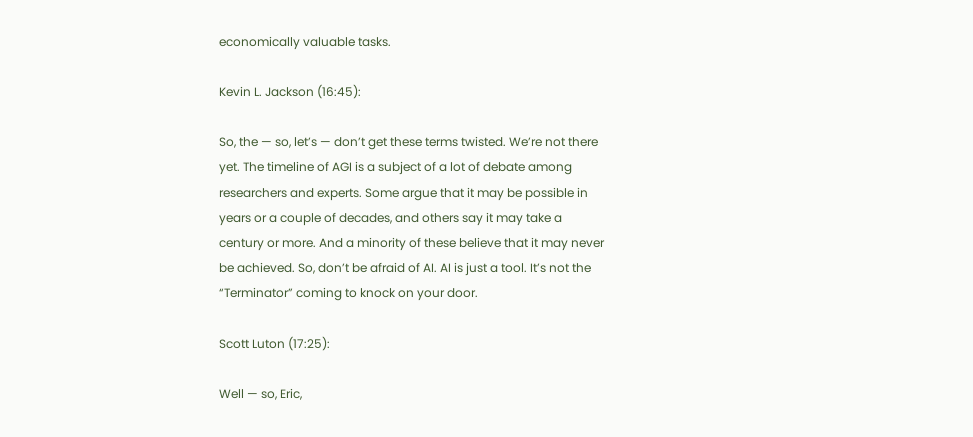economically valuable tasks.

Kevin L. Jackson (16:45):

So, the — so, let’s — don’t get these terms twisted. We’re not there yet. The timeline of AGI is a subject of a lot of debate among researchers and experts. Some argue that it may be possible in years or a couple of decades, and others say it may take a century or more. And a minority of these believe that it may never be achieved. So, don’t be afraid of AI. AI is just a tool. It’s not the “Terminator” coming to knock on your door.

Scott Luton (17:25):

Well — so, Eric,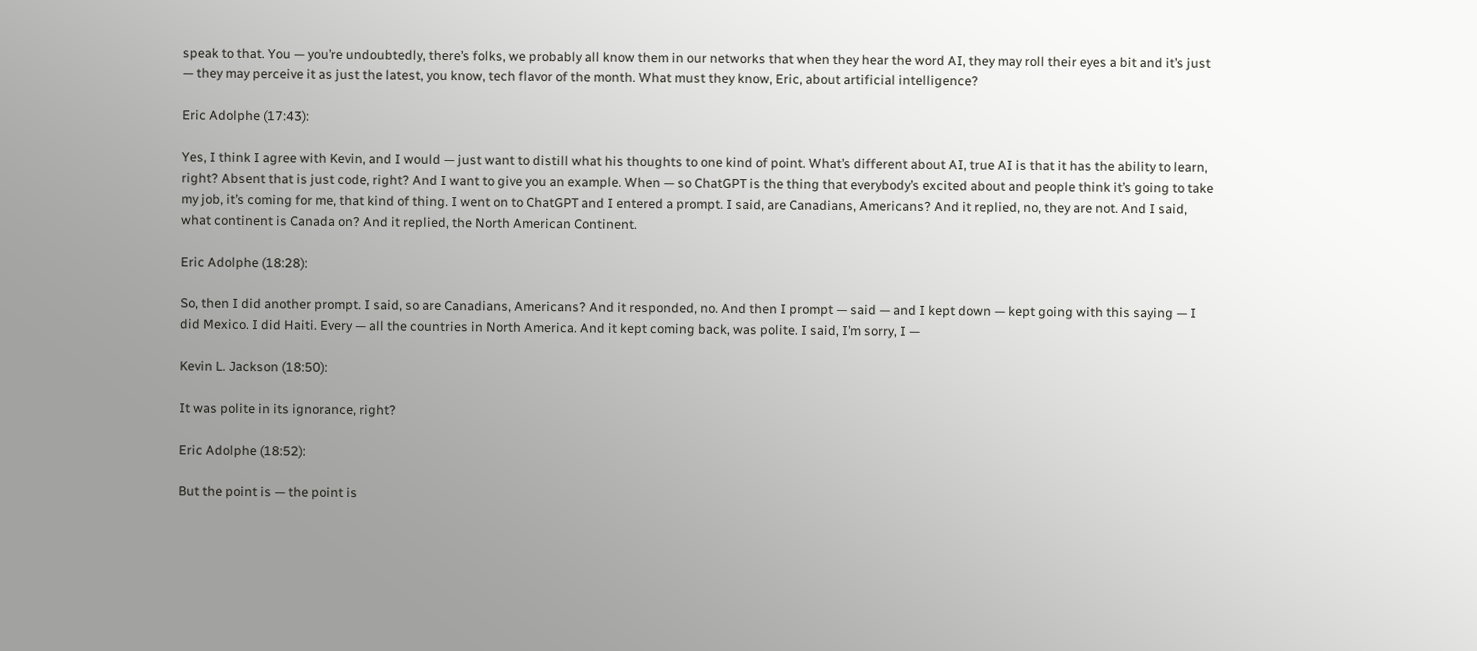speak to that. You — you’re undoubtedly, there’s folks, we probably all know them in our networks that when they hear the word AI, they may roll their eyes a bit and it’s just — they may perceive it as just the latest, you know, tech flavor of the month. What must they know, Eric, about artificial intelligence?

Eric Adolphe (17:43):

Yes, I think I agree with Kevin, and I would — just want to distill what his thoughts to one kind of point. What’s different about AI, true AI is that it has the ability to learn, right? Absent that is just code, right? And I want to give you an example. When — so ChatGPT is the thing that everybody’s excited about and people think it’s going to take my job, it’s coming for me, that kind of thing. I went on to ChatGPT and I entered a prompt. I said, are Canadians, Americans? And it replied, no, they are not. And I said, what continent is Canada on? And it replied, the North American Continent.

Eric Adolphe (18:28):

So, then I did another prompt. I said, so are Canadians, Americans? And it responded, no. And then I prompt — said — and I kept down — kept going with this saying — I did Mexico. I did Haiti. Every — all the countries in North America. And it kept coming back, was polite. I said, I’m sorry, I —

Kevin L. Jackson (18:50):

It was polite in its ignorance, right?

Eric Adolphe (18:52):

But the point is — the point is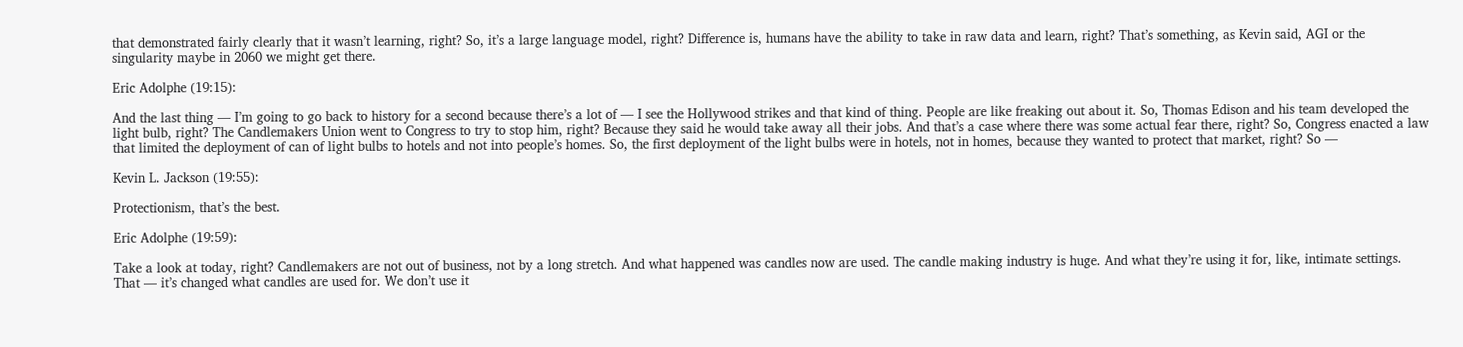that demonstrated fairly clearly that it wasn’t learning, right? So, it’s a large language model, right? Difference is, humans have the ability to take in raw data and learn, right? That’s something, as Kevin said, AGI or the singularity maybe in 2060 we might get there.

Eric Adolphe (19:15):

And the last thing — I’m going to go back to history for a second because there’s a lot of — I see the Hollywood strikes and that kind of thing. People are like freaking out about it. So, Thomas Edison and his team developed the light bulb, right? The Candlemakers Union went to Congress to try to stop him, right? Because they said he would take away all their jobs. And that’s a case where there was some actual fear there, right? So, Congress enacted a law that limited the deployment of can of light bulbs to hotels and not into people’s homes. So, the first deployment of the light bulbs were in hotels, not in homes, because they wanted to protect that market, right? So —

Kevin L. Jackson (19:55):

Protectionism, that’s the best.

Eric Adolphe (19:59):

Take a look at today, right? Candlemakers are not out of business, not by a long stretch. And what happened was candles now are used. The candle making industry is huge. And what they’re using it for, like, intimate settings. That — it’s changed what candles are used for. We don’t use it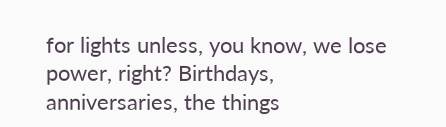for lights unless, you know, we lose power, right? Birthdays, anniversaries, the things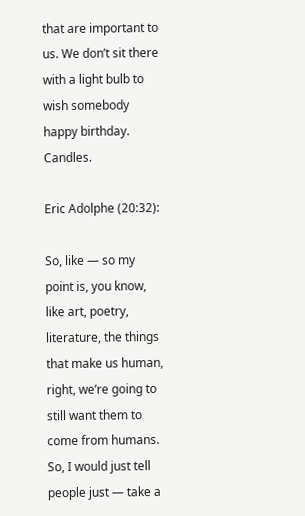that are important to us. We don’t sit there with a light bulb to wish somebody happy birthday. Candles.

Eric Adolphe (20:32):

So, like — so my point is, you know, like art, poetry, literature, the things that make us human, right, we’re going to still want them to come from humans. So, I would just tell people just — take a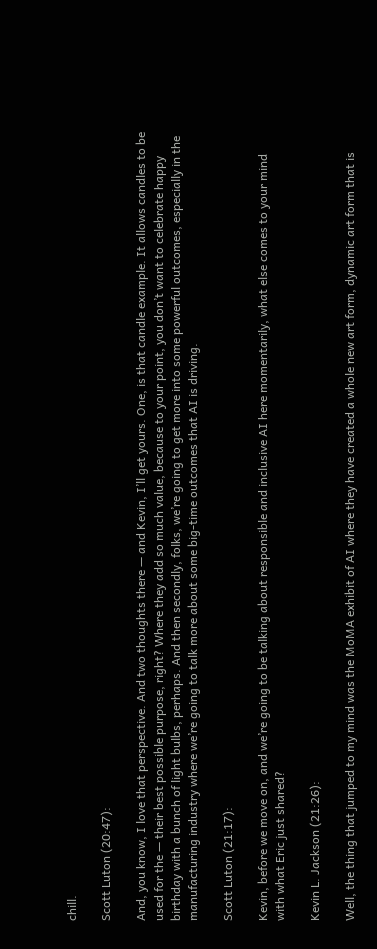chill.

Scott Luton (20:47):

And, you know, I love that perspective. And two thoughts there — and Kevin, I’ll get yours. One, is that candle example. It allows candles to be used for the — their best possible purpose, right? Where they add so much value, because to your point, you don’t want to celebrate happy birthday with a bunch of light bulbs, perhaps. And then secondly, folks, we’re going to get more into some powerful outcomes, especially in the manufacturing industry where we’re going to talk more about some big-time outcomes that AI is driving.

Scott Luton (21:17):

Kevin, before we move on, and we’re going to be talking about responsible and inclusive AI here momentarily, what else comes to your mind with what Eric just shared?

Kevin L. Jackson (21:26):

Well, the thing that jumped to my mind was the MoMA exhibit of AI where they have created a whole new art form, dynamic art form that is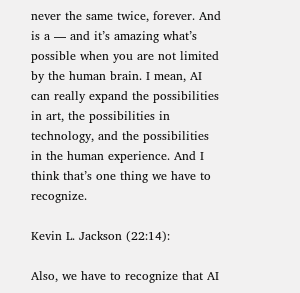never the same twice, forever. And is a — and it’s amazing what’s possible when you are not limited by the human brain. I mean, AI can really expand the possibilities in art, the possibilities in technology, and the possibilities in the human experience. And I think that’s one thing we have to recognize.

Kevin L. Jackson (22:14):

Also, we have to recognize that AI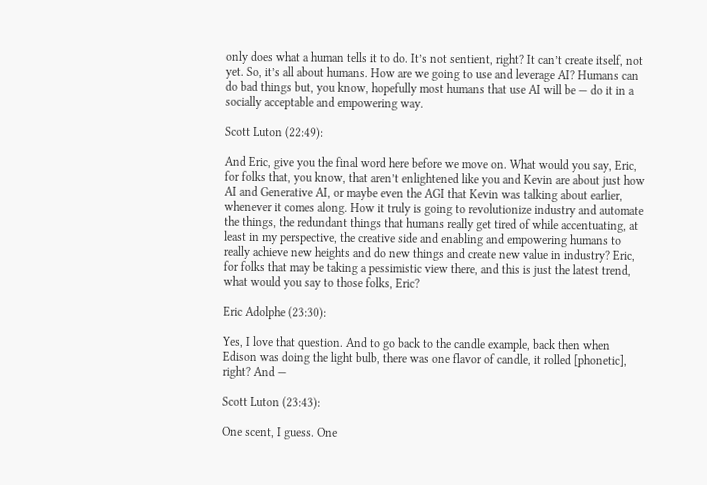only does what a human tells it to do. It’s not sentient, right? It can’t create itself, not yet. So, it’s all about humans. How are we going to use and leverage AI? Humans can do bad things but, you know, hopefully most humans that use AI will be — do it in a socially acceptable and empowering way.

Scott Luton (22:49):

And Eric, give you the final word here before we move on. What would you say, Eric, for folks that, you know, that aren’t enlightened like you and Kevin are about just how AI and Generative AI, or maybe even the AGI that Kevin was talking about earlier, whenever it comes along. How it truly is going to revolutionize industry and automate the things, the redundant things that humans really get tired of while accentuating, at least in my perspective, the creative side and enabling and empowering humans to really achieve new heights and do new things and create new value in industry? Eric, for folks that may be taking a pessimistic view there, and this is just the latest trend, what would you say to those folks, Eric?

Eric Adolphe (23:30):

Yes, I love that question. And to go back to the candle example, back then when Edison was doing the light bulb, there was one flavor of candle, it rolled [phonetic], right? And —

Scott Luton (23:43):

One scent, I guess. One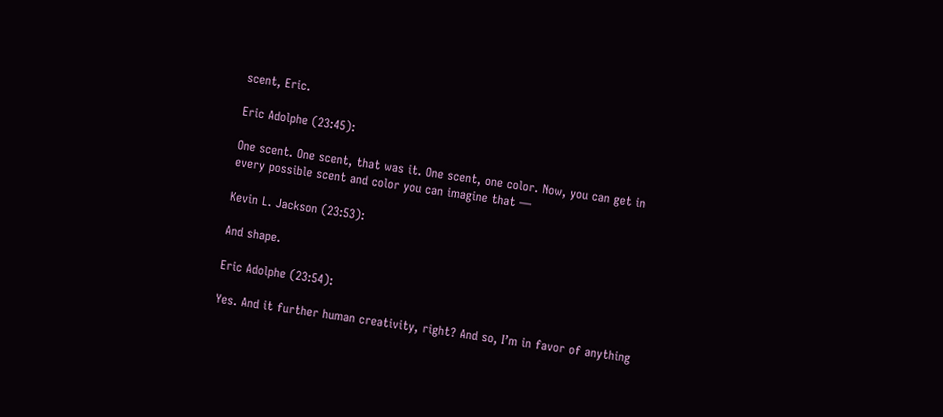scent, Eric.

Eric Adolphe (23:45):

One scent. One scent, that was it. One scent, one color. Now, you can get in every possible scent and color you can imagine that —

Kevin L. Jackson (23:53):

And shape.

Eric Adolphe (23:54):

Yes. And it further human creativity, right? And so, I’m in favor of anything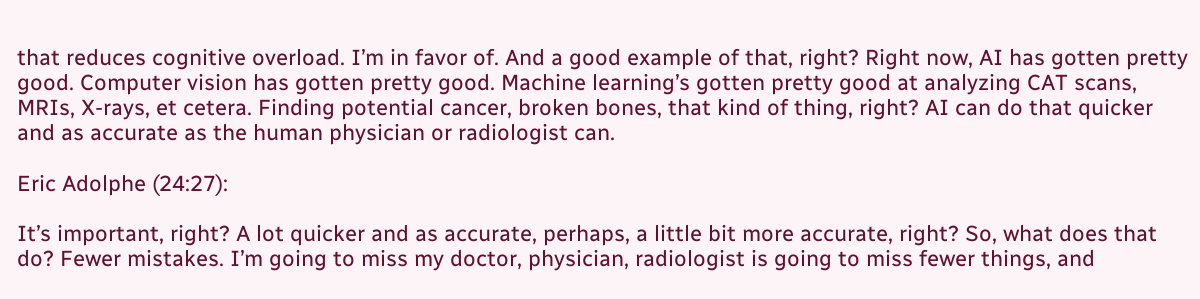that reduces cognitive overload. I’m in favor of. And a good example of that, right? Right now, AI has gotten pretty good. Computer vision has gotten pretty good. Machine learning’s gotten pretty good at analyzing CAT scans, MRIs, X-rays, et cetera. Finding potential cancer, broken bones, that kind of thing, right? AI can do that quicker and as accurate as the human physician or radiologist can.

Eric Adolphe (24:27):

It’s important, right? A lot quicker and as accurate, perhaps, a little bit more accurate, right? So, what does that do? Fewer mistakes. I’m going to miss my doctor, physician, radiologist is going to miss fewer things, and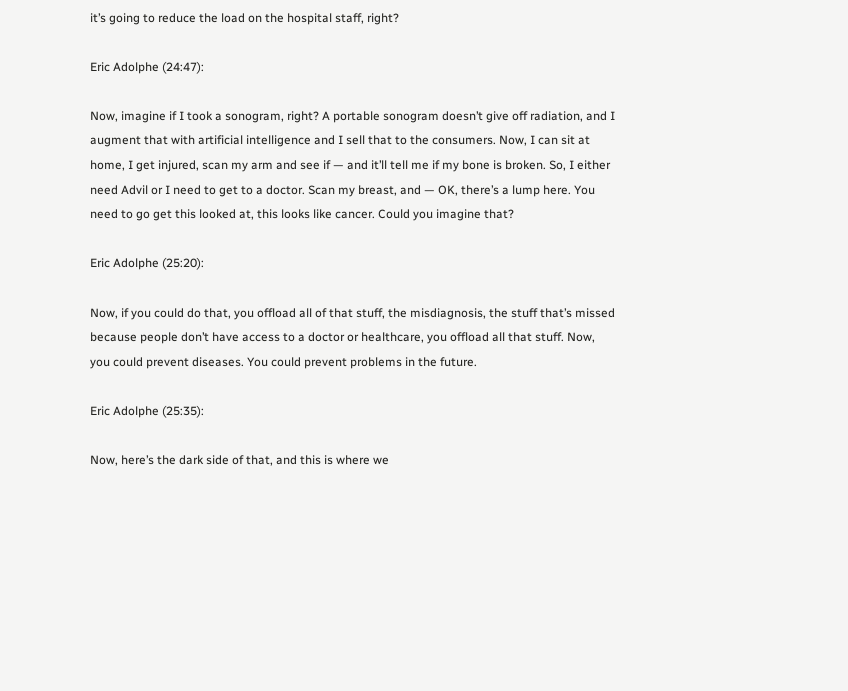it’s going to reduce the load on the hospital staff, right?

Eric Adolphe (24:47):

Now, imagine if I took a sonogram, right? A portable sonogram doesn’t give off radiation, and I augment that with artificial intelligence and I sell that to the consumers. Now, I can sit at home, I get injured, scan my arm and see if — and it’ll tell me if my bone is broken. So, I either need Advil or I need to get to a doctor. Scan my breast, and — OK, there’s a lump here. You need to go get this looked at, this looks like cancer. Could you imagine that?

Eric Adolphe (25:20):

Now, if you could do that, you offload all of that stuff, the misdiagnosis, the stuff that’s missed because people don’t have access to a doctor or healthcare, you offload all that stuff. Now, you could prevent diseases. You could prevent problems in the future.

Eric Adolphe (25:35):

Now, here’s the dark side of that, and this is where we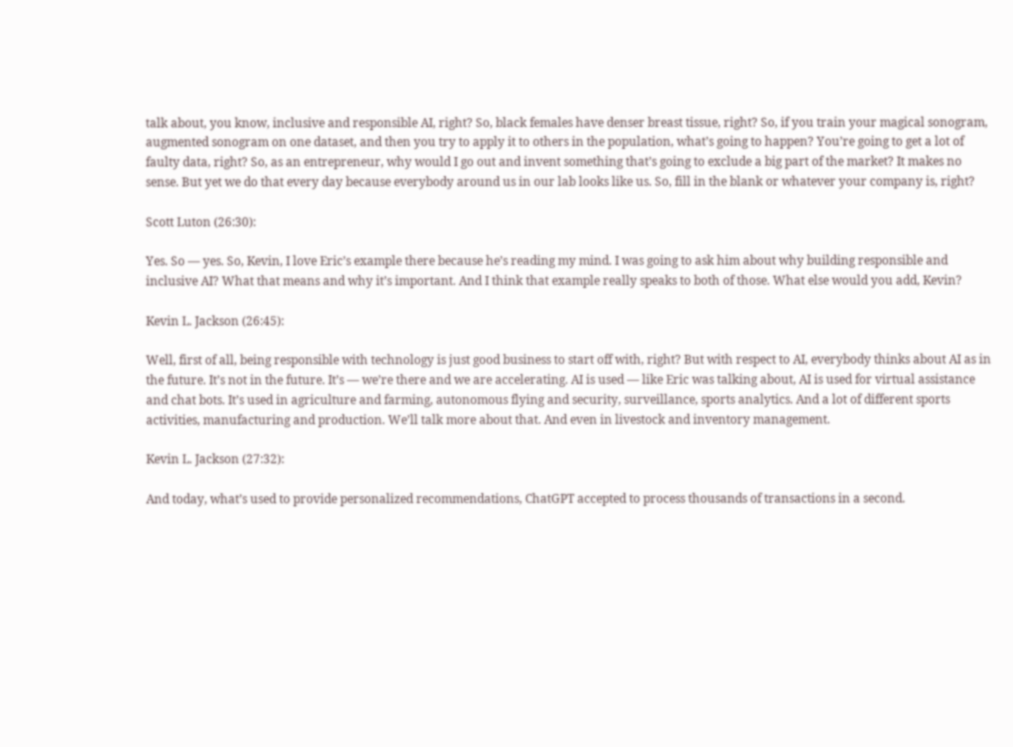talk about, you know, inclusive and responsible AI, right? So, black females have denser breast tissue, right? So, if you train your magical sonogram, augmented sonogram on one dataset, and then you try to apply it to others in the population, what’s going to happen? You’re going to get a lot of faulty data, right? So, as an entrepreneur, why would I go out and invent something that’s going to exclude a big part of the market? It makes no sense. But yet we do that every day because everybody around us in our lab looks like us. So, fill in the blank or whatever your company is, right?

Scott Luton (26:30):

Yes. So — yes. So, Kevin, I love Eric’s example there because he’s reading my mind. I was going to ask him about why building responsible and inclusive AI? What that means and why it’s important. And I think that example really speaks to both of those. What else would you add, Kevin?

Kevin L. Jackson (26:45):

Well, first of all, being responsible with technology is just good business to start off with, right? But with respect to AI, everybody thinks about AI as in the future. It’s not in the future. It’s — we’re there and we are accelerating. AI is used — like Eric was talking about, AI is used for virtual assistance and chat bots. It’s used in agriculture and farming, autonomous flying and security, surveillance, sports analytics. And a lot of different sports activities, manufacturing and production. We’ll talk more about that. And even in livestock and inventory management.

Kevin L. Jackson (27:32):

And today, what’s used to provide personalized recommendations, ChatGPT accepted to process thousands of transactions in a second.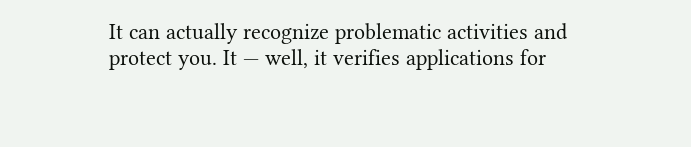It can actually recognize problematic activities and protect you. It — well, it verifies applications for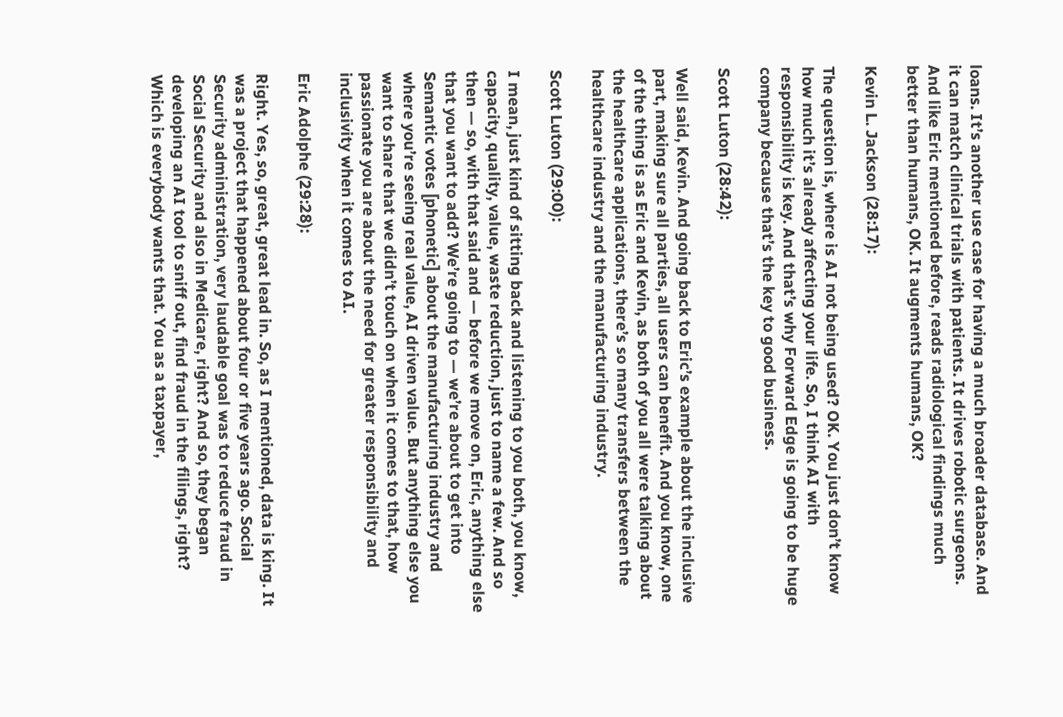loans. It’s another use case for having a much broader database. And it can match clinical trials with patients. It drives robotic surgeons. And like Eric mentioned before, reads radiological findings much better than humans, OK. It augments humans, OK?

Kevin L. Jackson (28:17):

The question is, where is AI not being used? OK. You just don’t know how much it’s already affecting your life. So, I think AI with responsibility is key. And that’s why Forward Edge is going to be huge company because that’s the key to good business.

Scott Luton (28:42):

Well said, Kevin. And going back to Eric’s example about the inclusive part, making sure all parties, all users can benefit. And you know, one of the thing is as Eric and Kevin, as both of you all were talking about the healthcare applications, there’s so many transfers between the healthcare industry and the manufacturing industry.

Scott Luton (29:00):

I mean, just kind of sitting back and listening to you both, you know, capacity, quality, value, waste reduction, just to name a few. And so then — so, with that said and — before we move on, Eric, anything else that you want to add? We’re going to — we’re about to get into Semantic votes [phonetic] about the manufacturing industry and where you’re seeing real value, AI driven value. But anything else you want to share that we didn’t touch on when it comes to that, how passionate you are about the need for greater responsibility and inclusivity when it comes to AI.

Eric Adolphe (29:28):

Right. Yes, so, great, great lead in. So, as I mentioned, data is king. It was a project that happened about four or five years ago. Social Security administration, very laudable goal was to reduce fraud in Social Security and also in Medicare, right? And so, they began developing an AI tool to sniff out, find fraud in the filings, right? Which is everybody wants that. You as a taxpayer,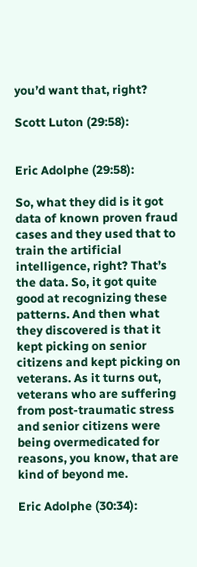you’d want that, right?

Scott Luton (29:58):


Eric Adolphe (29:58):

So, what they did is it got data of known proven fraud cases and they used that to train the artificial intelligence, right? That’s the data. So, it got quite good at recognizing these patterns. And then what they discovered is that it kept picking on senior citizens and kept picking on veterans. As it turns out, veterans who are suffering from post-traumatic stress and senior citizens were being overmedicated for reasons, you know, that are kind of beyond me.

Eric Adolphe (30:34):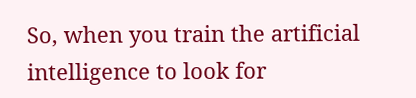So, when you train the artificial intelligence to look for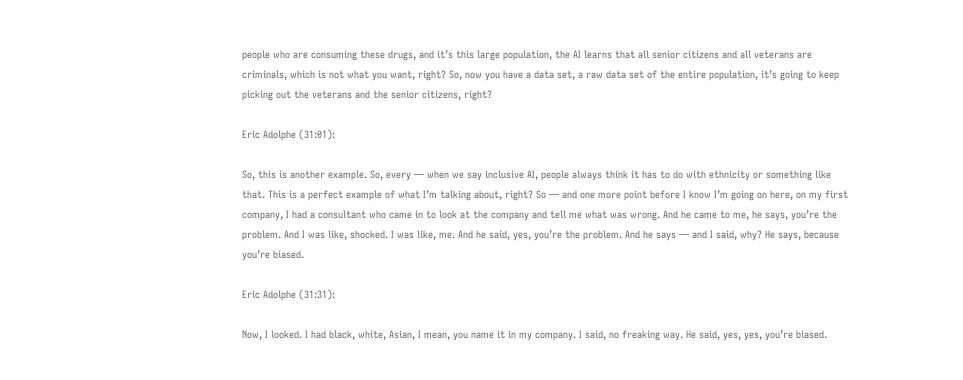people who are consuming these drugs, and it’s this large population, the AI learns that all senior citizens and all veterans are criminals, which is not what you want, right? So, now you have a data set, a raw data set of the entire population, it’s going to keep picking out the veterans and the senior citizens, right?

Eric Adolphe (31:01):

So, this is another example. So, every — when we say inclusive AI, people always think it has to do with ethnicity or something like that. This is a perfect example of what I’m talking about, right? So — and one more point before I know I’m going on here, on my first company, I had a consultant who came in to look at the company and tell me what was wrong. And he came to me, he says, you’re the problem. And I was like, shocked. I was like, me. And he said, yes, you’re the problem. And he says — and I said, why? He says, because you’re biased.

Eric Adolphe (31:31):

Now, I looked. I had black, white, Asian, I mean, you name it in my company. I said, no freaking way. He said, yes, yes, you’re biased.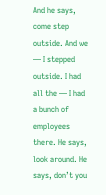And he says, come step outside. And we — I stepped outside. I had all the — I had a bunch of employees there. He says, look around. He says, don’t you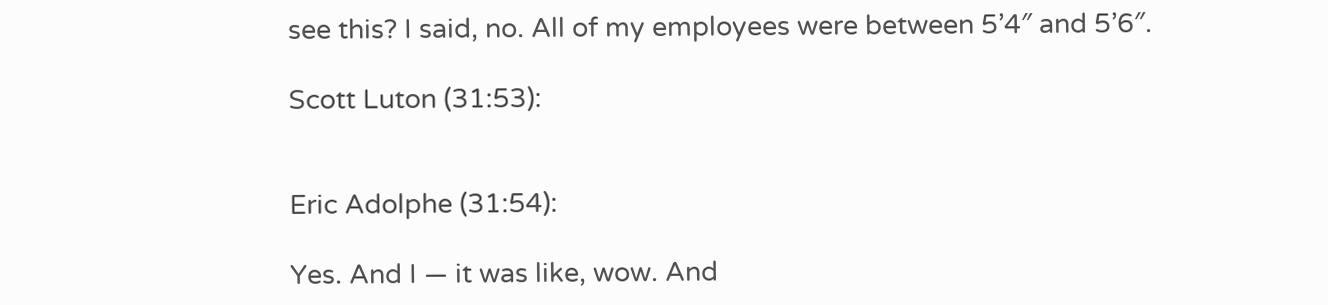see this? I said, no. All of my employees were between 5’4″ and 5’6″.

Scott Luton (31:53):


Eric Adolphe (31:54):

Yes. And I — it was like, wow. And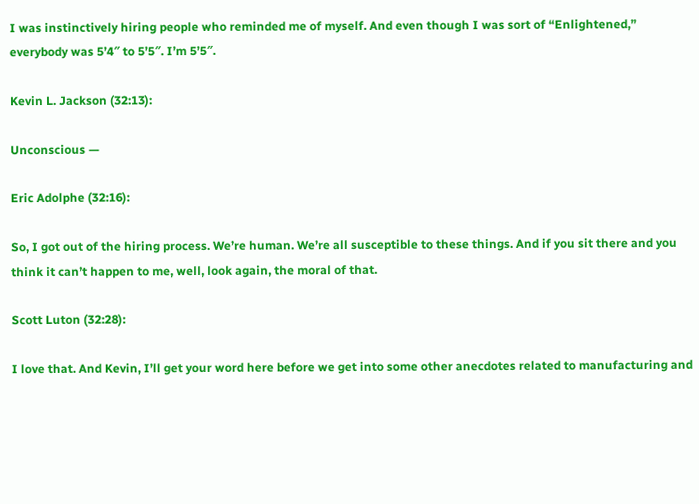I was instinctively hiring people who reminded me of myself. And even though I was sort of “Enlightened,” everybody was 5’4″ to 5’5″. I’m 5’5″.

Kevin L. Jackson (32:13):

Unconscious —

Eric Adolphe (32:16):

So, I got out of the hiring process. We’re human. We’re all susceptible to these things. And if you sit there and you think it can’t happen to me, well, look again, the moral of that.

Scott Luton (32:28):

I love that. And Kevin, I’ll get your word here before we get into some other anecdotes related to manufacturing and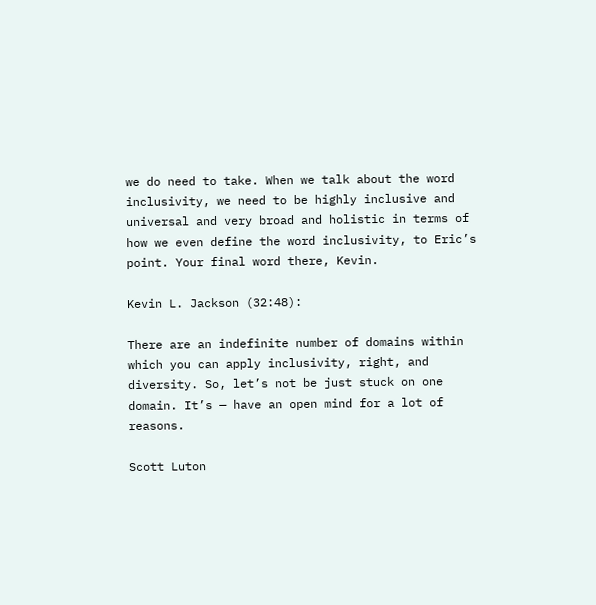we do need to take. When we talk about the word inclusivity, we need to be highly inclusive and universal and very broad and holistic in terms of how we even define the word inclusivity, to Eric’s point. Your final word there, Kevin.

Kevin L. Jackson (32:48):

There are an indefinite number of domains within which you can apply inclusivity, right, and diversity. So, let’s not be just stuck on one domain. It’s — have an open mind for a lot of reasons.

Scott Luton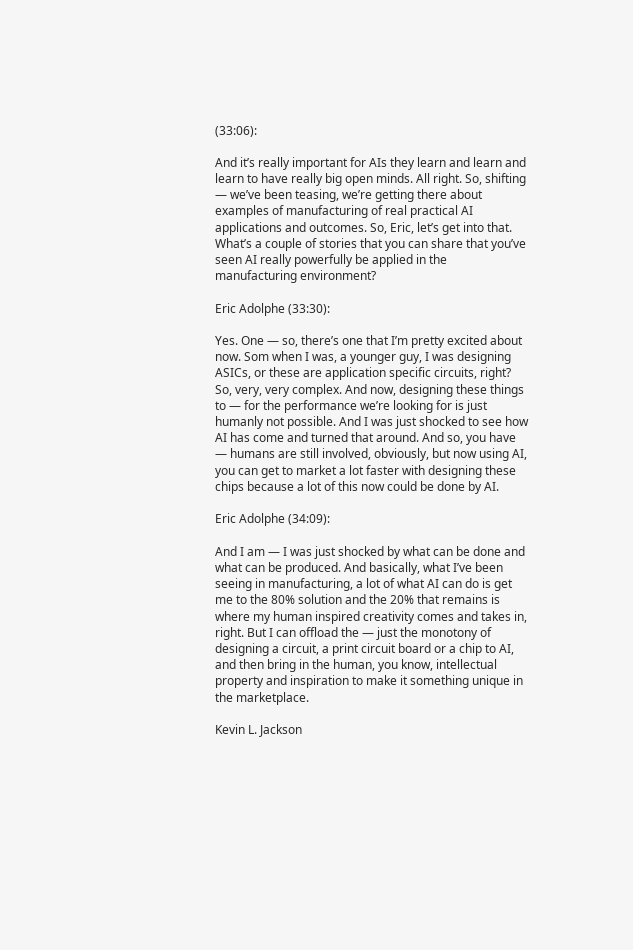(33:06):

And it’s really important for AIs they learn and learn and learn to have really big open minds. All right. So, shifting — we’ve been teasing, we’re getting there about examples of manufacturing of real practical AI applications and outcomes. So, Eric, let’s get into that. What’s a couple of stories that you can share that you’ve seen AI really powerfully be applied in the manufacturing environment?

Eric Adolphe (33:30):

Yes. One — so, there’s one that I’m pretty excited about now. Som when I was, a younger guy, I was designing ASICs, or these are application specific circuits, right? So, very, very complex. And now, designing these things to — for the performance we’re looking for is just humanly not possible. And I was just shocked to see how AI has come and turned that around. And so, you have — humans are still involved, obviously, but now using AI, you can get to market a lot faster with designing these chips because a lot of this now could be done by AI.

Eric Adolphe (34:09):

And I am — I was just shocked by what can be done and what can be produced. And basically, what I’ve been seeing in manufacturing, a lot of what AI can do is get me to the 80% solution and the 20% that remains is where my human inspired creativity comes and takes in, right. But I can offload the — just the monotony of designing a circuit, a print circuit board or a chip to AI, and then bring in the human, you know, intellectual property and inspiration to make it something unique in the marketplace.

Kevin L. Jackson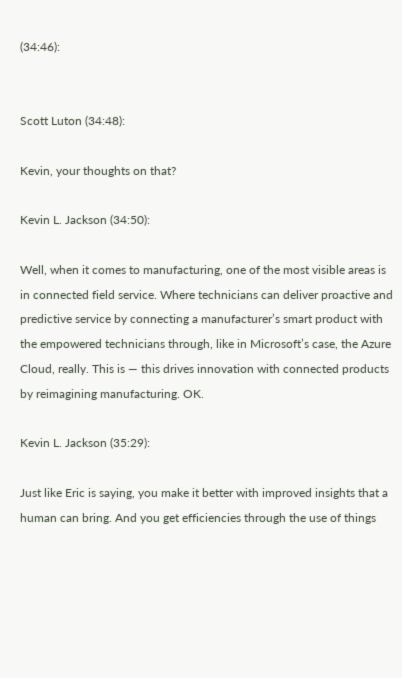(34:46):


Scott Luton (34:48):

Kevin, your thoughts on that?

Kevin L. Jackson (34:50):

Well, when it comes to manufacturing, one of the most visible areas is in connected field service. Where technicians can deliver proactive and predictive service by connecting a manufacturer’s smart product with the empowered technicians through, like in Microsoft’s case, the Azure Cloud, really. This is — this drives innovation with connected products by reimagining manufacturing. OK.

Kevin L. Jackson (35:29):

Just like Eric is saying, you make it better with improved insights that a human can bring. And you get efficiencies through the use of things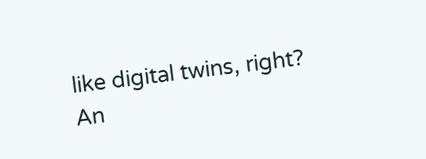like digital twins, right? An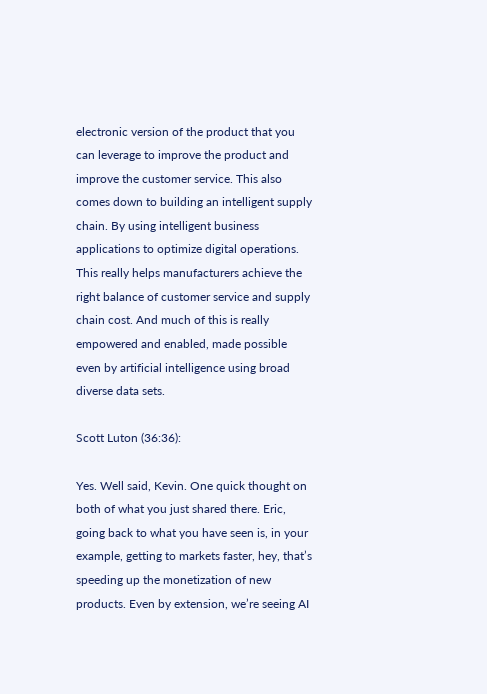electronic version of the product that you can leverage to improve the product and improve the customer service. This also comes down to building an intelligent supply chain. By using intelligent business applications to optimize digital operations. This really helps manufacturers achieve the right balance of customer service and supply chain cost. And much of this is really empowered and enabled, made possible even by artificial intelligence using broad diverse data sets.

Scott Luton (36:36):

Yes. Well said, Kevin. One quick thought on both of what you just shared there. Eric, going back to what you have seen is, in your example, getting to markets faster, hey, that’s speeding up the monetization of new products. Even by extension, we’re seeing AI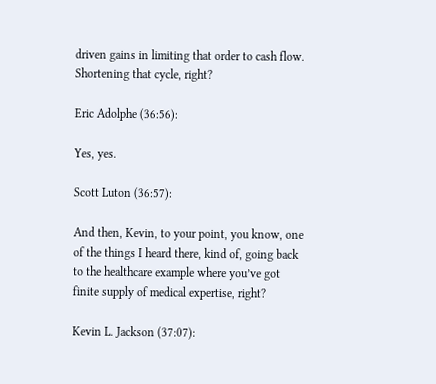driven gains in limiting that order to cash flow. Shortening that cycle, right?

Eric Adolphe (36:56):

Yes, yes.

Scott Luton (36:57):

And then, Kevin, to your point, you know, one of the things I heard there, kind of, going back to the healthcare example where you’ve got finite supply of medical expertise, right?

Kevin L. Jackson (37:07):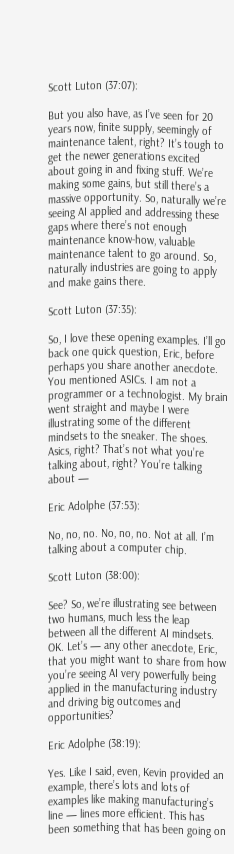Scott Luton (37:07):

But you also have, as I’ve seen for 20 years now, finite supply, seemingly of maintenance talent, right? It’s tough to get the newer generations excited about going in and fixing stuff. We’re making some gains, but still there’s a massive opportunity. So, naturally we’re seeing AI applied and addressing these gaps where there’s not enough maintenance know-how, valuable maintenance talent to go around. So, naturally industries are going to apply and make gains there.

Scott Luton (37:35):

So, I love these opening examples. I’ll go back one quick question, Eric, before perhaps you share another anecdote. You mentioned ASICs. I am not a programmer or a technologist. My brain went straight and maybe I were illustrating some of the different mindsets to the sneaker. The shoes. Asics, right? That’s not what you’re talking about, right? You’re talking about —

Eric Adolphe (37:53):

No, no, no. No, no, no. Not at all. I’m talking about a computer chip.

Scott Luton (38:00):

See? So, we’re illustrating see between two humans, much less the leap between all the different AI mindsets. OK. Let’s — any other anecdote, Eric, that you might want to share from how you’re seeing AI very powerfully being applied in the manufacturing industry and driving big outcomes and opportunities?

Eric Adolphe (38:19):

Yes. Like I said, even, Kevin provided an example, there’s lots and lots of examples like making manufacturing’s line — lines more efficient. This has been something that has been going on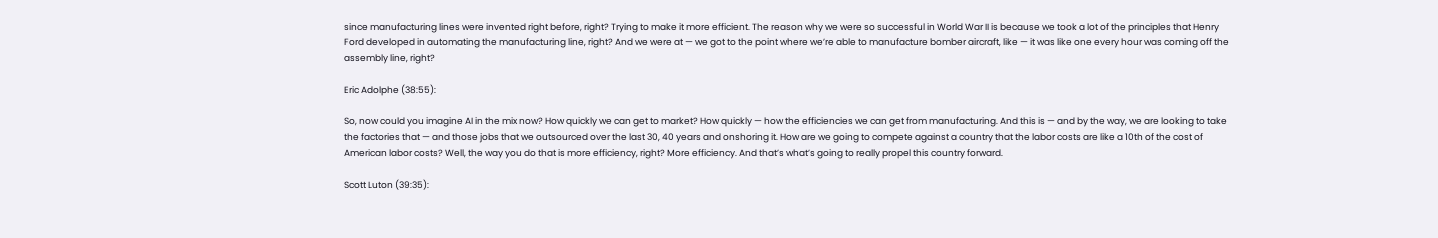since manufacturing lines were invented right before, right? Trying to make it more efficient. The reason why we were so successful in World War II is because we took a lot of the principles that Henry Ford developed in automating the manufacturing line, right? And we were at — we got to the point where we’re able to manufacture bomber aircraft, like — it was like one every hour was coming off the assembly line, right?

Eric Adolphe (38:55):

So, now could you imagine AI in the mix now? How quickly we can get to market? How quickly — how the efficiencies we can get from manufacturing. And this is — and by the way, we are looking to take the factories that — and those jobs that we outsourced over the last 30, 40 years and onshoring it. How are we going to compete against a country that the labor costs are like a 10th of the cost of American labor costs? Well, the way you do that is more efficiency, right? More efficiency. And that’s what’s going to really propel this country forward.

Scott Luton (39:35):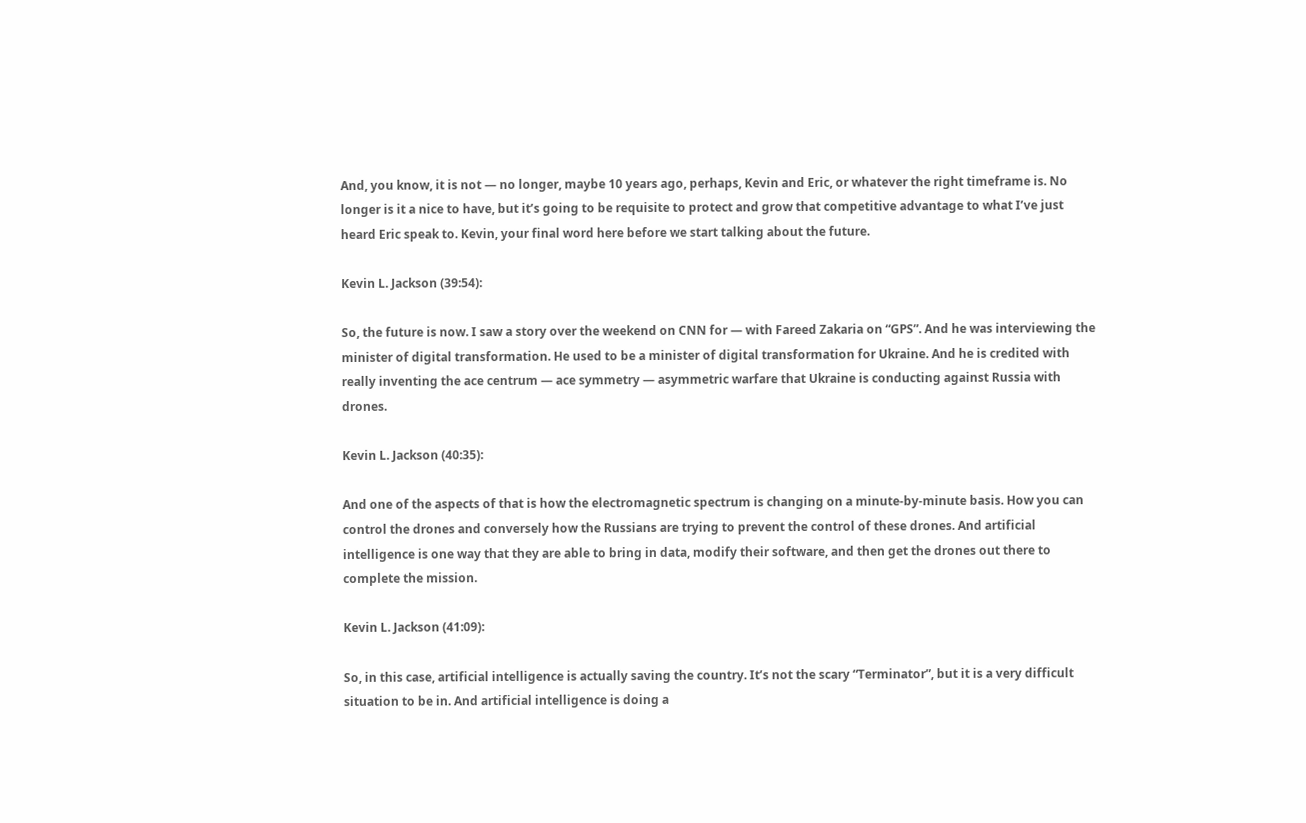And, you know, it is not — no longer, maybe 10 years ago, perhaps, Kevin and Eric, or whatever the right timeframe is. No longer is it a nice to have, but it’s going to be requisite to protect and grow that competitive advantage to what I’ve just heard Eric speak to. Kevin, your final word here before we start talking about the future.

Kevin L. Jackson (39:54):

So, the future is now. I saw a story over the weekend on CNN for — with Fareed Zakaria on “GPS”. And he was interviewing the minister of digital transformation. He used to be a minister of digital transformation for Ukraine. And he is credited with really inventing the ace centrum — ace symmetry — asymmetric warfare that Ukraine is conducting against Russia with drones.

Kevin L. Jackson (40:35):

And one of the aspects of that is how the electromagnetic spectrum is changing on a minute-by-minute basis. How you can control the drones and conversely how the Russians are trying to prevent the control of these drones. And artificial intelligence is one way that they are able to bring in data, modify their software, and then get the drones out there to complete the mission.

Kevin L. Jackson (41:09):

So, in this case, artificial intelligence is actually saving the country. It’s not the scary “Terminator”, but it is a very difficult situation to be in. And artificial intelligence is doing a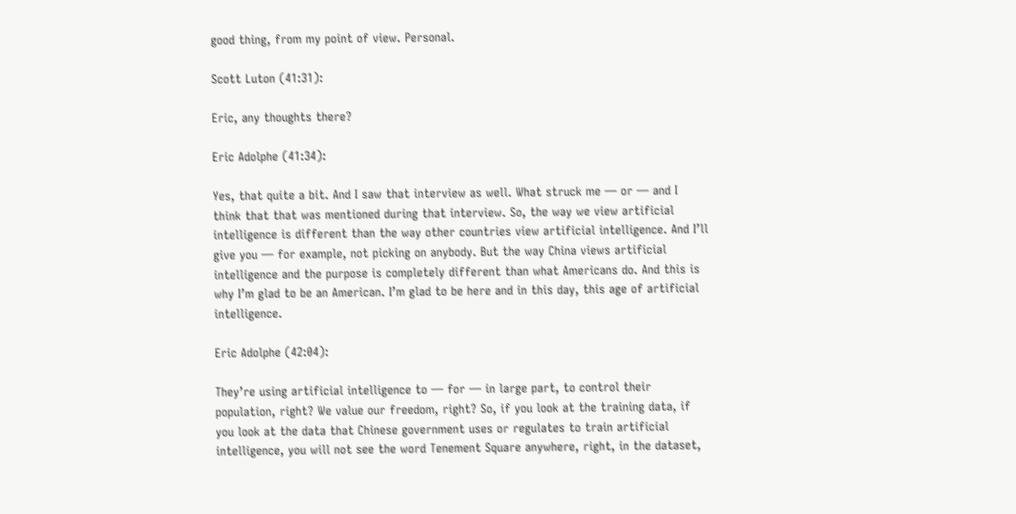good thing, from my point of view. Personal.

Scott Luton (41:31):

Eric, any thoughts there?

Eric Adolphe (41:34):

Yes, that quite a bit. And I saw that interview as well. What struck me — or — and I think that that was mentioned during that interview. So, the way we view artificial intelligence is different than the way other countries view artificial intelligence. And I’ll give you — for example, not picking on anybody. But the way China views artificial intelligence and the purpose is completely different than what Americans do. And this is why I’m glad to be an American. I’m glad to be here and in this day, this age of artificial intelligence.

Eric Adolphe (42:04):

They’re using artificial intelligence to — for — in large part, to control their population, right? We value our freedom, right? So, if you look at the training data, if you look at the data that Chinese government uses or regulates to train artificial intelligence, you will not see the word Tenement Square anywhere, right, in the dataset,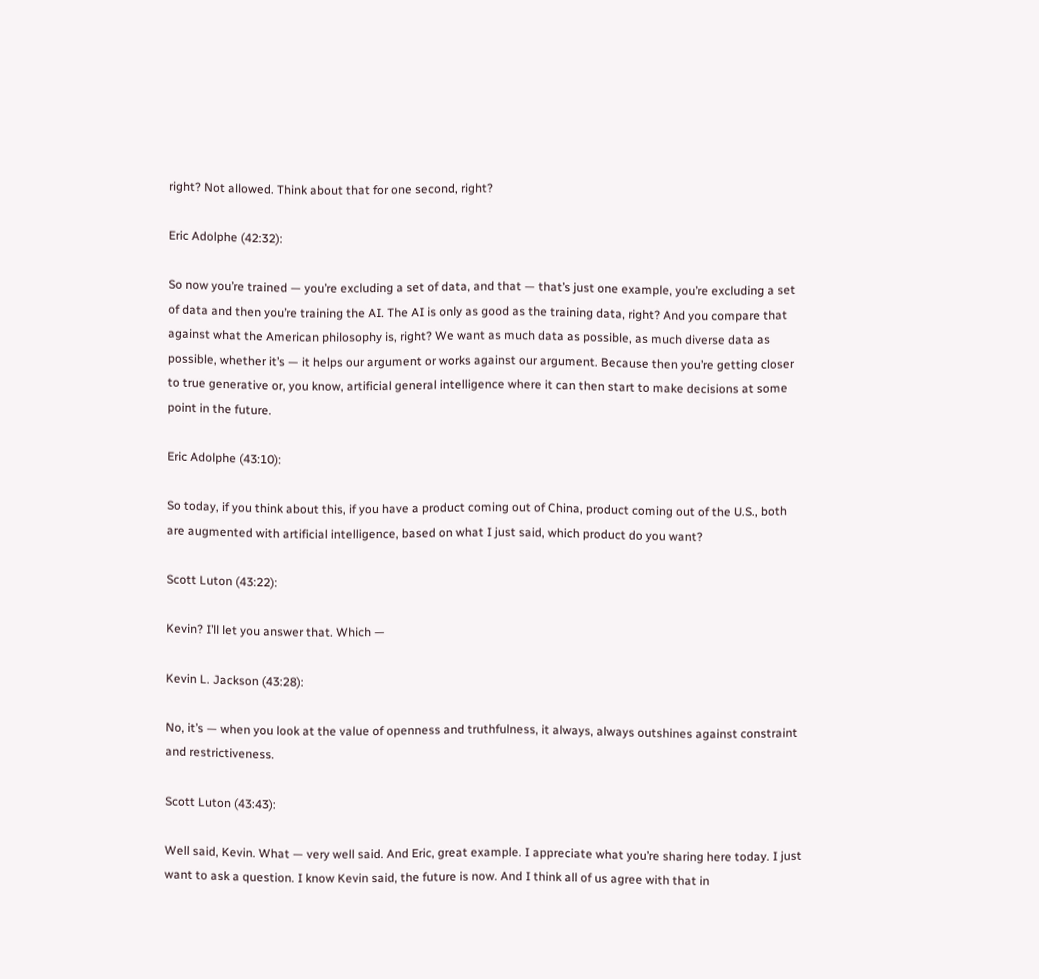right? Not allowed. Think about that for one second, right?

Eric Adolphe (42:32):

So now you’re trained — you’re excluding a set of data, and that — that’s just one example, you’re excluding a set of data and then you’re training the AI. The AI is only as good as the training data, right? And you compare that against what the American philosophy is, right? We want as much data as possible, as much diverse data as possible, whether it’s — it helps our argument or works against our argument. Because then you’re getting closer to true generative or, you know, artificial general intelligence where it can then start to make decisions at some point in the future.

Eric Adolphe (43:10):

So today, if you think about this, if you have a product coming out of China, product coming out of the U.S., both are augmented with artificial intelligence, based on what I just said, which product do you want?

Scott Luton (43:22):

Kevin? I’ll let you answer that. Which —

Kevin L. Jackson (43:28):

No, it’s — when you look at the value of openness and truthfulness, it always, always outshines against constraint and restrictiveness.

Scott Luton (43:43):

Well said, Kevin. What — very well said. And Eric, great example. I appreciate what you’re sharing here today. I just want to ask a question. I know Kevin said, the future is now. And I think all of us agree with that in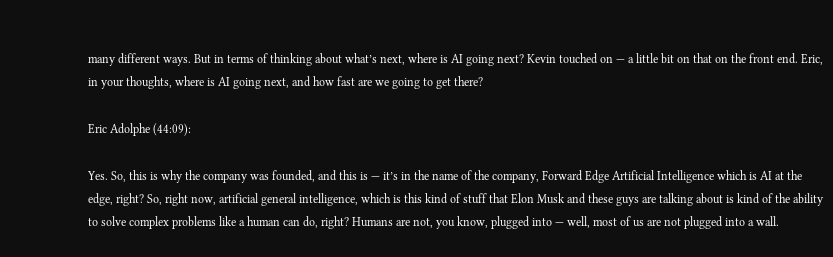many different ways. But in terms of thinking about what’s next, where is AI going next? Kevin touched on — a little bit on that on the front end. Eric, in your thoughts, where is AI going next, and how fast are we going to get there?

Eric Adolphe (44:09):

Yes. So, this is why the company was founded, and this is — it’s in the name of the company, Forward Edge Artificial Intelligence which is AI at the edge, right? So, right now, artificial general intelligence, which is this kind of stuff that Elon Musk and these guys are talking about is kind of the ability to solve complex problems like a human can do, right? Humans are not, you know, plugged into — well, most of us are not plugged into a wall.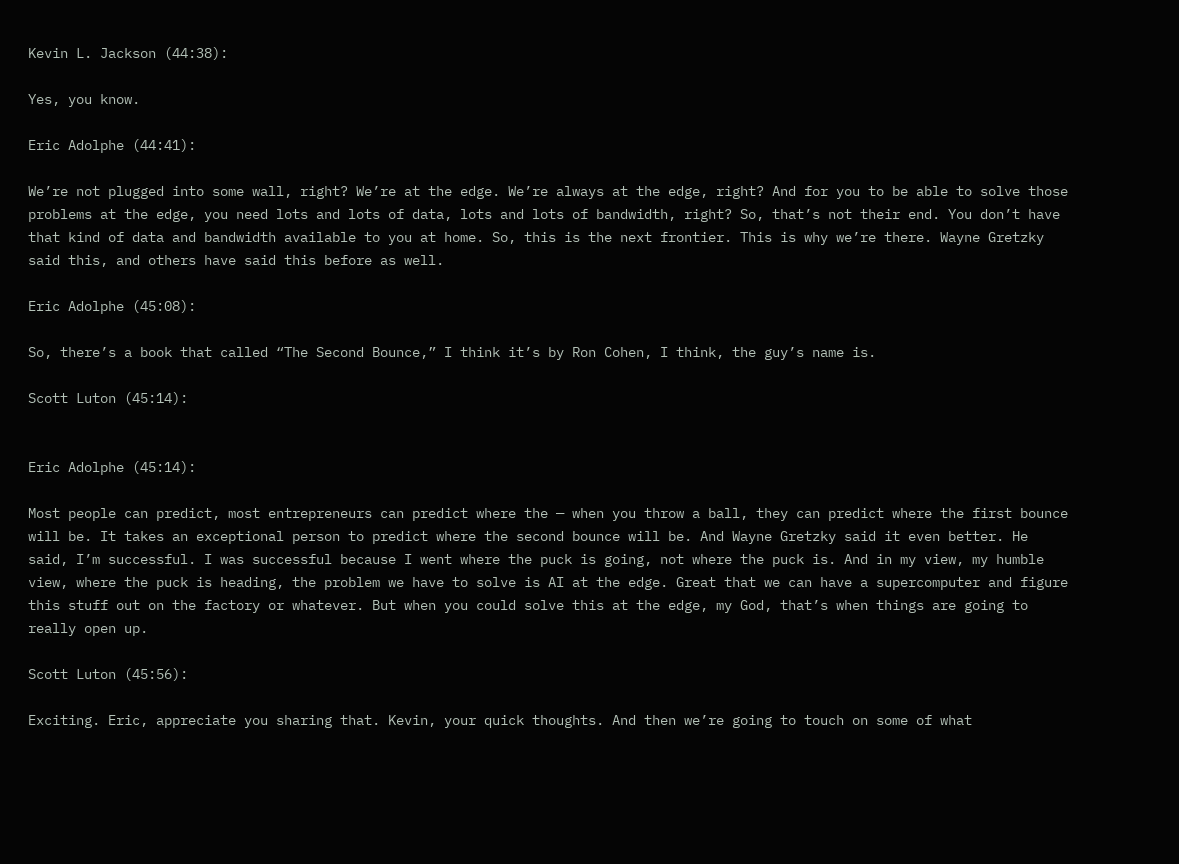Kevin L. Jackson (44:38):

Yes, you know.

Eric Adolphe (44:41):

We’re not plugged into some wall, right? We’re at the edge. We’re always at the edge, right? And for you to be able to solve those problems at the edge, you need lots and lots of data, lots and lots of bandwidth, right? So, that’s not their end. You don’t have that kind of data and bandwidth available to you at home. So, this is the next frontier. This is why we’re there. Wayne Gretzky said this, and others have said this before as well.

Eric Adolphe (45:08):

So, there’s a book that called “The Second Bounce,” I think it’s by Ron Cohen, I think, the guy’s name is.

Scott Luton (45:14):


Eric Adolphe (45:14):

Most people can predict, most entrepreneurs can predict where the — when you throw a ball, they can predict where the first bounce will be. It takes an exceptional person to predict where the second bounce will be. And Wayne Gretzky said it even better. He said, I’m successful. I was successful because I went where the puck is going, not where the puck is. And in my view, my humble view, where the puck is heading, the problem we have to solve is AI at the edge. Great that we can have a supercomputer and figure this stuff out on the factory or whatever. But when you could solve this at the edge, my God, that’s when things are going to really open up.

Scott Luton (45:56):

Exciting. Eric, appreciate you sharing that. Kevin, your quick thoughts. And then we’re going to touch on some of what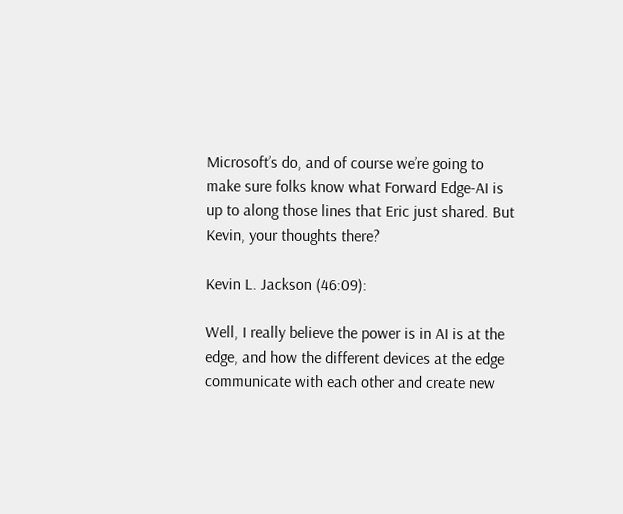Microsoft’s do, and of course we’re going to make sure folks know what Forward Edge-AI is up to along those lines that Eric just shared. But Kevin, your thoughts there?

Kevin L. Jackson (46:09):

Well, I really believe the power is in AI is at the edge, and how the different devices at the edge communicate with each other and create new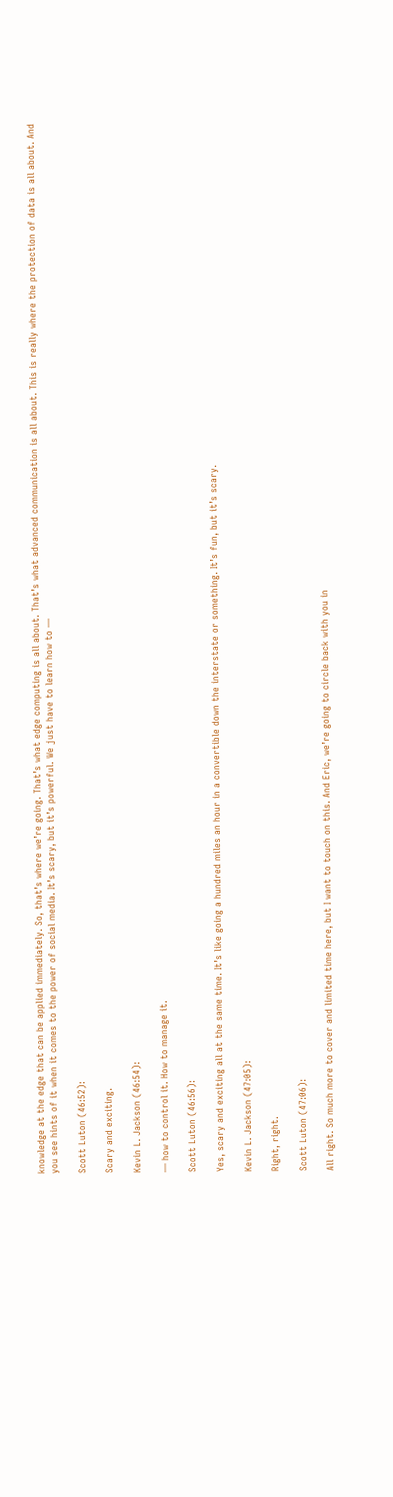knowledge at the edge that can be applied immediately. So, that’s where we’re going. That’s what edge computing is all about. That’s what advanced communication is all about. This is really where the protection of data is all about. And you see hints of it when it comes to the power of social media. It’s scary, but it’s powerful. We just have to learn how to —

Scott Luton (46:52):

Scary and exciting.

Kevin L. Jackson (46:54):

— how to control it. How to manage it.

Scott Luton (46:56):

Yes, scary and exciting all at the same time. It’s like going a hundred miles an hour in a convertible down the interstate or something. It’s fun, but it’s scary.

Kevin L. Jackson (47:05):

Right, right.

Scott Luton (47:06):

All right. So much more to cover and limited time here, but I want to touch on this. And Eric, we’re going to circle back with you in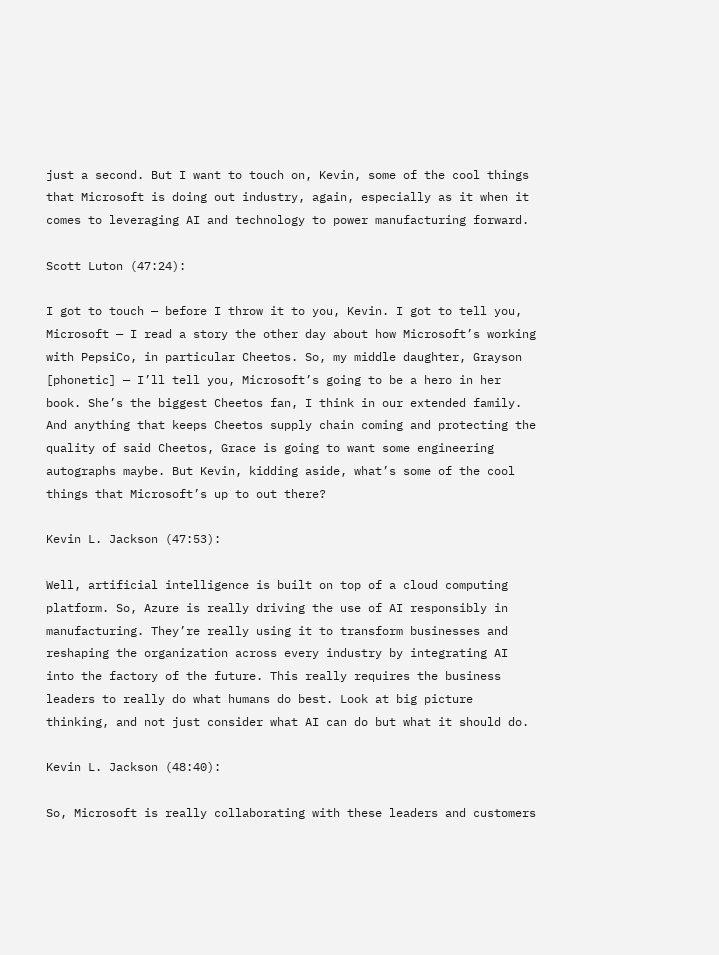just a second. But I want to touch on, Kevin, some of the cool things that Microsoft is doing out industry, again, especially as it when it comes to leveraging AI and technology to power manufacturing forward.

Scott Luton (47:24):

I got to touch — before I throw it to you, Kevin. I got to tell you, Microsoft — I read a story the other day about how Microsoft’s working with PepsiCo, in particular Cheetos. So, my middle daughter, Grayson [phonetic] — I’ll tell you, Microsoft’s going to be a hero in her book. She’s the biggest Cheetos fan, I think in our extended family. And anything that keeps Cheetos supply chain coming and protecting the quality of said Cheetos, Grace is going to want some engineering autographs maybe. But Kevin, kidding aside, what’s some of the cool things that Microsoft’s up to out there?

Kevin L. Jackson (47:53):

Well, artificial intelligence is built on top of a cloud computing platform. So, Azure is really driving the use of AI responsibly in manufacturing. They’re really using it to transform businesses and reshaping the organization across every industry by integrating AI into the factory of the future. This really requires the business leaders to really do what humans do best. Look at big picture thinking, and not just consider what AI can do but what it should do.

Kevin L. Jackson (48:40):

So, Microsoft is really collaborating with these leaders and customers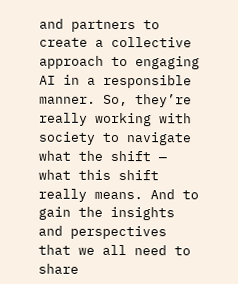and partners to create a collective approach to engaging AI in a responsible manner. So, they’re really working with society to navigate what the shift — what this shift really means. And to gain the insights and perspectives that we all need to share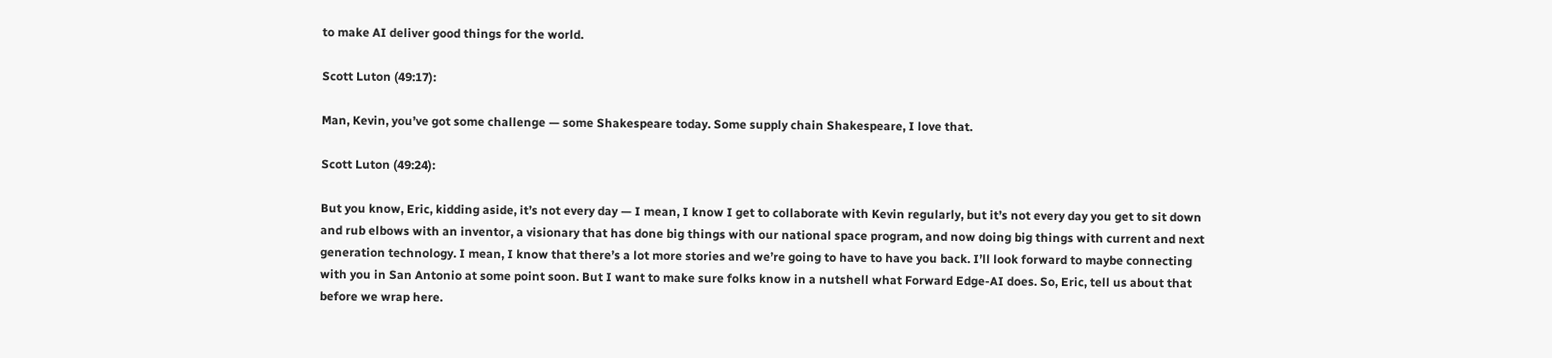to make AI deliver good things for the world.

Scott Luton (49:17):

Man, Kevin, you’ve got some challenge — some Shakespeare today. Some supply chain Shakespeare, I love that.

Scott Luton (49:24):

But you know, Eric, kidding aside, it’s not every day — I mean, I know I get to collaborate with Kevin regularly, but it’s not every day you get to sit down and rub elbows with an inventor, a visionary that has done big things with our national space program, and now doing big things with current and next generation technology. I mean, I know that there’s a lot more stories and we’re going to have to have you back. I’ll look forward to maybe connecting with you in San Antonio at some point soon. But I want to make sure folks know in a nutshell what Forward Edge-AI does. So, Eric, tell us about that before we wrap here.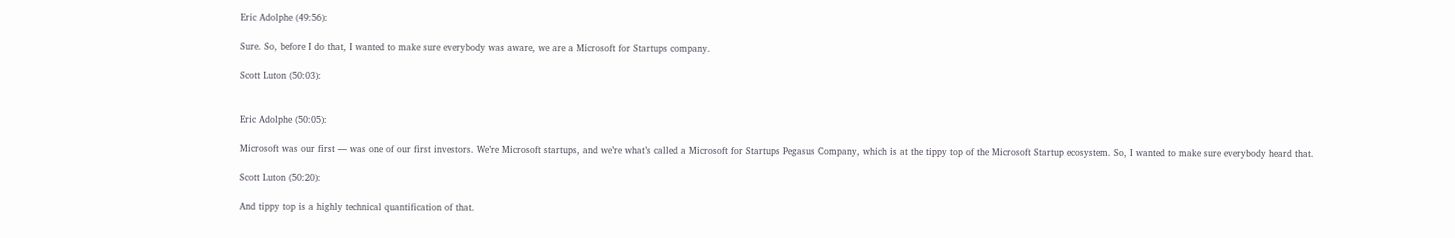Eric Adolphe (49:56):

Sure. So, before I do that, I wanted to make sure everybody was aware, we are a Microsoft for Startups company.

Scott Luton (50:03):


Eric Adolphe (50:05):

Microsoft was our first — was one of our first investors. We’re Microsoft startups, and we’re what’s called a Microsoft for Startups Pegasus Company, which is at the tippy top of the Microsoft Startup ecosystem. So, I wanted to make sure everybody heard that.

Scott Luton (50:20):

And tippy top is a highly technical quantification of that.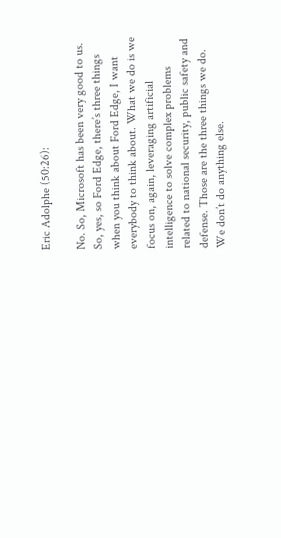Eric Adolphe (50:26):

No. So, Microsoft has been very good to us. So, yes, so Ford Edge, there’s three things when you think about Ford Edge, I want everybody to think about. What we do is we focus on, again, leveraging artificial intelligence to solve complex problems related to national security, public safety and defense. Those are the three things we do. We don’t do anything else.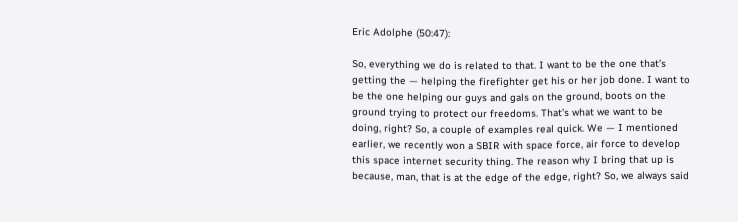Eric Adolphe (50:47):

So, everything we do is related to that. I want to be the one that’s getting the — helping the firefighter get his or her job done. I want to be the one helping our guys and gals on the ground, boots on the ground trying to protect our freedoms. That’s what we want to be doing, right? So, a couple of examples real quick. We — I mentioned earlier, we recently won a SBIR with space force, air force to develop this space internet security thing. The reason why I bring that up is because, man, that is at the edge of the edge, right? So, we always said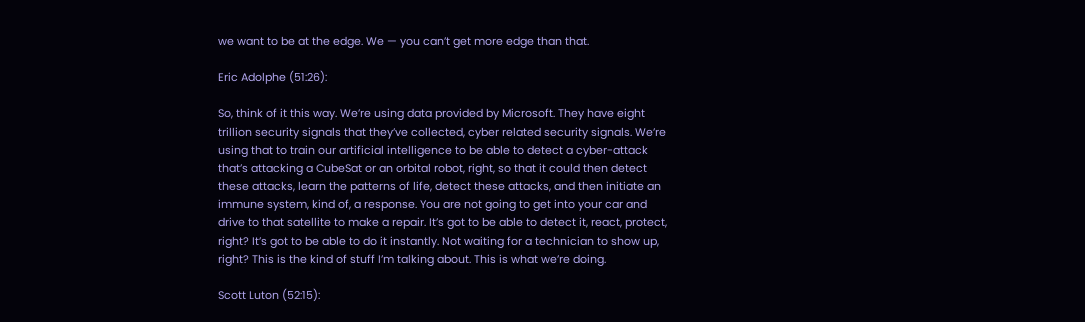we want to be at the edge. We — you can’t get more edge than that.

Eric Adolphe (51:26):

So, think of it this way. We’re using data provided by Microsoft. They have eight trillion security signals that they’ve collected, cyber related security signals. We’re using that to train our artificial intelligence to be able to detect a cyber-attack that’s attacking a CubeSat or an orbital robot, right, so that it could then detect these attacks, learn the patterns of life, detect these attacks, and then initiate an immune system, kind of, a response. You are not going to get into your car and drive to that satellite to make a repair. It’s got to be able to detect it, react, protect, right? It’s got to be able to do it instantly. Not waiting for a technician to show up, right? This is the kind of stuff I’m talking about. This is what we’re doing.

Scott Luton (52:15):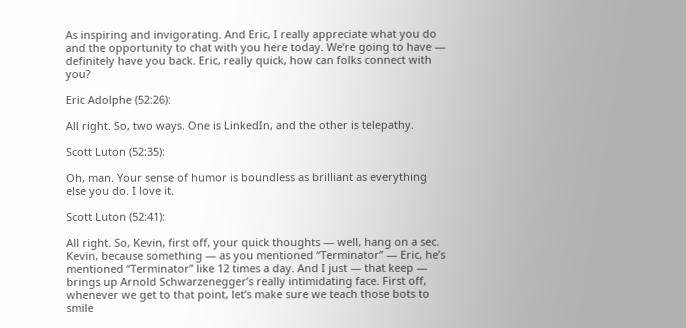As inspiring and invigorating. And Eric, I really appreciate what you do and the opportunity to chat with you here today. We’re going to have — definitely have you back. Eric, really quick, how can folks connect with you?

Eric Adolphe (52:26):

All right. So, two ways. One is LinkedIn, and the other is telepathy.

Scott Luton (52:35):

Oh, man. Your sense of humor is boundless as brilliant as everything else you do. I love it.

Scott Luton (52:41):

All right. So, Kevin, first off, your quick thoughts — well, hang on a sec. Kevin, because something — as you mentioned “Terminator” — Eric, he’s mentioned “Terminator” like 12 times a day. And I just — that keep — brings up Arnold Schwarzenegger’s really intimidating face. First off, whenever we get to that point, let’s make sure we teach those bots to smile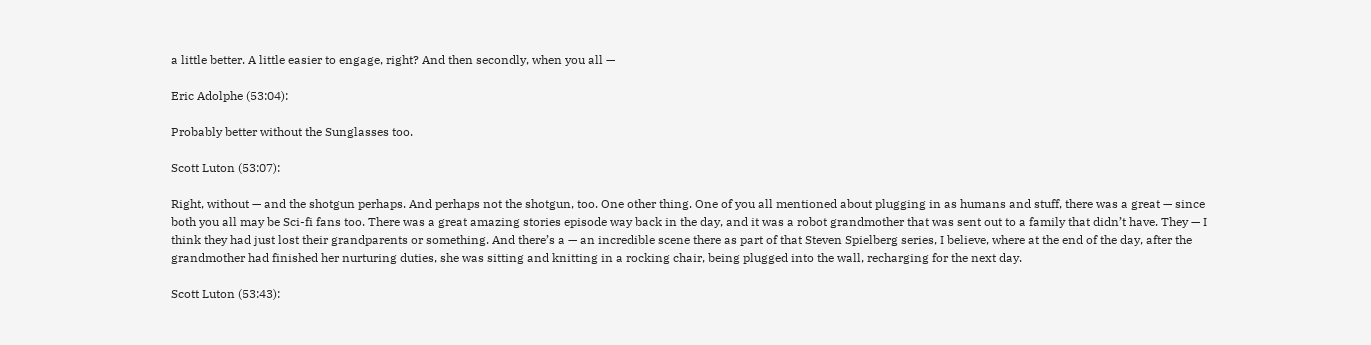a little better. A little easier to engage, right? And then secondly, when you all —

Eric Adolphe (53:04):

Probably better without the Sunglasses too.

Scott Luton (53:07):

Right, without — and the shotgun perhaps. And perhaps not the shotgun, too. One other thing. One of you all mentioned about plugging in as humans and stuff, there was a great — since both you all may be Sci-fi fans too. There was a great amazing stories episode way back in the day, and it was a robot grandmother that was sent out to a family that didn’t have. They — I think they had just lost their grandparents or something. And there’s a — an incredible scene there as part of that Steven Spielberg series, I believe, where at the end of the day, after the grandmother had finished her nurturing duties, she was sitting and knitting in a rocking chair, being plugged into the wall, recharging for the next day.

Scott Luton (53:43):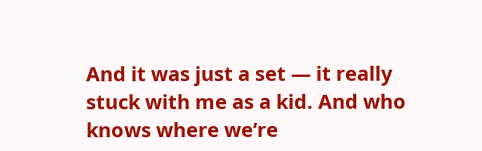And it was just a set — it really stuck with me as a kid. And who knows where we’re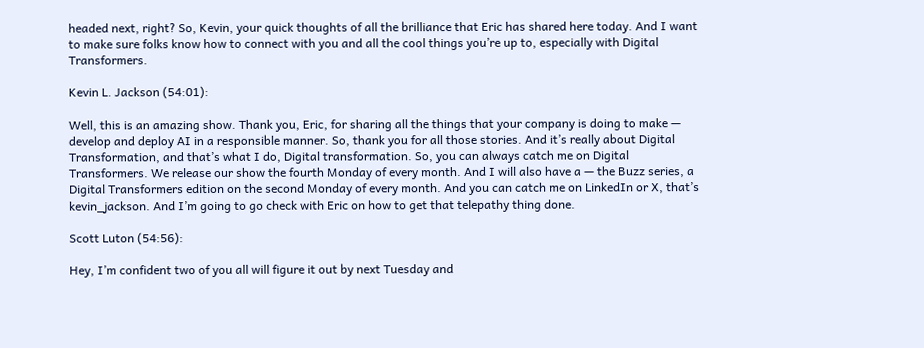headed next, right? So, Kevin, your quick thoughts of all the brilliance that Eric has shared here today. And I want to make sure folks know how to connect with you and all the cool things you’re up to, especially with Digital Transformers.

Kevin L. Jackson (54:01):

Well, this is an amazing show. Thank you, Eric, for sharing all the things that your company is doing to make — develop and deploy AI in a responsible manner. So, thank you for all those stories. And it’s really about Digital Transformation, and that’s what I do, Digital transformation. So, you can always catch me on Digital Transformers. We release our show the fourth Monday of every month. And I will also have a — the Buzz series, a Digital Transformers edition on the second Monday of every month. And you can catch me on LinkedIn or X, that’s kevin_jackson. And I’m going to go check with Eric on how to get that telepathy thing done.

Scott Luton (54:56):

Hey, I’m confident two of you all will figure it out by next Tuesday and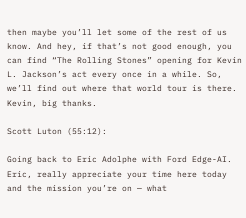then maybe you’ll let some of the rest of us know. And hey, if that’s not good enough, you can find “The Rolling Stones” opening for Kevin L. Jackson’s act every once in a while. So, we’ll find out where that world tour is there. Kevin, big thanks.

Scott Luton (55:12):

Going back to Eric Adolphe with Ford Edge-AI. Eric, really appreciate your time here today and the mission you’re on — what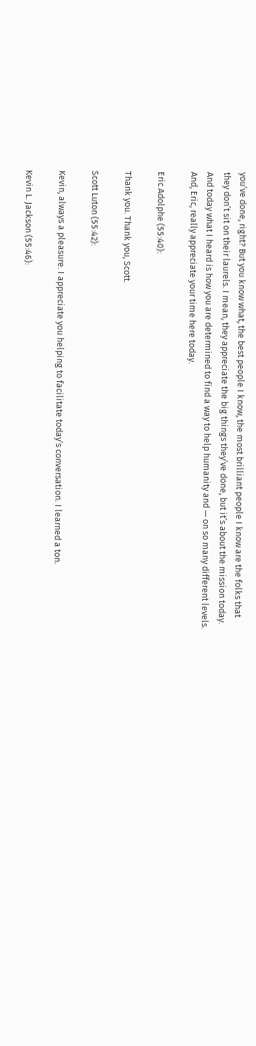you’ve done, right? But you know what, the best people I know, the most brilliant people I know are the folks that they don’t sit on their laurels. I mean, they appreciate the big things they’ve done, but it’s about the mission today. And today what I heard is how you are determined to find a way to help humanity and — on so many different levels. And, Eric, really appreciate your time here today.

Eric Adolphe (55:40):

Thank you. Thank you, Scott.

Scott Luton (55:42):

Kevin, always a pleasure. I appreciate you helping to facilitate today’s conversation. I learned a ton.

Kevin L. Jackson (55:46):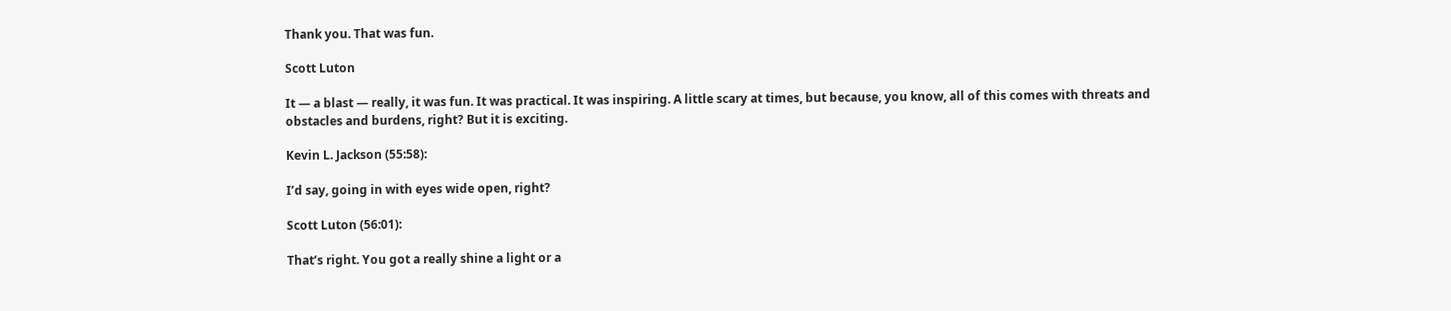Thank you. That was fun.

Scott Luton

It — a blast — really, it was fun. It was practical. It was inspiring. A little scary at times, but because, you know, all of this comes with threats and obstacles and burdens, right? But it is exciting.

Kevin L. Jackson (55:58):

I’d say, going in with eyes wide open, right?

Scott Luton (56:01):

That’s right. You got a really shine a light or a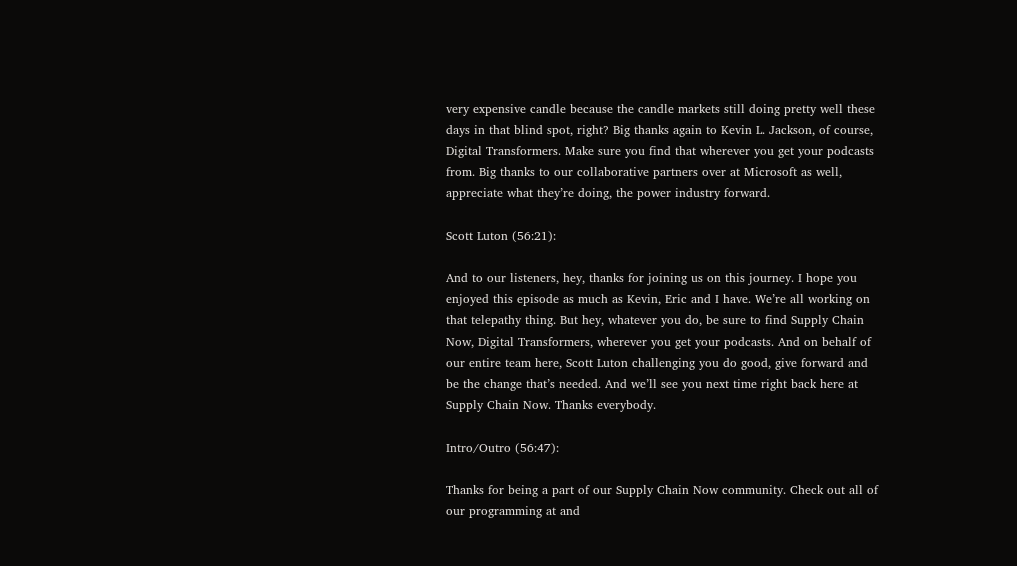very expensive candle because the candle markets still doing pretty well these days in that blind spot, right? Big thanks again to Kevin L. Jackson, of course, Digital Transformers. Make sure you find that wherever you get your podcasts from. Big thanks to our collaborative partners over at Microsoft as well, appreciate what they’re doing, the power industry forward.

Scott Luton (56:21):

And to our listeners, hey, thanks for joining us on this journey. I hope you enjoyed this episode as much as Kevin, Eric and I have. We’re all working on that telepathy thing. But hey, whatever you do, be sure to find Supply Chain Now, Digital Transformers, wherever you get your podcasts. And on behalf of our entire team here, Scott Luton challenging you do good, give forward and be the change that’s needed. And we’ll see you next time right back here at Supply Chain Now. Thanks everybody.

Intro/Outro (56:47):

Thanks for being a part of our Supply Chain Now community. Check out all of our programming at and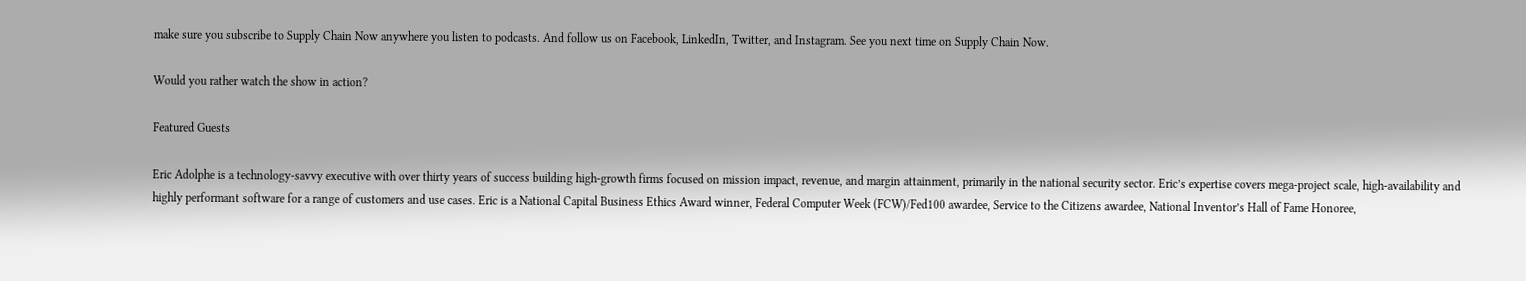make sure you subscribe to Supply Chain Now anywhere you listen to podcasts. And follow us on Facebook, LinkedIn, Twitter, and Instagram. See you next time on Supply Chain Now.

Would you rather watch the show in action?

Featured Guests

Eric Adolphe is a technology-savvy executive with over thirty years of success building high-growth firms focused on mission impact, revenue, and margin attainment, primarily in the national security sector. Eric’s expertise covers mega-project scale, high-availability and highly performant software for a range of customers and use cases. Eric is a National Capital Business Ethics Award winner, Federal Computer Week (FCW)/Fed100 awardee, Service to the Citizens awardee, National Inventor’s Hall of Fame Honoree,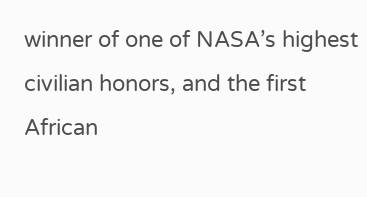winner of one of NASA’s highest civilian honors, and the first African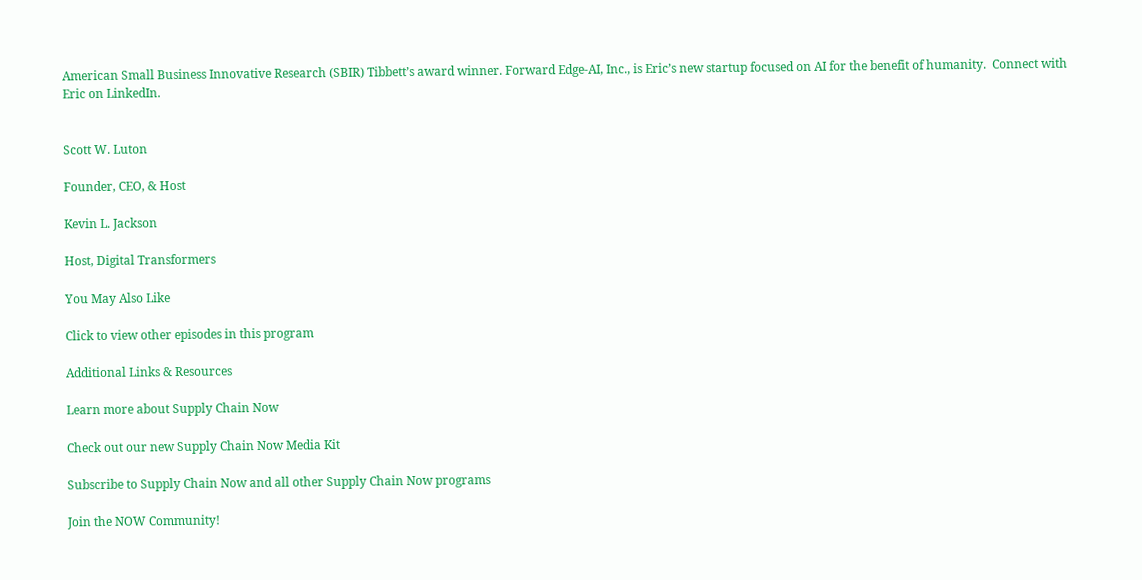American Small Business Innovative Research (SBIR) Tibbett’s award winner. Forward Edge-AI, Inc., is Eric’s new startup focused on AI for the benefit of humanity.  Connect with Eric on LinkedIn.


Scott W. Luton

Founder, CEO, & Host

Kevin L. Jackson

Host, Digital Transformers

You May Also Like

Click to view other episodes in this program

Additional Links & Resources

Learn more about Supply Chain Now

Check out our new Supply Chain Now Media Kit

Subscribe to Supply Chain Now and all other Supply Chain Now programs

Join the NOW Community!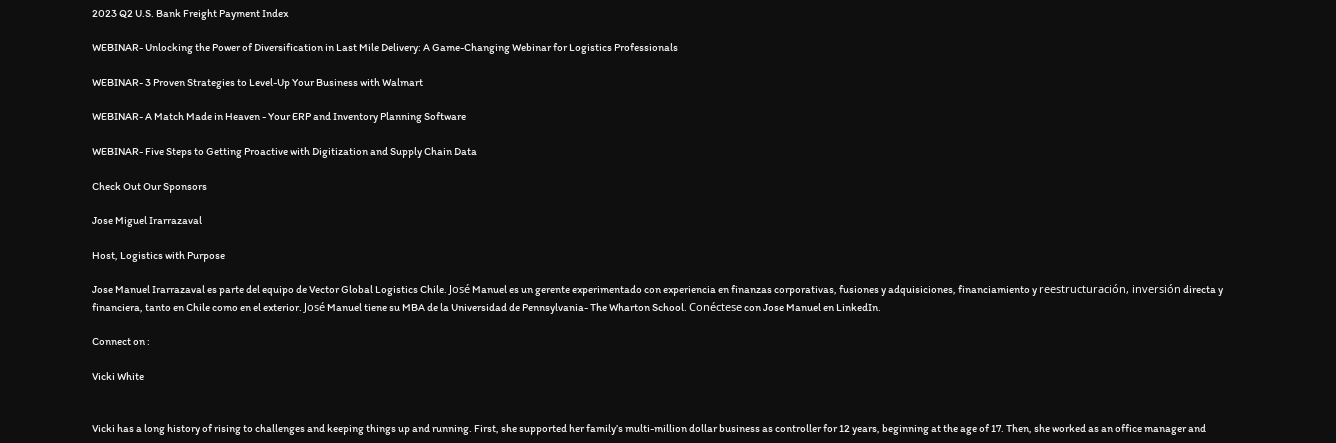2023 Q2 U.S. Bank Freight Payment Index

WEBINAR- Unlocking the Power of Diversification in Last Mile Delivery: A Game-Changing Webinar for Logistics Professionals

WEBINAR- 3 Proven Strategies to Level-Up Your Business with Walmart

WEBINAR- A Match Made in Heaven - Your ERP and Inventory Planning Software

WEBINAR- Five Steps to Getting Proactive with Digitization and Supply Chain Data

Check Out Our Sponsors

Jose Miguel Irarrazaval

Host, Logistics with Purpose

Jose Manuel Irarrazaval es parte del equipo de Vector Global Logistics Chile. José Manuel es un gerente experimentado con experiencia en finanzas corporativas, fusiones y adquisiciones, financiamiento y reestructuración, inversión directa y financiera, tanto en Chile como en el exterior. José Manuel tiene su MBA de la Universidad de Pennsylvania- The Wharton School. Conéctese con Jose Manuel en LinkedIn.

Connect on :

Vicki White


Vicki has a long history of rising to challenges and keeping things up and running. First, she supported her family’s multi-million dollar business as controller for 12 years, beginning at the age of 17. Then, she worked as an office manager and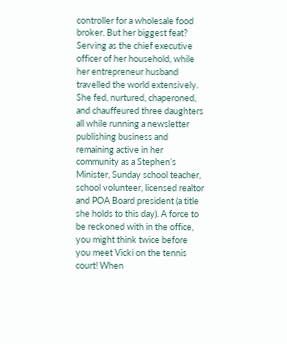controller for a wholesale food broker. But her biggest feat? Serving as the chief executive officer of her household, while her entrepreneur husband travelled the world extensively. She fed, nurtured, chaperoned, and chauffeured three daughters all while running a newsletter publishing business and remaining active in her community as a Stephen’s Minister, Sunday school teacher, school volunteer, licensed realtor and POA Board president (a title she holds to this day). A force to be reckoned with in the office, you might think twice before you meet Vicki on the tennis court! When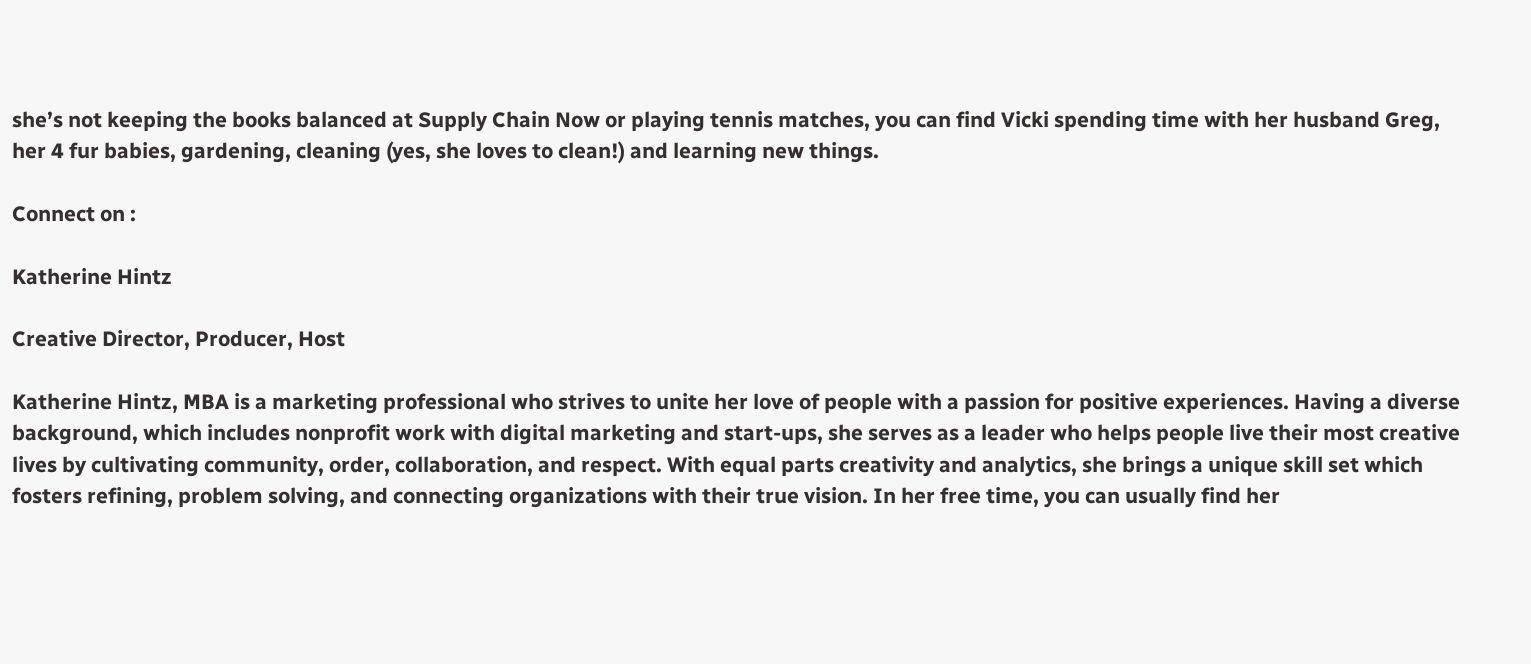she’s not keeping the books balanced at Supply Chain Now or playing tennis matches, you can find Vicki spending time with her husband Greg, her 4 fur babies, gardening, cleaning (yes, she loves to clean!) and learning new things.

Connect on :

Katherine Hintz

Creative Director, Producer, Host

Katherine Hintz, MBA is a marketing professional who strives to unite her love of people with a passion for positive experiences. Having a diverse background, which includes nonprofit work with digital marketing and start-ups, she serves as a leader who helps people live their most creative lives by cultivating community, order, collaboration, and respect. With equal parts creativity and analytics, she brings a unique skill set which fosters refining, problem solving, and connecting organizations with their true vision. In her free time, you can usually find her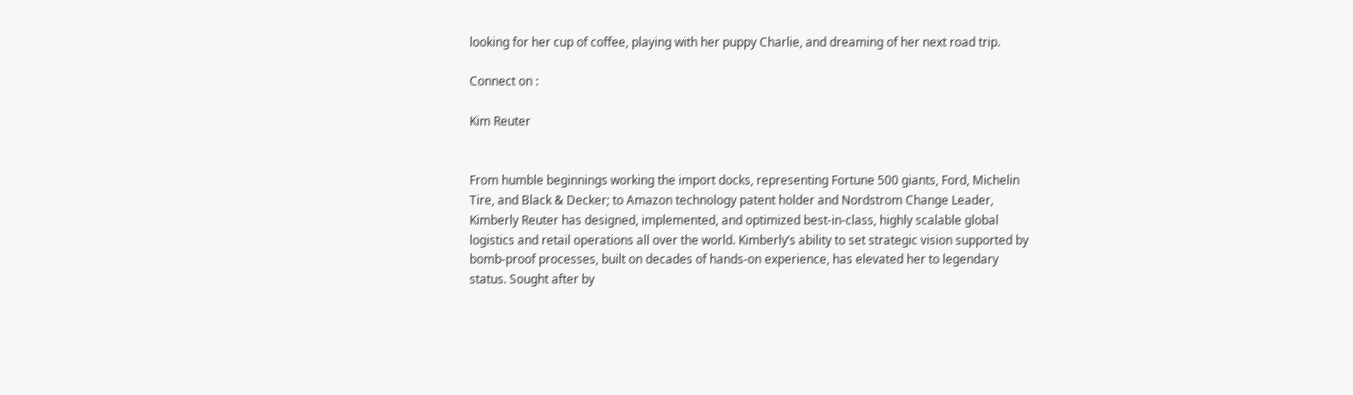looking for her cup of coffee, playing with her puppy Charlie, and dreaming of her next road trip.

Connect on :

Kim Reuter


From humble beginnings working the import docks, representing Fortune 500 giants, Ford, Michelin Tire, and Black & Decker; to Amazon technology patent holder and Nordstrom Change Leader, Kimberly Reuter has designed, implemented, and optimized best-in-class, highly scalable global logistics and retail operations all over the world. Kimberly’s ability to set strategic vision supported by bomb-proof processes, built on decades of hands-on experience, has elevated her to legendary status. Sought after by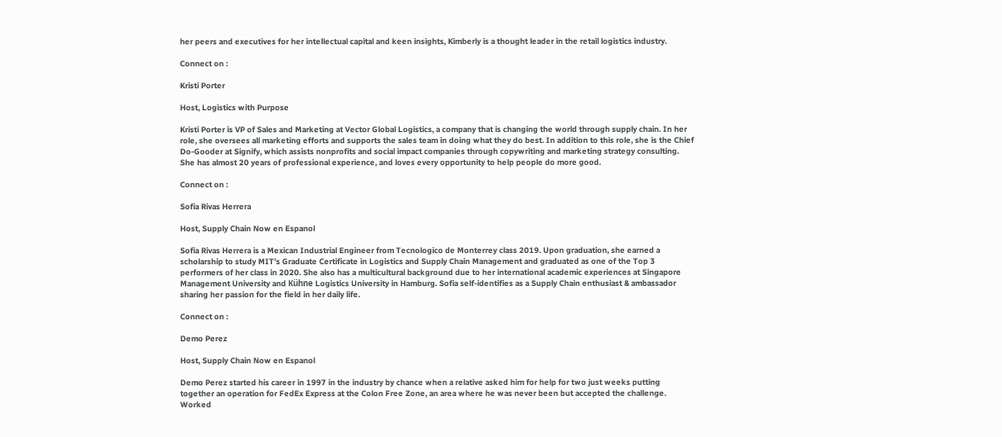her peers and executives for her intellectual capital and keen insights, Kimberly is a thought leader in the retail logistics industry.

Connect on :

Kristi Porter

Host, Logistics with Purpose

Kristi Porter is VP of Sales and Marketing at Vector Global Logistics, a company that is changing the world through supply chain. In her role, she oversees all marketing efforts and supports the sales team in doing what they do best. In addition to this role, she is the Chief Do-Gooder at Signify, which assists nonprofits and social impact companies through copywriting and marketing strategy consulting. She has almost 20 years of professional experience, and loves every opportunity to help people do more good.

Connect on :

Sofia Rivas Herrera

Host, Supply Chain Now en Espanol

Sofia Rivas Herrera is a Mexican Industrial Engineer from Tecnologico de Monterrey class 2019. Upon graduation, she earned a scholarship to study MIT’s Graduate Certificate in Logistics and Supply Chain Management and graduated as one of the Top 3 performers of her class in 2020. She also has a multicultural background due to her international academic experiences at Singapore Management University and Kühne Logistics University in Hamburg. Sofia self-identifies as a Supply Chain enthusiast & ambassador sharing her passion for the field in her daily life.

Connect on :

Demo Perez

Host, Supply Chain Now en Espanol

Demo Perez started his career in 1997 in the industry by chance when a relative asked him for help for two just weeks putting together an operation for FedEx Express at the Colon Free Zone, an area where he was never been but accepted the challenge. Worked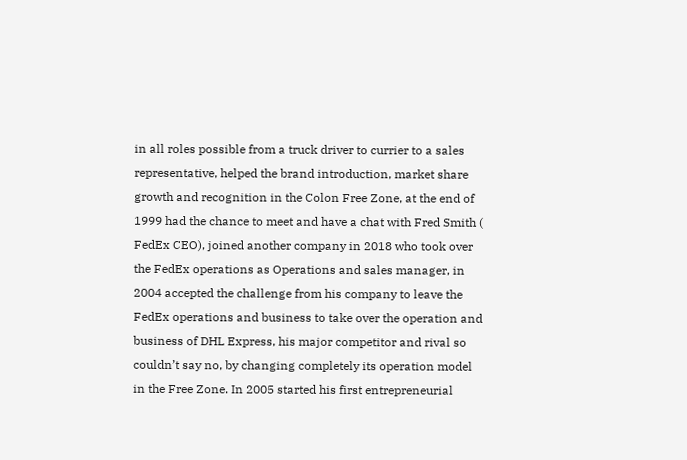in all roles possible from a truck driver to currier to a sales representative, helped the brand introduction, market share growth and recognition in the Colon Free Zone, at the end of 1999 had the chance to meet and have a chat with Fred Smith ( FedEx CEO), joined another company in 2018 who took over the FedEx operations as Operations and sales manager, in 2004 accepted the challenge from his company to leave the FedEx operations and business to take over the operation and business of DHL Express, his major competitor and rival so couldn’t say no, by changing completely its operation model in the Free Zone. In 2005 started his first entrepreneurial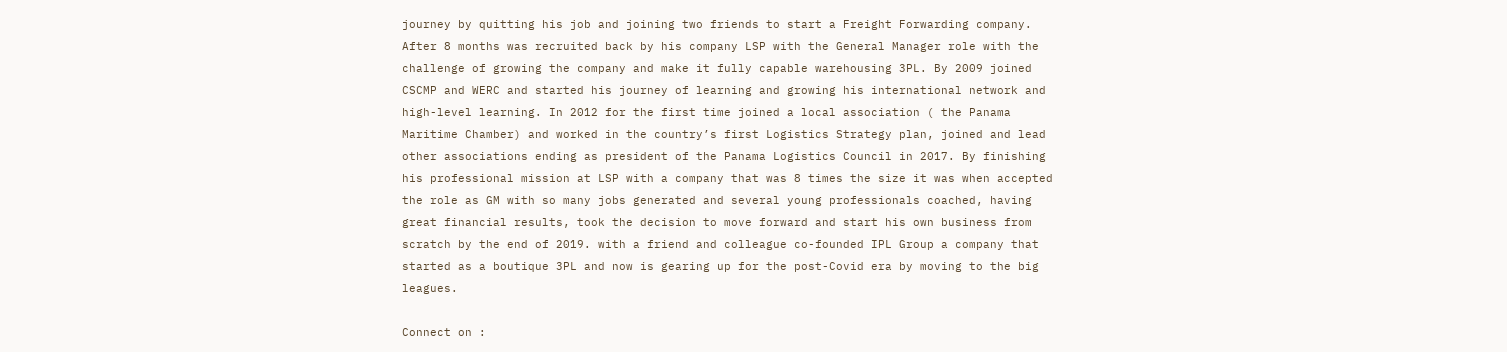journey by quitting his job and joining two friends to start a Freight Forwarding company. After 8 months was recruited back by his company LSP with the General Manager role with the challenge of growing the company and make it fully capable warehousing 3PL. By 2009 joined CSCMP and WERC and started his journey of learning and growing his international network and high-level learning. In 2012 for the first time joined a local association ( the Panama Maritime Chamber) and worked in the country’s first Logistics Strategy plan, joined and lead other associations ending as president of the Panama Logistics Council in 2017. By finishing his professional mission at LSP with a company that was 8 times the size it was when accepted the role as GM with so many jobs generated and several young professionals coached, having great financial results, took the decision to move forward and start his own business from scratch by the end of 2019. with a friend and colleague co-founded IPL Group a company that started as a boutique 3PL and now is gearing up for the post-Covid era by moving to the big leagues.

Connect on :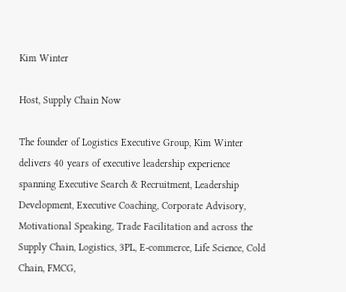Kim Winter

Host, Supply Chain Now

The founder of Logistics Executive Group, Kim Winter delivers 40 years of executive leadership experience spanning Executive Search & Recruitment, Leadership Development, Executive Coaching, Corporate Advisory, Motivational Speaking, Trade Facilitation and across the Supply Chain, Logistics, 3PL, E-commerce, Life Science, Cold Chain, FMCG,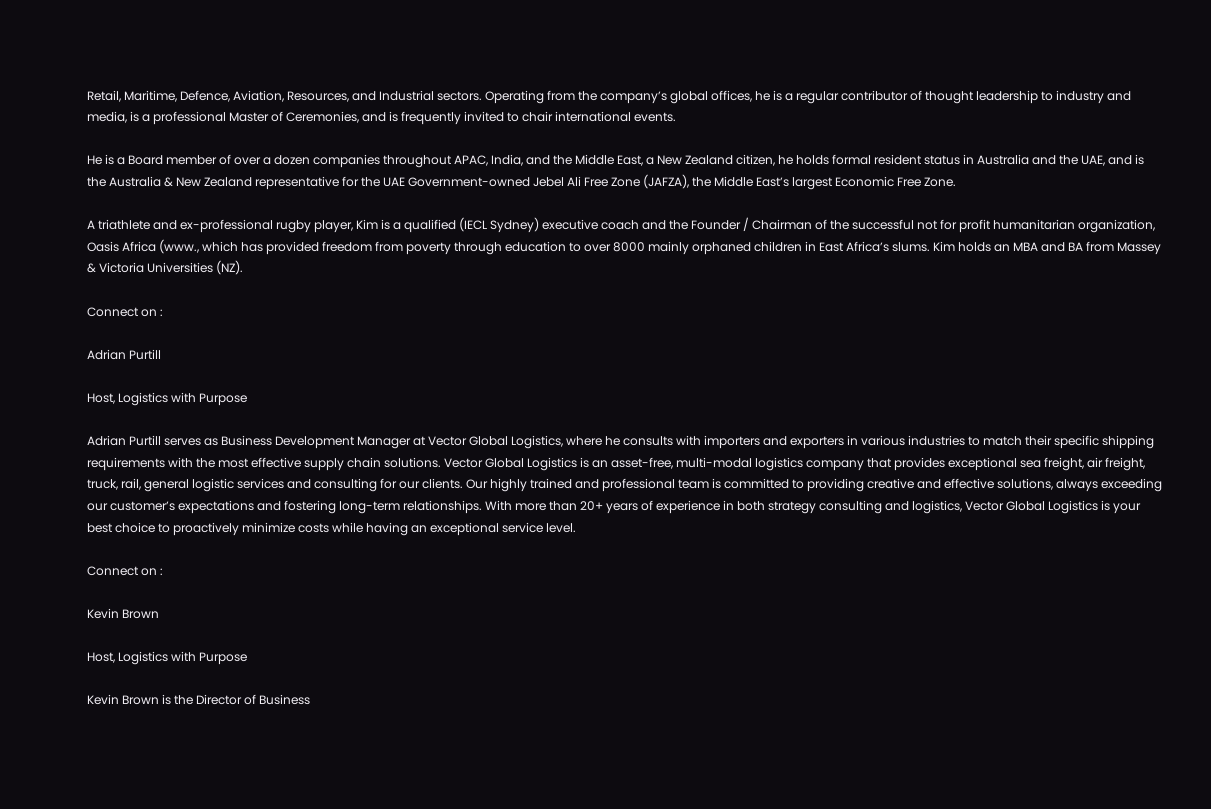Retail, Maritime, Defence, Aviation, Resources, and Industrial sectors. Operating from the company’s global offices, he is a regular contributor of thought leadership to industry and media, is a professional Master of Ceremonies, and is frequently invited to chair international events.

He is a Board member of over a dozen companies throughout APAC, India, and the Middle East, a New Zealand citizen, he holds formal resident status in Australia and the UAE, and is the Australia & New Zealand representative for the UAE Government-owned Jebel Ali Free Zone (JAFZA), the Middle East’s largest Economic Free Zone.

A triathlete and ex-professional rugby player, Kim is a qualified (IECL Sydney) executive coach and the Founder / Chairman of the successful not for profit humanitarian organization, Oasis Africa (www., which has provided freedom from poverty through education to over 8000 mainly orphaned children in East Africa’s slums. Kim holds an MBA and BA from Massey & Victoria Universities (NZ).

Connect on :

Adrian Purtill

Host, Logistics with Purpose

Adrian Purtill serves as Business Development Manager at Vector Global Logistics, where he consults with importers and exporters in various industries to match their specific shipping requirements with the most effective supply chain solutions. Vector Global Logistics is an asset-free, multi-modal logistics company that provides exceptional sea freight, air freight, truck, rail, general logistic services and consulting for our clients. Our highly trained and professional team is committed to providing creative and effective solutions, always exceeding our customer’s expectations and fostering long-term relationships. With more than 20+ years of experience in both strategy consulting and logistics, Vector Global Logistics is your best choice to proactively minimize costs while having an exceptional service level.

Connect on :

Kevin Brown

Host, Logistics with Purpose

Kevin Brown is the Director of Business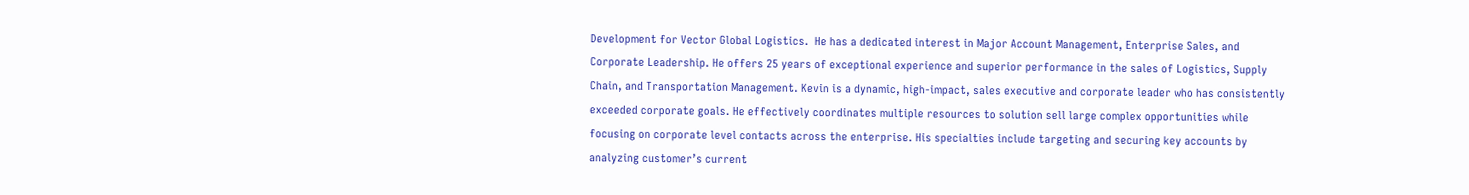Development for Vector Global Logistics.  He has a dedicated interest in Major Account Management, Enterprise Sales, and Corporate Leadership. He offers 25 years of exceptional experience and superior performance in the sales of Logistics, Supply Chain, and Transportation Management. Kevin is a dynamic, high-impact, sales executive and corporate leader who has consistently exceeded corporate goals. He effectively coordinates multiple resources to solution sell large complex opportunities while focusing on corporate level contacts across the enterprise. His specialties include targeting and securing key accounts by analyzing customer’s current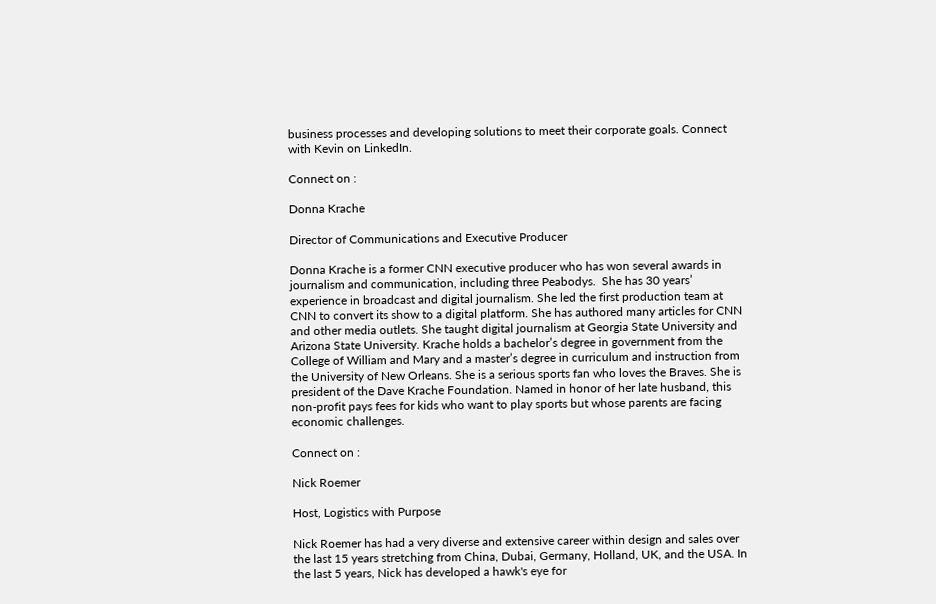business processes and developing solutions to meet their corporate goals. Connect with Kevin on LinkedIn.

Connect on :

Donna Krache

Director of Communications and Executive Producer

Donna Krache is a former CNN executive producer who has won several awards in journalism and communication, including three Peabodys.  She has 30 years’ experience in broadcast and digital journalism. She led the first production team at CNN to convert its show to a digital platform. She has authored many articles for CNN and other media outlets. She taught digital journalism at Georgia State University and Arizona State University. Krache holds a bachelor’s degree in government from the College of William and Mary and a master’s degree in curriculum and instruction from the University of New Orleans. She is a serious sports fan who loves the Braves. She is president of the Dave Krache Foundation. Named in honor of her late husband, this non-profit pays fees for kids who want to play sports but whose parents are facing economic challenges.

Connect on :

Nick Roemer

Host, Logistics with Purpose

Nick Roemer has had a very diverse and extensive career within design and sales over the last 15 years stretching from China, Dubai, Germany, Holland, UK, and the USA. In the last 5 years, Nick has developed a hawk's eye for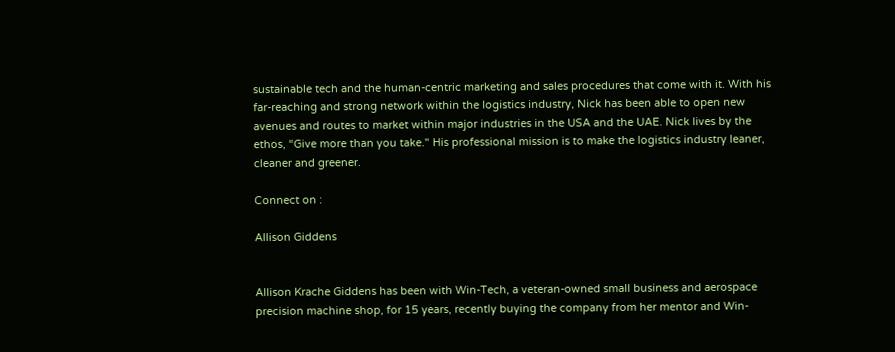sustainable tech and the human-centric marketing and sales procedures that come with it. With his far-reaching and strong network within the logistics industry, Nick has been able to open new avenues and routes to market within major industries in the USA and the UAE. Nick lives by the ethos, “Give more than you take." His professional mission is to make the logistics industry leaner, cleaner and greener.

Connect on :

Allison Giddens


Allison Krache Giddens has been with Win-Tech, a veteran-owned small business and aerospace precision machine shop, for 15 years, recently buying the company from her mentor and Win-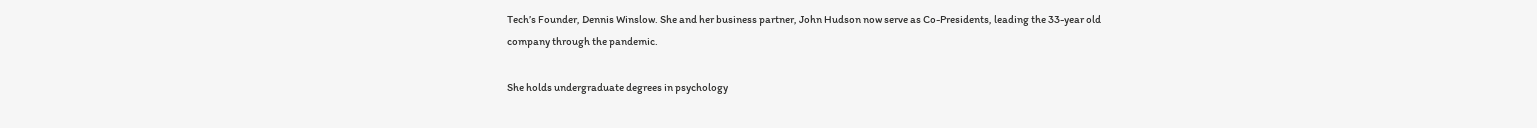Tech’s Founder, Dennis Winslow. She and her business partner, John Hudson now serve as Co-Presidents, leading the 33-year old company through the pandemic.

She holds undergraduate degrees in psychology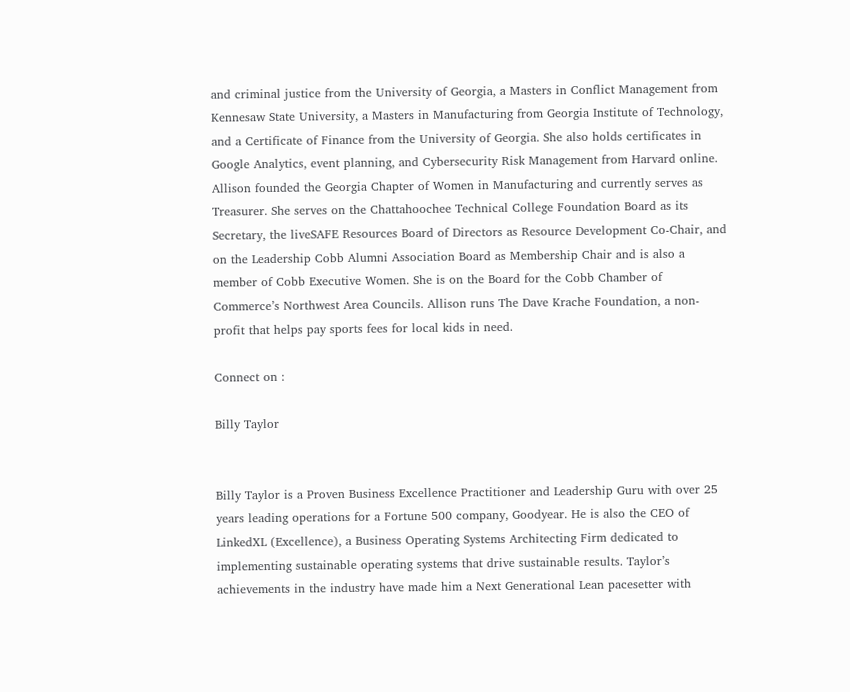and criminal justice from the University of Georgia, a Masters in Conflict Management from Kennesaw State University, a Masters in Manufacturing from Georgia Institute of Technology, and a Certificate of Finance from the University of Georgia. She also holds certificates in Google Analytics, event planning, and Cybersecurity Risk Management from Harvard online. Allison founded the Georgia Chapter of Women in Manufacturing and currently serves as Treasurer. She serves on the Chattahoochee Technical College Foundation Board as its Secretary, the liveSAFE Resources Board of Directors as Resource Development Co-Chair, and on the Leadership Cobb Alumni Association Board as Membership Chair and is also a member of Cobb Executive Women. She is on the Board for the Cobb Chamber of Commerce’s Northwest Area Councils. Allison runs The Dave Krache Foundation, a non-profit that helps pay sports fees for local kids in need.

Connect on :

Billy Taylor


Billy Taylor is a Proven Business Excellence Practitioner and Leadership Guru with over 25 years leading operations for a Fortune 500 company, Goodyear. He is also the CEO of LinkedXL (Excellence), a Business Operating Systems Architecting Firm dedicated to implementing sustainable operating systems that drive sustainable results. Taylor’s achievements in the industry have made him a Next Generational Lean pacesetter with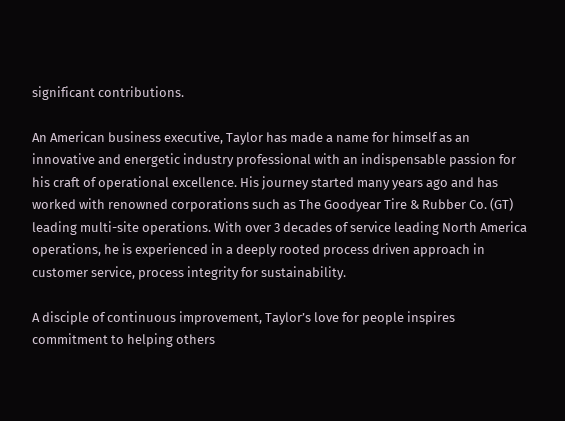significant contributions.

An American business executive, Taylor has made a name for himself as an innovative and energetic industry professional with an indispensable passion for his craft of operational excellence. His journey started many years ago and has worked with renowned corporations such as The Goodyear Tire & Rubber Co. (GT) leading multi-site operations. With over 3 decades of service leading North America operations, he is experienced in a deeply rooted process driven approach in customer service, process integrity for sustainability.

A disciple of continuous improvement, Taylor’s love for people inspires commitment to helping others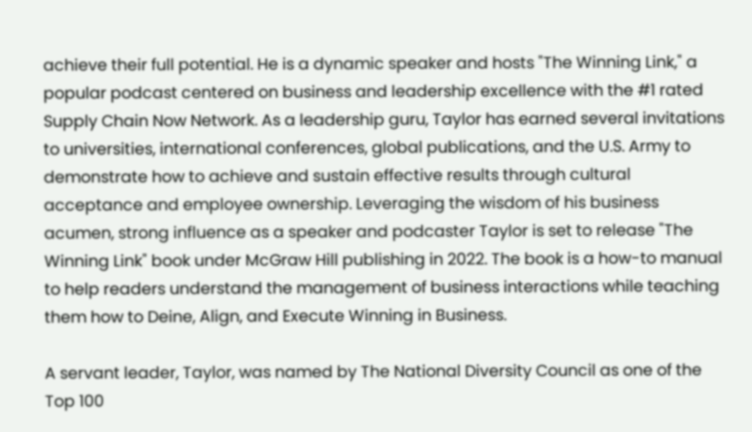achieve their full potential. He is a dynamic speaker and hosts "The Winning Link," a popular podcast centered on business and leadership excellence with the #1 rated Supply Chain Now Network. As a leadership guru, Taylor has earned several invitations to universities, international conferences, global publications, and the U.S. Army to demonstrate how to achieve and sustain effective results through cultural acceptance and employee ownership. Leveraging the wisdom of his business acumen, strong influence as a speaker and podcaster Taylor is set to release "The Winning Link" book under McGraw Hill publishing in 2022. The book is a how-to manual to help readers understand the management of business interactions while teaching them how to Deine, Align, and Execute Winning in Business.

A servant leader, Taylor, was named by The National Diversity Council as one of the Top 100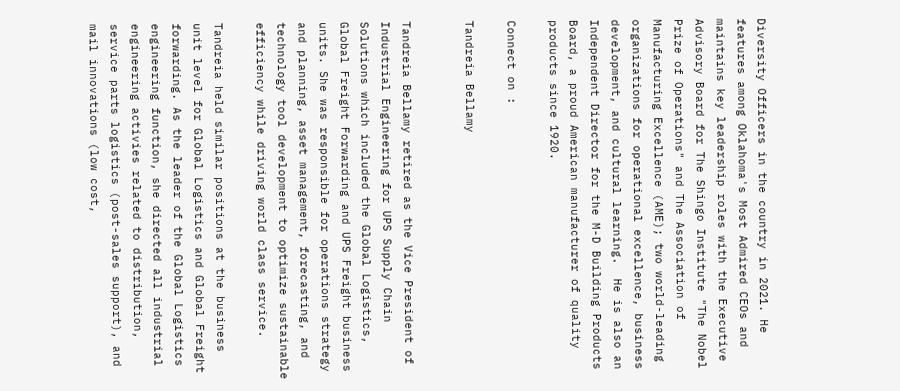Diversity Officers in the country in 2021. He features among Oklahoma's Most Admired CEOs and maintains key leadership roles with the Executive Advisory Board for The Shingo Institute "The Nobel Prize of Operations" and The Association of Manufacturing Excellence (AME); two world-leading organizations for operational excellence, business development, and cultural learning.  He is also an Independent Director for the M-D Building Products Board, a proud American manufacturer of quality products since 1920.

Connect on :

Tandreia Bellamy


Tandreia Bellamy retired as the Vice President of Industrial Engineering for UPS Supply Chain Solutions which included the Global Logistics, Global Freight Forwarding and UPS Freight business units. She was responsible for operations strategy and planning, asset management, forecasting, and technology tool development to optimize sustainable efficiency while driving world class service.

Tandreia held similar positions at the business unit level for Global Logistics and Global Freight forwarding. As the leader of the Global Logistics engineering function, she directed all industrial engineering activies related to distribution, service parts logistics (post-sales support), and mail innovations (low cost,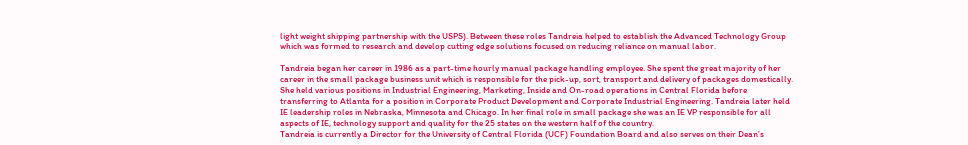light weight shipping partnership with the USPS). Between these roles Tandreia helped to establish the Advanced Technology Group which was formed to research and develop cutting edge solutions focused on reducing reliance on manual labor.

Tandreia began her career in 1986 as a part-time hourly manual package handling employee. She spent the great majority of her career in the small package business unit which is responsible for the pick-up, sort, transport and delivery of packages domestically. She held various positions in Industrial Engineering, Marketing, Inside and On-road operations in Central Florida before transferring to Atlanta for a position in Corporate Product Development and Corporate Industrial Engineering. Tandreia later held IE leadership roles in Nebraska, Minnesota and Chicago. In her final role in small package she was an IE VP responsible for all aspects of IE, technology support and quality for the 25 states on the western half of the country.
Tandreia is currently a Director for the University of Central Florida (UCF) Foundation Board and also serves on their Dean’s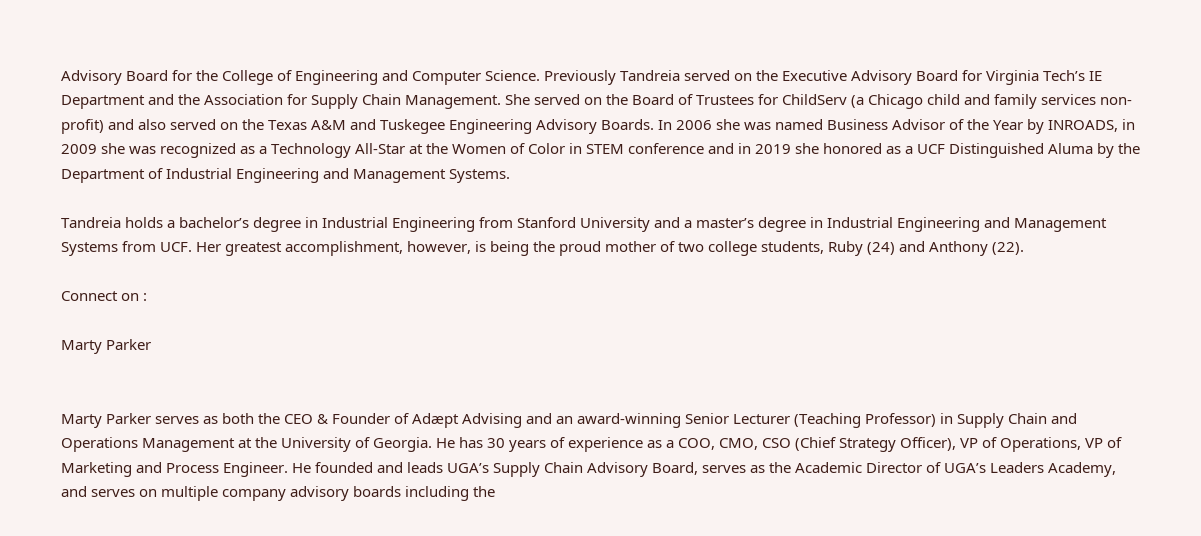Advisory Board for the College of Engineering and Computer Science. Previously Tandreia served on the Executive Advisory Board for Virginia Tech’s IE Department and the Association for Supply Chain Management. She served on the Board of Trustees for ChildServ (a Chicago child and family services non-profit) and also served on the Texas A&M and Tuskegee Engineering Advisory Boards. In 2006 she was named Business Advisor of the Year by INROADS, in 2009 she was recognized as a Technology All-Star at the Women of Color in STEM conference and in 2019 she honored as a UCF Distinguished Aluma by the Department of Industrial Engineering and Management Systems.

Tandreia holds a bachelor’s degree in Industrial Engineering from Stanford University and a master’s degree in Industrial Engineering and Management Systems from UCF. Her greatest accomplishment, however, is being the proud mother of two college students, Ruby (24) and Anthony (22).

Connect on :

Marty Parker


Marty Parker serves as both the CEO & Founder of Adæpt Advising and an award-winning Senior Lecturer (Teaching Professor) in Supply Chain and Operations Management at the University of Georgia. He has 30 years of experience as a COO, CMO, CSO (Chief Strategy Officer), VP of Operations, VP of Marketing and Process Engineer. He founded and leads UGA’s Supply Chain Advisory Board, serves as the Academic Director of UGA’s Leaders Academy, and serves on multiple company advisory boards including the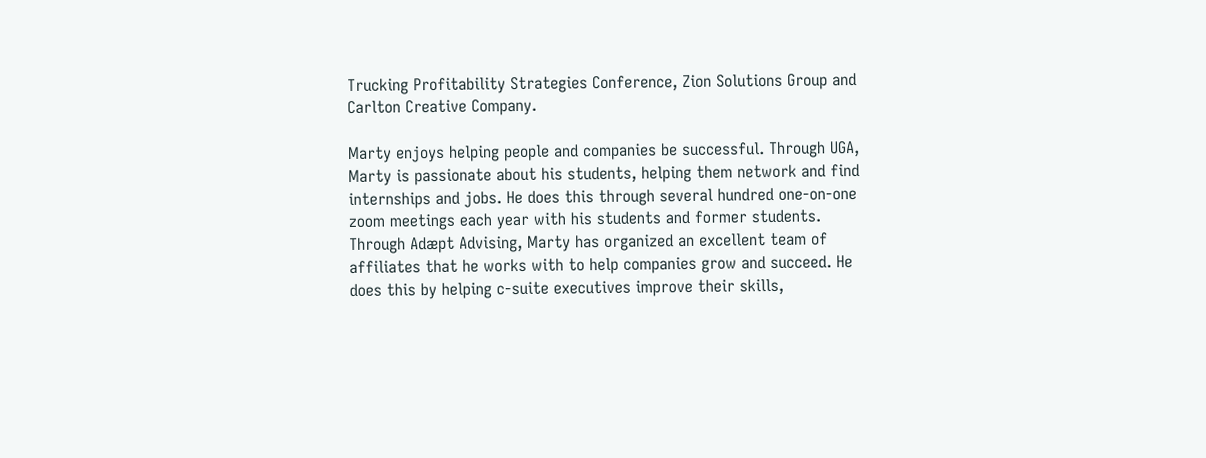Trucking Profitability Strategies Conference, Zion Solutions Group and Carlton Creative Company.

Marty enjoys helping people and companies be successful. Through UGA, Marty is passionate about his students, helping them network and find internships and jobs. He does this through several hundred one-on-one zoom meetings each year with his students and former students. Through Adæpt Advising, Marty has organized an excellent team of affiliates that he works with to help companies grow and succeed. He does this by helping c-suite executives improve their skills,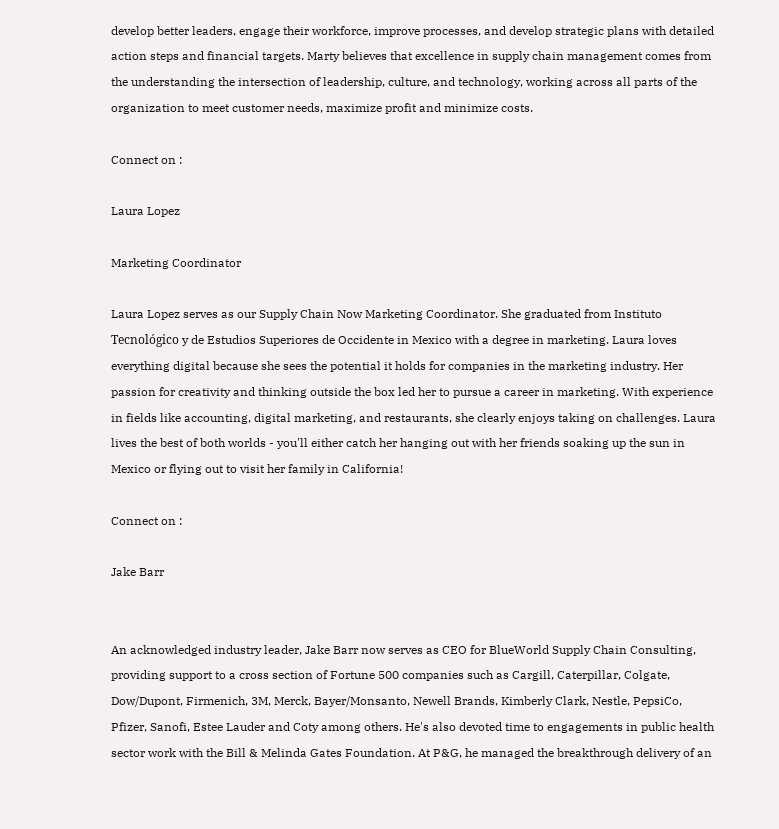develop better leaders, engage their workforce, improve processes, and develop strategic plans with detailed action steps and financial targets. Marty believes that excellence in supply chain management comes from the understanding the intersection of leadership, culture, and technology, working across all parts of the organization to meet customer needs, maximize profit and minimize costs.

Connect on :

Laura Lopez

Marketing Coordinator

Laura Lopez serves as our Supply Chain Now Marketing Coordinator. She graduated from Instituto Tecnológico y de Estudios Superiores de Occidente in Mexico with a degree in marketing. Laura loves everything digital because she sees the potential it holds for companies in the marketing industry. Her passion for creativity and thinking outside the box led her to pursue a career in marketing. With experience in fields like accounting, digital marketing, and restaurants, she clearly enjoys taking on challenges. Laura lives the best of both worlds - you'll either catch her hanging out with her friends soaking up the sun in Mexico or flying out to visit her family in California!

Connect on :

Jake Barr


An acknowledged industry leader, Jake Barr now serves as CEO for BlueWorld Supply Chain Consulting, providing support to a cross section of Fortune 500 companies such as Cargill, Caterpillar, Colgate, Dow/Dupont, Firmenich, 3M, Merck, Bayer/Monsanto, Newell Brands, Kimberly Clark, Nestle, PepsiCo, Pfizer, Sanofi, Estee Lauder and Coty among others. He's also devoted time to engagements in public health sector work with the Bill & Melinda Gates Foundation. At P&G, he managed the breakthrough delivery of an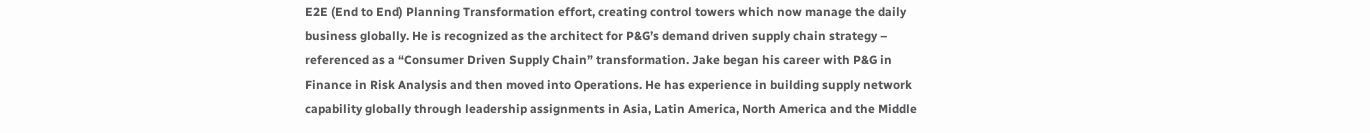E2E (End to End) Planning Transformation effort, creating control towers which now manage the daily business globally. He is recognized as the architect for P&G’s demand driven supply chain strategy – referenced as a “Consumer Driven Supply Chain” transformation. Jake began his career with P&G in Finance in Risk Analysis and then moved into Operations. He has experience in building supply network capability globally through leadership assignments in Asia, Latin America, North America and the Middle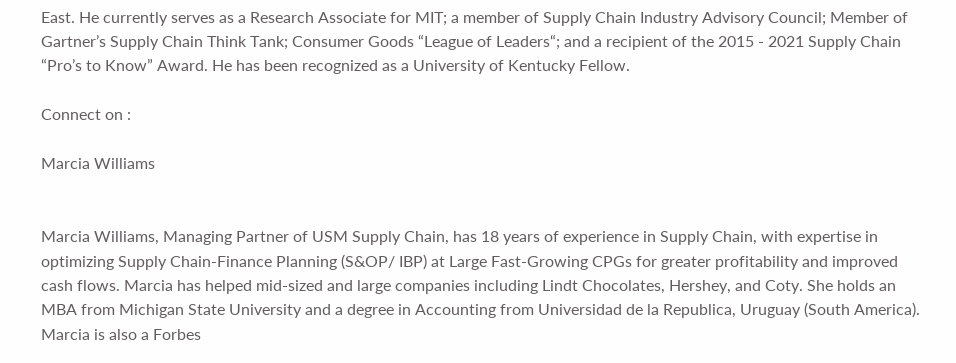East. He currently serves as a Research Associate for MIT; a member of Supply Chain Industry Advisory Council; Member of Gartner’s Supply Chain Think Tank; Consumer Goods “League of Leaders“; and a recipient of the 2015 - 2021 Supply Chain “Pro’s to Know” Award. He has been recognized as a University of Kentucky Fellow.

Connect on :

Marcia Williams


Marcia Williams, Managing Partner of USM Supply Chain, has 18 years of experience in Supply Chain, with expertise in optimizing Supply Chain-Finance Planning (S&OP/ IBP) at Large Fast-Growing CPGs for greater profitability and improved cash flows. Marcia has helped mid-sized and large companies including Lindt Chocolates, Hershey, and Coty. She holds an MBA from Michigan State University and a degree in Accounting from Universidad de la Republica, Uruguay (South America). Marcia is also a Forbes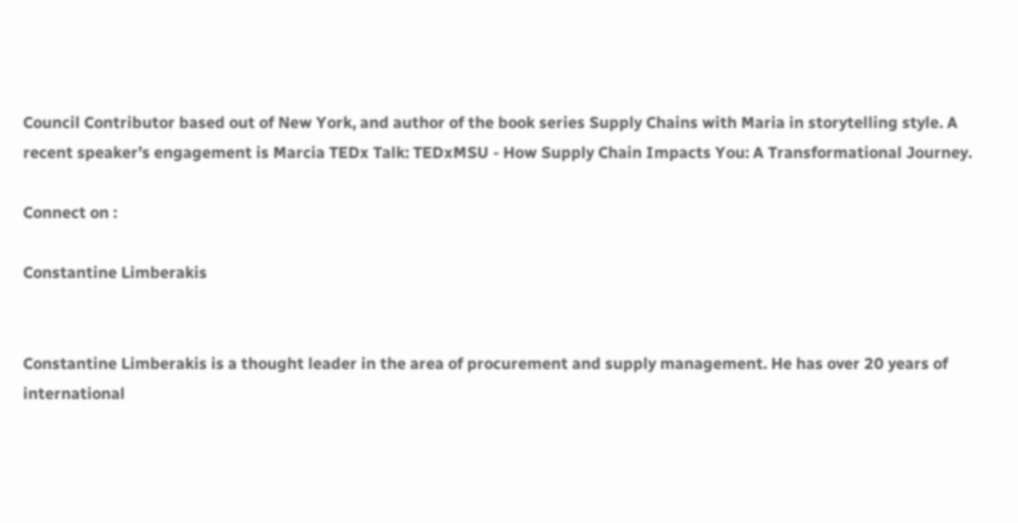Council Contributor based out of New York, and author of the book series Supply Chains with Maria in storytelling style. A recent speaker’s engagement is Marcia TEDx Talk: TEDxMSU - How Supply Chain Impacts You: A Transformational Journey.

Connect on :

Constantine Limberakis


Constantine Limberakis is a thought leader in the area of procurement and supply management. He has over 20 years of international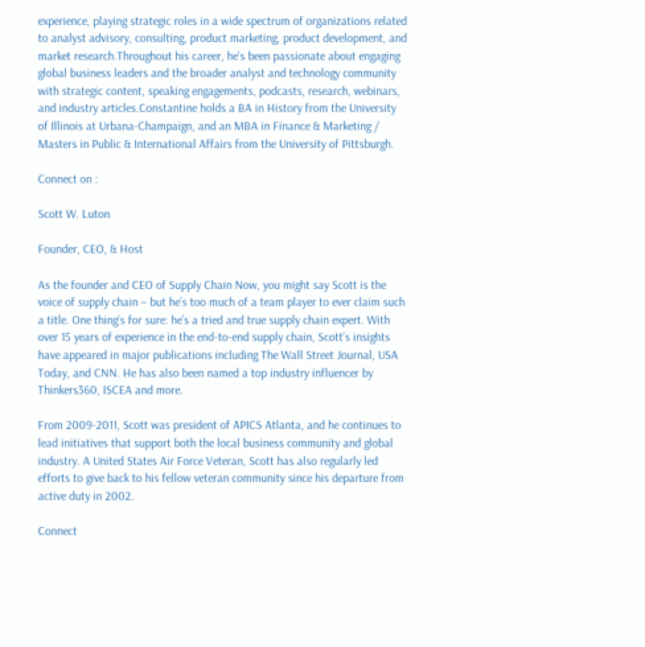experience, playing strategic roles in a wide spectrum of organizations related to analyst advisory, consulting, product marketing, product development, and market research.Throughout his career, he's been passionate about engaging global business leaders and the broader analyst and technology community with strategic content, speaking engagements, podcasts, research, webinars, and industry articles.Constantine holds a BA in History from the University of Illinois at Urbana-Champaign, and an MBA in Finance & Marketing / Masters in Public & International Affairs from the University of Pittsburgh.

Connect on :

Scott W. Luton

Founder, CEO, & Host

As the founder and CEO of Supply Chain Now, you might say Scott is the voice of supply chain – but he’s too much of a team player to ever claim such a title. One thing’s for sure: he’s a tried and true supply chain expert. With over 15 years of experience in the end-to-end supply chain, Scott’s insights have appeared in major publications including The Wall Street Journal, USA Today, and CNN. He has also been named a top industry influencer by Thinkers360, ISCEA and more.

From 2009-2011, Scott was president of APICS Atlanta, and he continues to lead initiatives that support both the local business community and global industry. A United States Air Force Veteran, Scott has also regularly led efforts to give back to his fellow veteran community since his departure from active duty in 2002.

Connect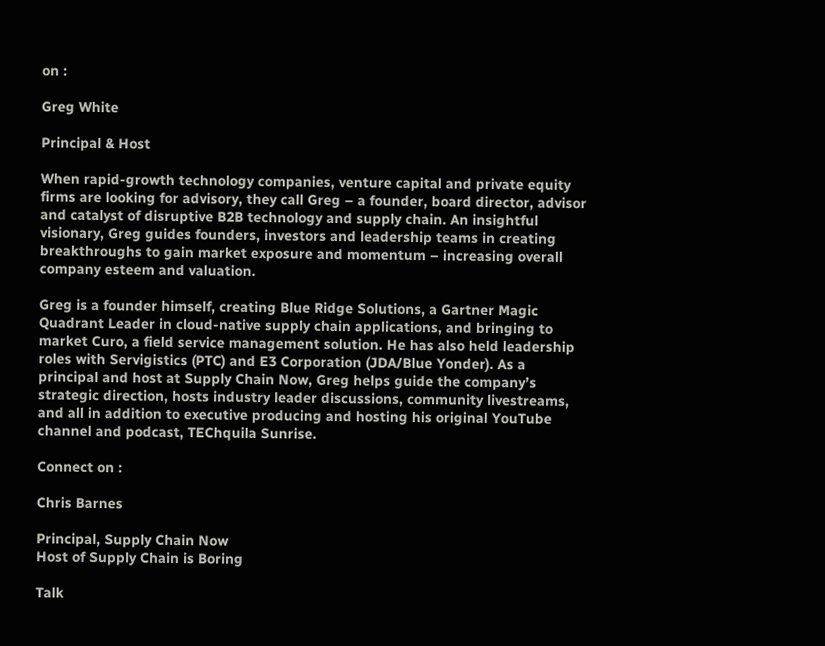on :

Greg White

Principal & Host

When rapid-growth technology companies, venture capital and private equity firms are looking for advisory, they call Greg – a founder, board director, advisor and catalyst of disruptive B2B technology and supply chain. An insightful visionary, Greg guides founders, investors and leadership teams in creating breakthroughs to gain market exposure and momentum – increasing overall company esteem and valuation.

Greg is a founder himself, creating Blue Ridge Solutions, a Gartner Magic Quadrant Leader in cloud-native supply chain applications, and bringing to market Curo, a field service management solution. He has also held leadership roles with Servigistics (PTC) and E3 Corporation (JDA/Blue Yonder). As a principal and host at Supply Chain Now, Greg helps guide the company’s strategic direction, hosts industry leader discussions, community livestreams, and all in addition to executive producing and hosting his original YouTube channel and podcast, TEChquila Sunrise.

Connect on :

Chris Barnes

Principal, Supply Chain Now
Host of Supply Chain is Boring

Talk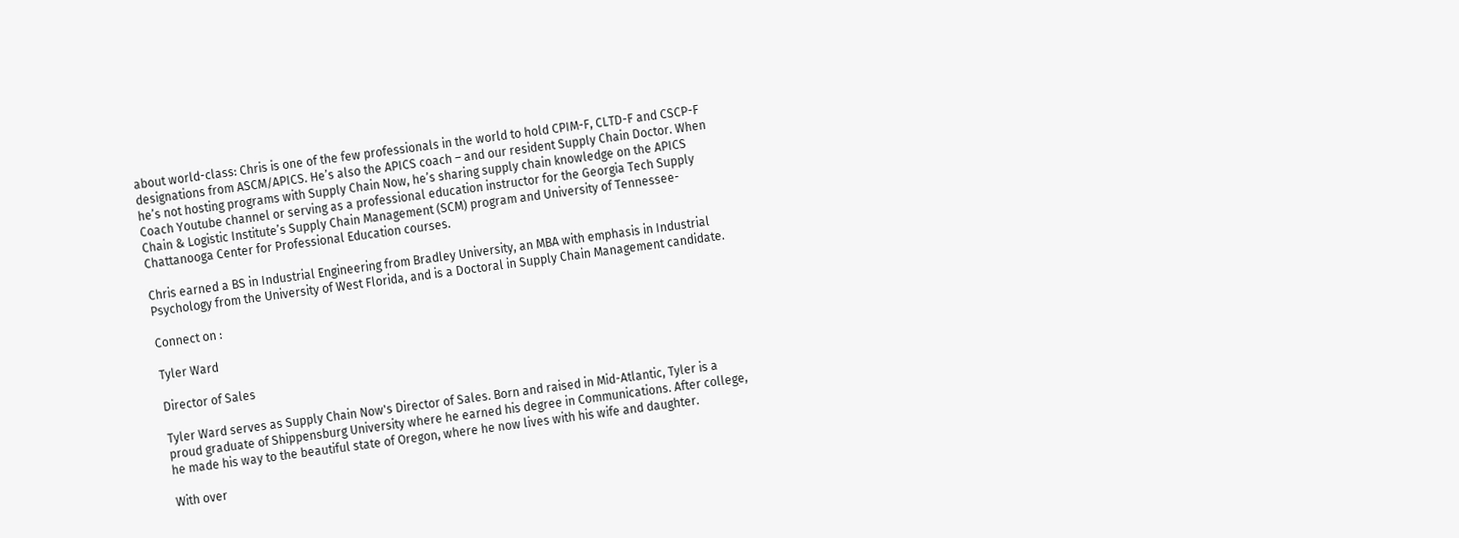about world-class: Chris is one of the few professionals in the world to hold CPIM-F, CLTD-F and CSCP-F designations from ASCM/APICS. He’s also the APICS coach – and our resident Supply Chain Doctor. When he’s not hosting programs with Supply Chain Now, he’s sharing supply chain knowledge on the APICS Coach Youtube channel or serving as a professional education instructor for the Georgia Tech Supply Chain & Logistic Institute’s Supply Chain Management (SCM) program and University of Tennessee-Chattanooga Center for Professional Education courses.

Chris earned a BS in Industrial Engineering from Bradley University, an MBA with emphasis in Industrial Psychology from the University of West Florida, and is a Doctoral in Supply Chain Management candidate.

Connect on :

Tyler Ward

Director of Sales

Tyler Ward serves as Supply Chain Now's Director of Sales. Born and raised in Mid-Atlantic, Tyler is a proud graduate of Shippensburg University where he earned his degree in Communications. After college, he made his way to the beautiful state of Oregon, where he now lives with his wife and daughter.

With over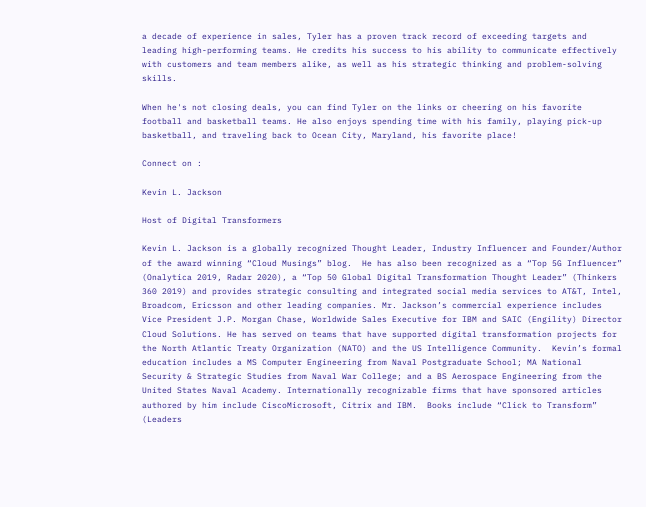a decade of experience in sales, Tyler has a proven track record of exceeding targets and leading high-performing teams. He credits his success to his ability to communicate effectively with customers and team members alike, as well as his strategic thinking and problem-solving skills.

When he's not closing deals, you can find Tyler on the links or cheering on his favorite football and basketball teams. He also enjoys spending time with his family, playing pick-up basketball, and traveling back to Ocean City, Maryland, his favorite place!

Connect on :

Kevin L. Jackson

Host of Digital Transformers

Kevin L. Jackson is a globally recognized Thought Leader, Industry Influencer and Founder/Author of the award winning “Cloud Musings” blog.  He has also been recognized as a “Top 5G Influencer” (Onalytica 2019, Radar 2020), a “Top 50 Global Digital Transformation Thought Leader” (Thinkers 360 2019) and provides strategic consulting and integrated social media services to AT&T, Intel, Broadcom, Ericsson and other leading companies. Mr. Jackson’s commercial experience includes Vice President J.P. Morgan Chase, Worldwide Sales Executive for IBM and SAIC (Engility) Director Cloud Solutions. He has served on teams that have supported digital transformation projects for the North Atlantic Treaty Organization (NATO) and the US Intelligence Community.  Kevin’s formal education includes a MS Computer Engineering from Naval Postgraduate School; MA National Security & Strategic Studies from Naval War College; and a BS Aerospace Engineering from the United States Naval Academy. Internationally recognizable firms that have sponsored articles authored by him include CiscoMicrosoft, Citrix and IBM.  Books include “Click to Transform” (Leaders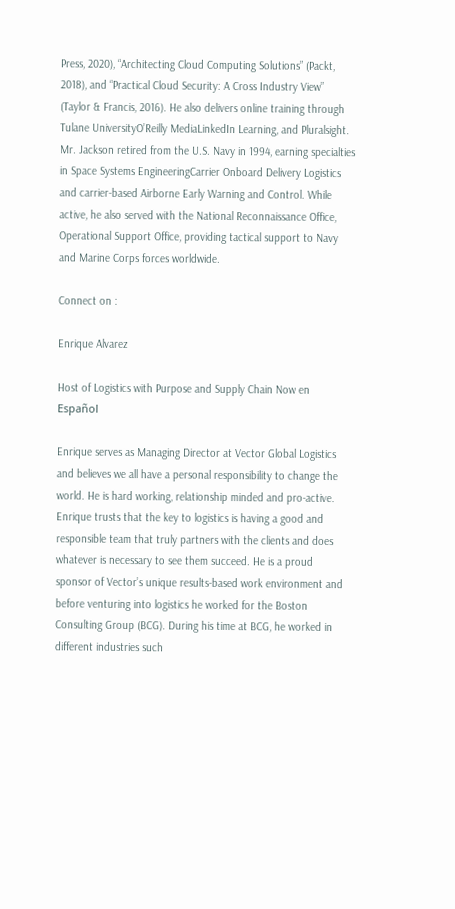Press, 2020), “Architecting Cloud Computing Solutions” (Packt, 2018), and “Practical Cloud Security: A Cross Industry View” (Taylor & Francis, 2016). He also delivers online training through Tulane UniversityO’Reilly MediaLinkedIn Learning, and Pluralsight.  Mr. Jackson retired from the U.S. Navy in 1994, earning specialties in Space Systems EngineeringCarrier Onboard Delivery Logistics and carrier-based Airborne Early Warning and Control. While active, he also served with the National Reconnaissance Office, Operational Support Office, providing tactical support to Navy and Marine Corps forces worldwide.

Connect on :

Enrique Alvarez

Host of Logistics with Purpose and Supply Chain Now en Español

Enrique serves as Managing Director at Vector Global Logistics and believes we all have a personal responsibility to change the world. He is hard working, relationship minded and pro-active. Enrique trusts that the key to logistics is having a good and responsible team that truly partners with the clients and does whatever is necessary to see them succeed. He is a proud sponsor of Vector’s unique results-based work environment and before venturing into logistics he worked for the Boston Consulting Group (BCG). During his time at BCG, he worked in different industries such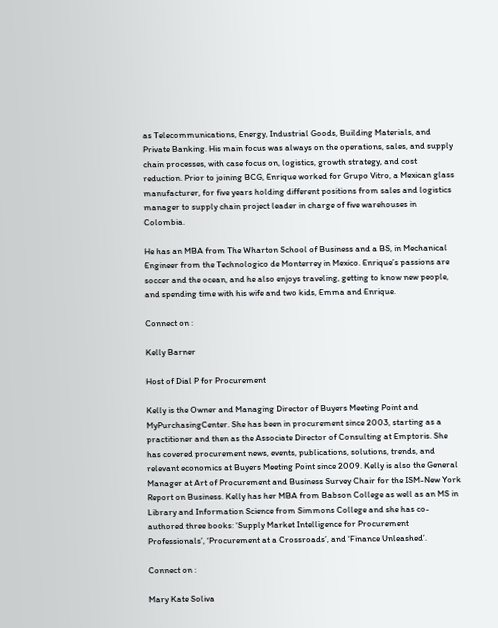as Telecommunications, Energy, Industrial Goods, Building Materials, and Private Banking. His main focus was always on the operations, sales, and supply chain processes, with case focus on, logistics, growth strategy, and cost reduction. Prior to joining BCG, Enrique worked for Grupo Vitro, a Mexican glass manufacturer, for five years holding different positions from sales and logistics manager to supply chain project leader in charge of five warehouses in Colombia.

He has an MBA from The Wharton School of Business and a BS, in Mechanical Engineer from the Technologico de Monterrey in Mexico. Enrique’s passions are soccer and the ocean, and he also enjoys traveling, getting to know new people, and spending time with his wife and two kids, Emma and Enrique.

Connect on :

Kelly Barner

Host of Dial P for Procurement

Kelly is the Owner and Managing Director of Buyers Meeting Point and MyPurchasingCenter. She has been in procurement since 2003, starting as a practitioner and then as the Associate Director of Consulting at Emptoris. She has covered procurement news, events, publications, solutions, trends, and relevant economics at Buyers Meeting Point since 2009. Kelly is also the General Manager at Art of Procurement and Business Survey Chair for the ISM-New York Report on Business. Kelly has her MBA from Babson College as well as an MS in Library and Information Science from Simmons College and she has co-authored three books: ‘Supply Market Intelligence for Procurement Professionals’, ‘Procurement at a Crossroads’, and ‘Finance Unleashed’.

Connect on :

Mary Kate Soliva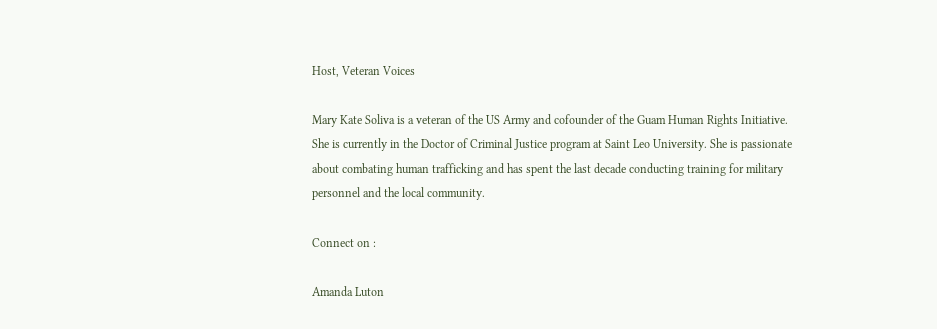Host, Veteran Voices

Mary Kate Soliva is a veteran of the US Army and cofounder of the Guam Human Rights Initiative. She is currently in the Doctor of Criminal Justice program at Saint Leo University. She is passionate about combating human trafficking and has spent the last decade conducting training for military personnel and the local community.

Connect on :

Amanda Luton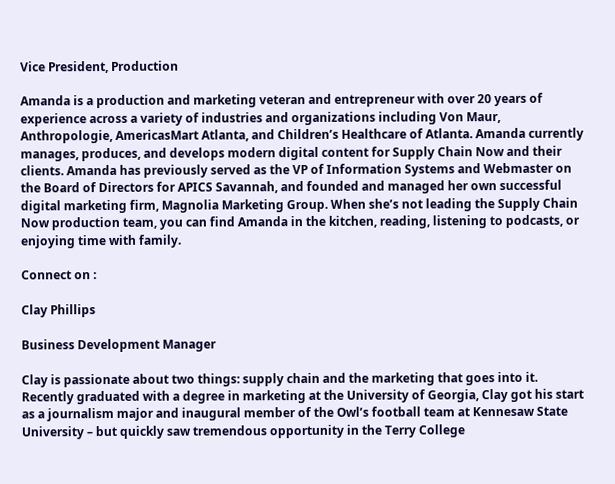Vice President, Production

Amanda is a production and marketing veteran and entrepreneur with over 20 years of experience across a variety of industries and organizations including Von Maur, Anthropologie, AmericasMart Atlanta, and Children’s Healthcare of Atlanta. Amanda currently manages, produces, and develops modern digital content for Supply Chain Now and their clients. Amanda has previously served as the VP of Information Systems and Webmaster on the Board of Directors for APICS Savannah, and founded and managed her own successful digital marketing firm, Magnolia Marketing Group. When she’s not leading the Supply Chain Now production team, you can find Amanda in the kitchen, reading, listening to podcasts, or enjoying time with family.

Connect on :

Clay Phillips

Business Development Manager

Clay is passionate about two things: supply chain and the marketing that goes into it. Recently graduated with a degree in marketing at the University of Georgia, Clay got his start as a journalism major and inaugural member of the Owl’s football team at Kennesaw State University – but quickly saw tremendous opportunity in the Terry College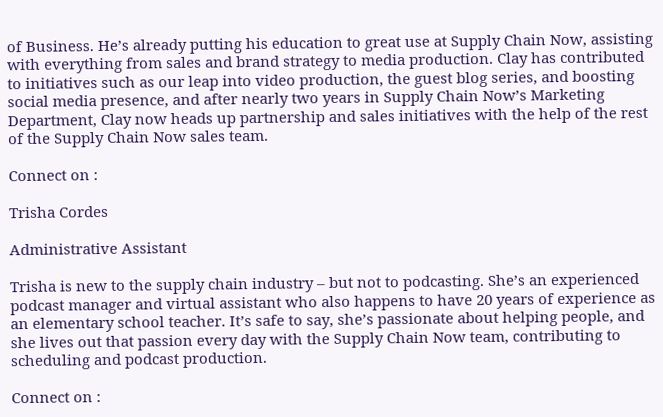of Business. He’s already putting his education to great use at Supply Chain Now, assisting with everything from sales and brand strategy to media production. Clay has contributed to initiatives such as our leap into video production, the guest blog series, and boosting social media presence, and after nearly two years in Supply Chain Now’s Marketing Department, Clay now heads up partnership and sales initiatives with the help of the rest of the Supply Chain Now sales team.

Connect on :

Trisha Cordes

Administrative Assistant

Trisha is new to the supply chain industry – but not to podcasting. She’s an experienced podcast manager and virtual assistant who also happens to have 20 years of experience as an elementary school teacher. It’s safe to say, she’s passionate about helping people, and she lives out that passion every day with the Supply Chain Now team, contributing to scheduling and podcast production.

Connect on :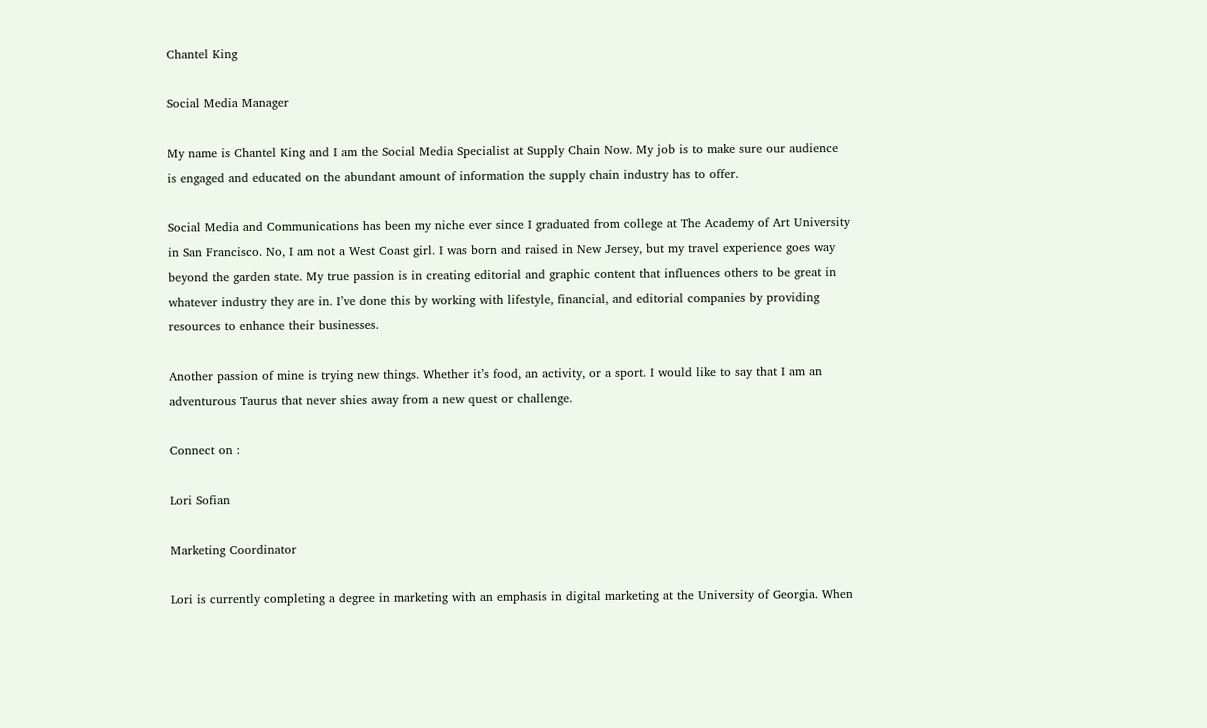Chantel King

Social Media Manager

My name is Chantel King and I am the Social Media Specialist at Supply Chain Now. My job is to make sure our audience is engaged and educated on the abundant amount of information the supply chain industry has to offer.

Social Media and Communications has been my niche ever since I graduated from college at The Academy of Art University in San Francisco. No, I am not a West Coast girl. I was born and raised in New Jersey, but my travel experience goes way beyond the garden state. My true passion is in creating editorial and graphic content that influences others to be great in whatever industry they are in. I’ve done this by working with lifestyle, financial, and editorial companies by providing resources to enhance their businesses.

Another passion of mine is trying new things. Whether it’s food, an activity, or a sport. I would like to say that I am an adventurous Taurus that never shies away from a new quest or challenge.

Connect on :

Lori Sofian

Marketing Coordinator

Lori is currently completing a degree in marketing with an emphasis in digital marketing at the University of Georgia. When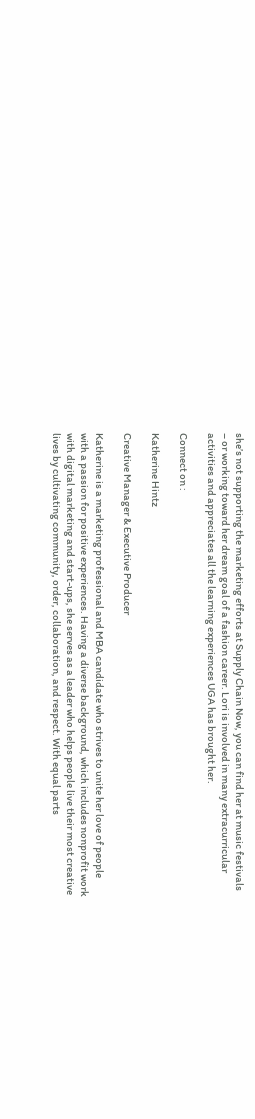she’s not supporting the marketing efforts at Supply Chain Now, you can find her at music festivals – or working toward her dream goal of a fashion career. Lori is involved in many extracurricular activities and appreciates all the learning experiences UGA has brought her.

Connect on :

Katherine Hintz

Creative Manager & Executive Producer

Katherine is a marketing professional and MBA candidate who strives to unite her love of people with a passion for positive experiences. Having a diverse background, which includes nonprofit work with digital marketing and start-ups, she serves as a leader who helps people live their most creative lives by cultivating community, order, collaboration, and respect. With equal parts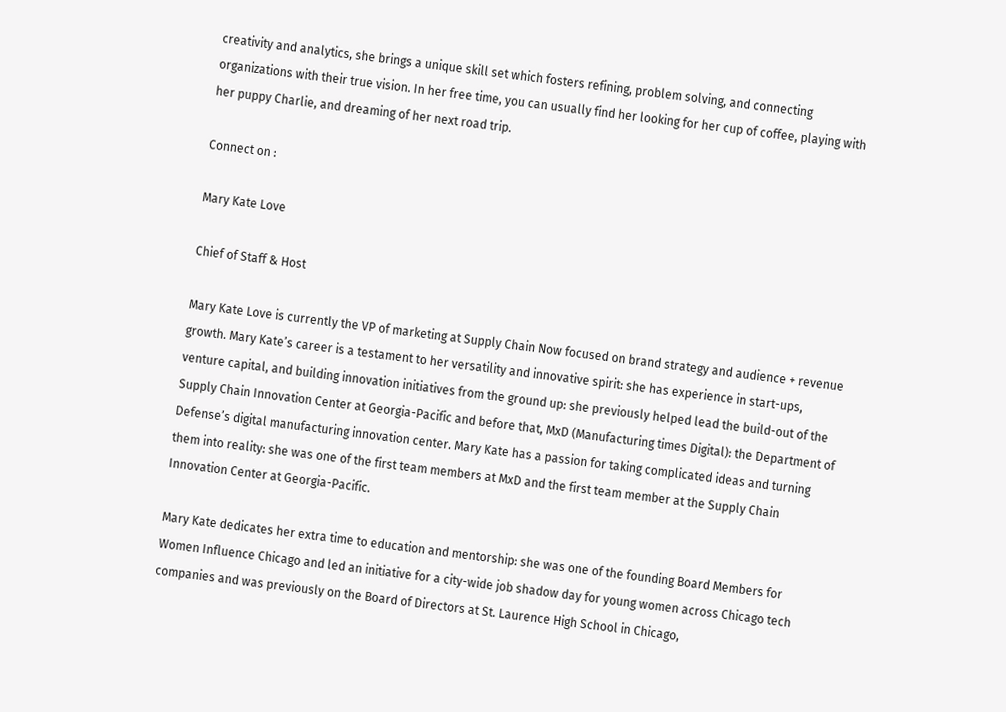creativity and analytics, she brings a unique skill set which fosters refining, problem solving, and connecting organizations with their true vision. In her free time, you can usually find her looking for her cup of coffee, playing with her puppy Charlie, and dreaming of her next road trip.

Connect on :

Mary Kate Love

Chief of Staff & Host

Mary Kate Love is currently the VP of marketing at Supply Chain Now focused on brand strategy and audience + revenue growth. Mary Kate’s career is a testament to her versatility and innovative spirit: she has experience in start-ups, venture capital, and building innovation initiatives from the ground up: she previously helped lead the build-out of the Supply Chain Innovation Center at Georgia-Pacific and before that, MxD (Manufacturing times Digital): the Department of Defense’s digital manufacturing innovation center. Mary Kate has a passion for taking complicated ideas and turning them into reality: she was one of the first team members at MxD and the first team member at the Supply Chain Innovation Center at Georgia-Pacific.

Mary Kate dedicates her extra time to education and mentorship: she was one of the founding Board Members for Women Influence Chicago and led an initiative for a city-wide job shadow day for young women across Chicago tech companies and was previously on the Board of Directors at St. Laurence High School in Chicago,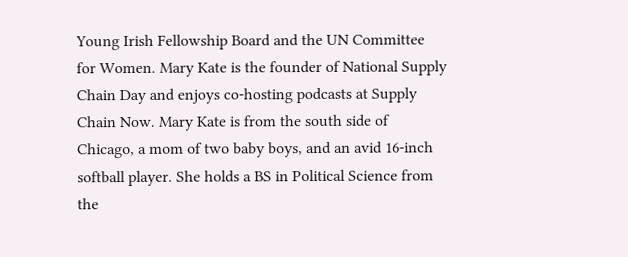Young Irish Fellowship Board and the UN Committee for Women. Mary Kate is the founder of National Supply Chain Day and enjoys co-hosting podcasts at Supply Chain Now. Mary Kate is from the south side of Chicago, a mom of two baby boys, and an avid 16-inch softball player. She holds a BS in Political Science from the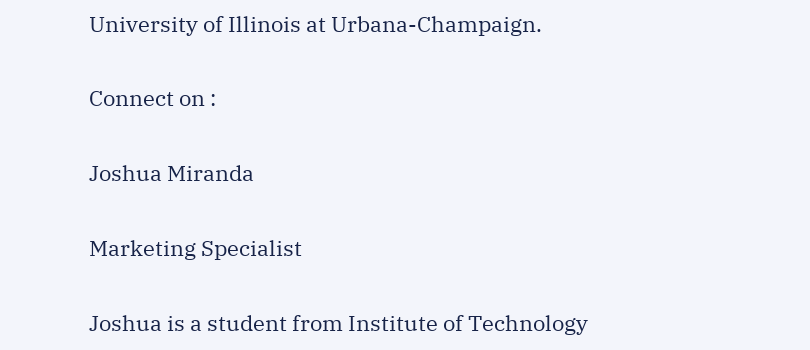University of Illinois at Urbana-Champaign.

Connect on :

Joshua Miranda

Marketing Specialist

Joshua is a student from Institute of Technology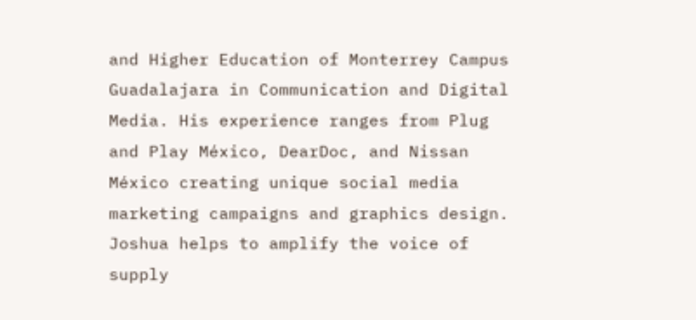and Higher Education of Monterrey Campus Guadalajara in Communication and Digital Media. His experience ranges from Plug and Play México, DearDoc, and Nissan México creating unique social media marketing campaigns and graphics design. Joshua helps to amplify the voice of supply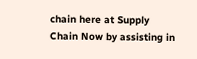chain here at Supply Chain Now by assisting in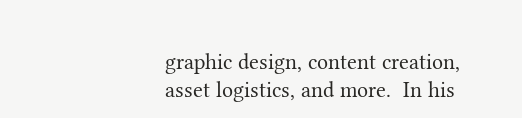graphic design, content creation, asset logistics, and more.  In his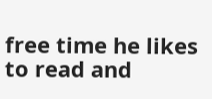free time he likes to read and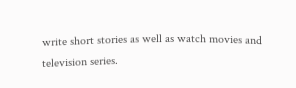write short stories as well as watch movies and television series.